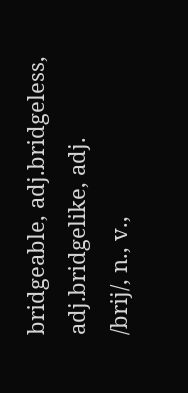bridgeable, adj.bridgeless, adj.bridgelike, adj.
/brij/, n., v.,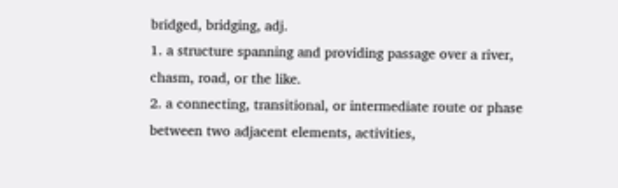bridged, bridging, adj.
1. a structure spanning and providing passage over a river, chasm, road, or the like.
2. a connecting, transitional, or intermediate route or phase between two adjacent elements, activities,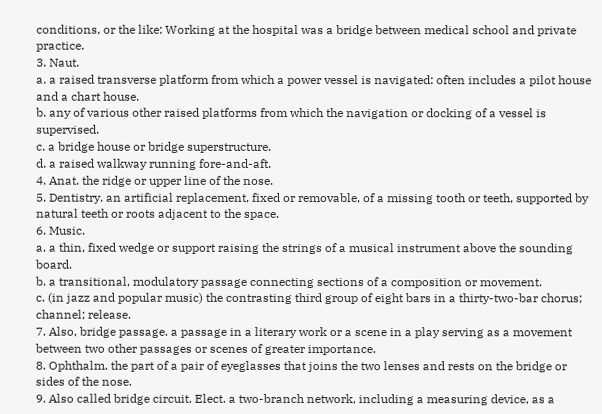conditions, or the like: Working at the hospital was a bridge between medical school and private practice.
3. Naut.
a. a raised transverse platform from which a power vessel is navigated: often includes a pilot house and a chart house.
b. any of various other raised platforms from which the navigation or docking of a vessel is supervised.
c. a bridge house or bridge superstructure.
d. a raised walkway running fore-and-aft.
4. Anat. the ridge or upper line of the nose.
5. Dentistry. an artificial replacement, fixed or removable, of a missing tooth or teeth, supported by natural teeth or roots adjacent to the space.
6. Music.
a. a thin, fixed wedge or support raising the strings of a musical instrument above the sounding board.
b. a transitional, modulatory passage connecting sections of a composition or movement.
c. (in jazz and popular music) the contrasting third group of eight bars in a thirty-two-bar chorus; channel; release.
7. Also, bridge passage. a passage in a literary work or a scene in a play serving as a movement between two other passages or scenes of greater importance.
8. Ophthalm. the part of a pair of eyeglasses that joins the two lenses and rests on the bridge or sides of the nose.
9. Also called bridge circuit. Elect. a two-branch network, including a measuring device, as a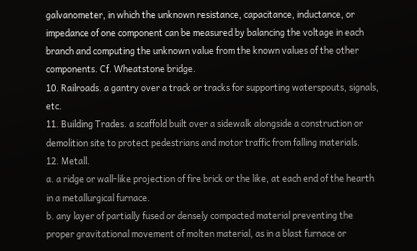galvanometer, in which the unknown resistance, capacitance, inductance, or impedance of one component can be measured by balancing the voltage in each branch and computing the unknown value from the known values of the other components. Cf. Wheatstone bridge.
10. Railroads. a gantry over a track or tracks for supporting waterspouts, signals, etc.
11. Building Trades. a scaffold built over a sidewalk alongside a construction or demolition site to protect pedestrians and motor traffic from falling materials.
12. Metall.
a. a ridge or wall-like projection of fire brick or the like, at each end of the hearth in a metallurgical furnace.
b. any layer of partially fused or densely compacted material preventing the proper gravitational movement of molten material, as in a blast furnace or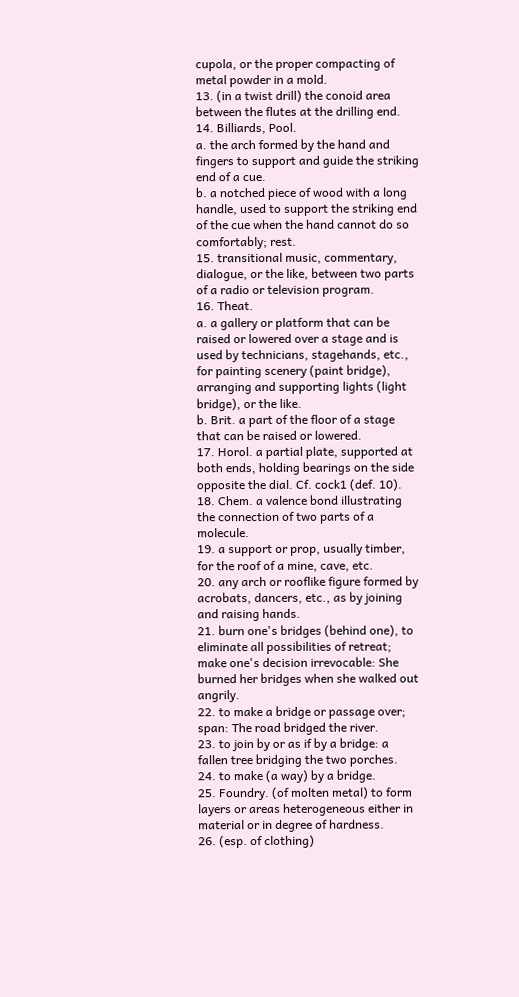cupola, or the proper compacting of metal powder in a mold.
13. (in a twist drill) the conoid area between the flutes at the drilling end.
14. Billiards, Pool.
a. the arch formed by the hand and fingers to support and guide the striking end of a cue.
b. a notched piece of wood with a long handle, used to support the striking end of the cue when the hand cannot do so comfortably; rest.
15. transitional music, commentary, dialogue, or the like, between two parts of a radio or television program.
16. Theat.
a. a gallery or platform that can be raised or lowered over a stage and is used by technicians, stagehands, etc., for painting scenery (paint bridge), arranging and supporting lights (light bridge), or the like.
b. Brit. a part of the floor of a stage that can be raised or lowered.
17. Horol. a partial plate, supported at both ends, holding bearings on the side opposite the dial. Cf. cock1 (def. 10).
18. Chem. a valence bond illustrating the connection of two parts of a molecule.
19. a support or prop, usually timber, for the roof of a mine, cave, etc.
20. any arch or rooflike figure formed by acrobats, dancers, etc., as by joining and raising hands.
21. burn one's bridges (behind one), to eliminate all possibilities of retreat; make one's decision irrevocable: She burned her bridges when she walked out angrily.
22. to make a bridge or passage over; span: The road bridged the river.
23. to join by or as if by a bridge: a fallen tree bridging the two porches.
24. to make (a way) by a bridge.
25. Foundry. (of molten metal) to form layers or areas heterogeneous either in material or in degree of hardness.
26. (esp. of clothing)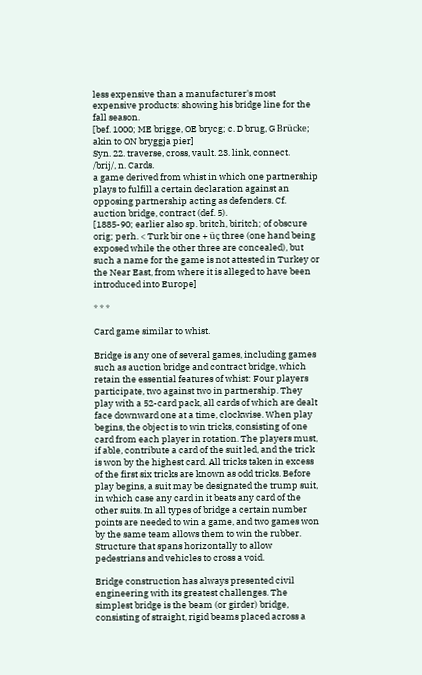less expensive than a manufacturer's most expensive products: showing his bridge line for the fall season.
[bef. 1000; ME brigge, OE brycg; c. D brug, G Brücke; akin to ON bryggja pier]
Syn. 22. traverse, cross, vault. 23. link, connect.
/brij/, n. Cards.
a game derived from whist in which one partnership plays to fulfill a certain declaration against an opposing partnership acting as defenders. Cf. auction bridge, contract (def. 5).
[1885-90; earlier also sp. britch, biritch; of obscure orig; perh. < Turk bir one + üç three (one hand being exposed while the other three are concealed), but such a name for the game is not attested in Turkey or the Near East, from where it is alleged to have been introduced into Europe]

* * *

Card game similar to whist.

Bridge is any one of several games, including games such as auction bridge and contract bridge, which retain the essential features of whist: Four players participate, two against two in partnership. They play with a 52-card pack, all cards of which are dealt face downward one at a time, clockwise. When play begins, the object is to win tricks, consisting of one card from each player in rotation. The players must, if able, contribute a card of the suit led, and the trick is won by the highest card. All tricks taken in excess of the first six tricks are known as odd tricks. Before play begins, a suit may be designated the trump suit, in which case any card in it beats any card of the other suits. In all types of bridge a certain number points are needed to win a game, and two games won by the same team allows them to win the rubber.
Structure that spans horizontally to allow pedestrians and vehicles to cross a void.

Bridge construction has always presented civil engineering with its greatest challenges. The simplest bridge is the beam (or girder) bridge, consisting of straight, rigid beams placed across a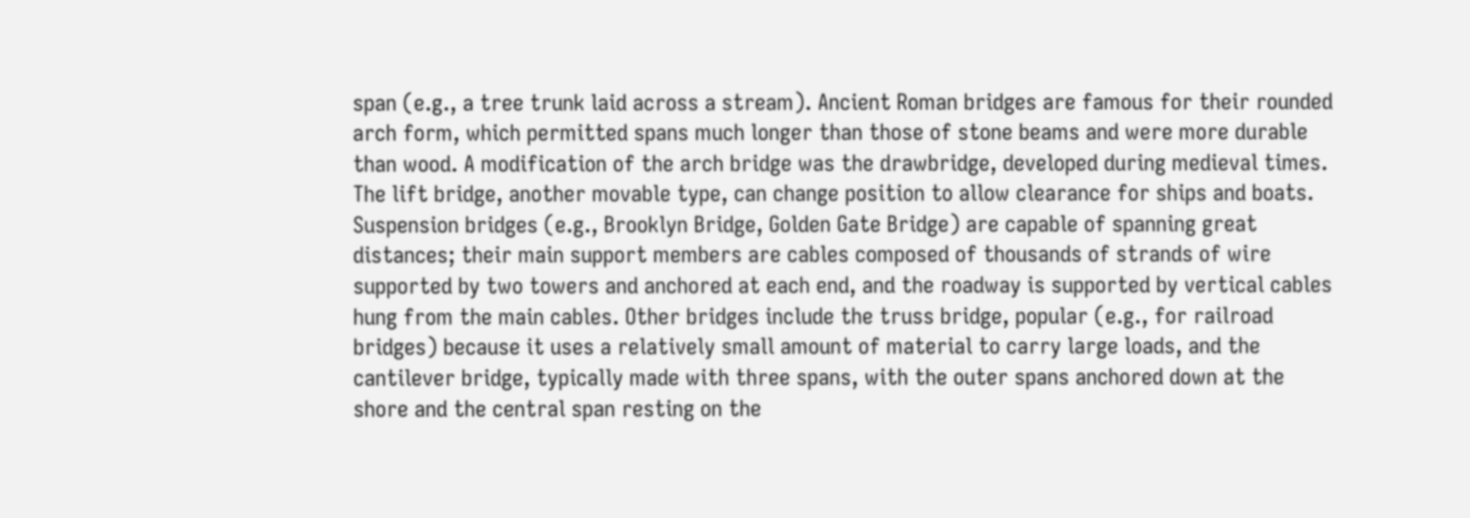span (e.g., a tree trunk laid across a stream). Ancient Roman bridges are famous for their rounded arch form, which permitted spans much longer than those of stone beams and were more durable than wood. A modification of the arch bridge was the drawbridge, developed during medieval times. The lift bridge, another movable type, can change position to allow clearance for ships and boats. Suspension bridges (e.g., Brooklyn Bridge, Golden Gate Bridge) are capable of spanning great distances; their main support members are cables composed of thousands of strands of wire supported by two towers and anchored at each end, and the roadway is supported by vertical cables hung from the main cables. Other bridges include the truss bridge, popular (e.g., for railroad bridges) because it uses a relatively small amount of material to carry large loads, and the cantilever bridge, typically made with three spans, with the outer spans anchored down at the shore and the central span resting on the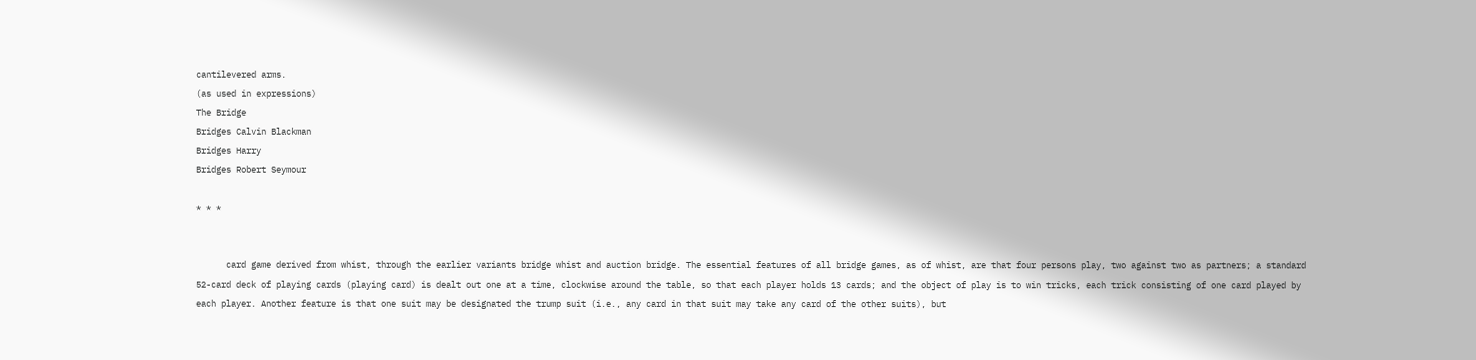cantilevered arms.
(as used in expressions)
The Bridge
Bridges Calvin Blackman
Bridges Harry
Bridges Robert Seymour

* * *


      card game derived from whist, through the earlier variants bridge whist and auction bridge. The essential features of all bridge games, as of whist, are that four persons play, two against two as partners; a standard 52-card deck of playing cards (playing card) is dealt out one at a time, clockwise around the table, so that each player holds 13 cards; and the object of play is to win tricks, each trick consisting of one card played by each player. Another feature is that one suit may be designated the trump suit (i.e., any card in that suit may take any card of the other suits), but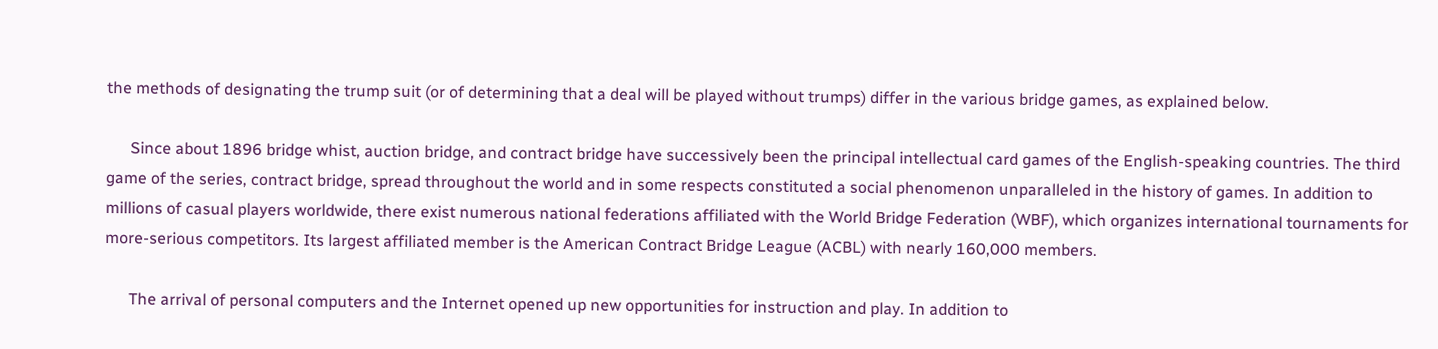the methods of designating the trump suit (or of determining that a deal will be played without trumps) differ in the various bridge games, as explained below.

      Since about 1896 bridge whist, auction bridge, and contract bridge have successively been the principal intellectual card games of the English-speaking countries. The third game of the series, contract bridge, spread throughout the world and in some respects constituted a social phenomenon unparalleled in the history of games. In addition to millions of casual players worldwide, there exist numerous national federations affiliated with the World Bridge Federation (WBF), which organizes international tournaments for more-serious competitors. Its largest affiliated member is the American Contract Bridge League (ACBL) with nearly 160,000 members.

      The arrival of personal computers and the Internet opened up new opportunities for instruction and play. In addition to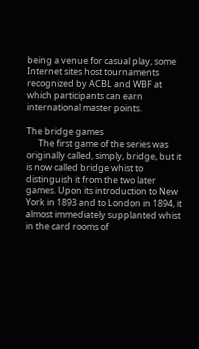being a venue for casual play, some Internet sites host tournaments recognized by ACBL and WBF at which participants can earn international master points.

The bridge games
      The first game of the series was originally called, simply, bridge, but it is now called bridge whist to distinguish it from the two later games. Upon its introduction to New York in 1893 and to London in 1894, it almost immediately supplanted whist in the card rooms of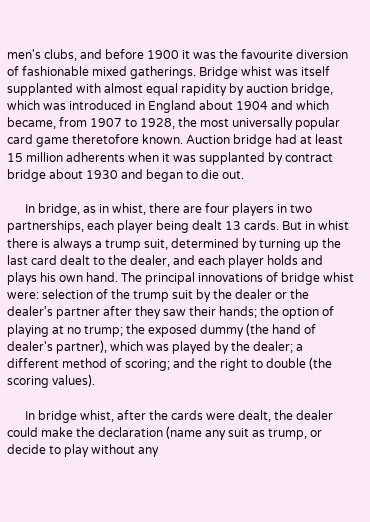men's clubs, and before 1900 it was the favourite diversion of fashionable mixed gatherings. Bridge whist was itself supplanted with almost equal rapidity by auction bridge, which was introduced in England about 1904 and which became, from 1907 to 1928, the most universally popular card game theretofore known. Auction bridge had at least 15 million adherents when it was supplanted by contract bridge about 1930 and began to die out.

      In bridge, as in whist, there are four players in two partnerships, each player being dealt 13 cards. But in whist there is always a trump suit, determined by turning up the last card dealt to the dealer, and each player holds and plays his own hand. The principal innovations of bridge whist were: selection of the trump suit by the dealer or the dealer's partner after they saw their hands; the option of playing at no trump; the exposed dummy (the hand of dealer's partner), which was played by the dealer; a different method of scoring; and the right to double (the scoring values).

      In bridge whist, after the cards were dealt, the dealer could make the declaration (name any suit as trump, or decide to play without any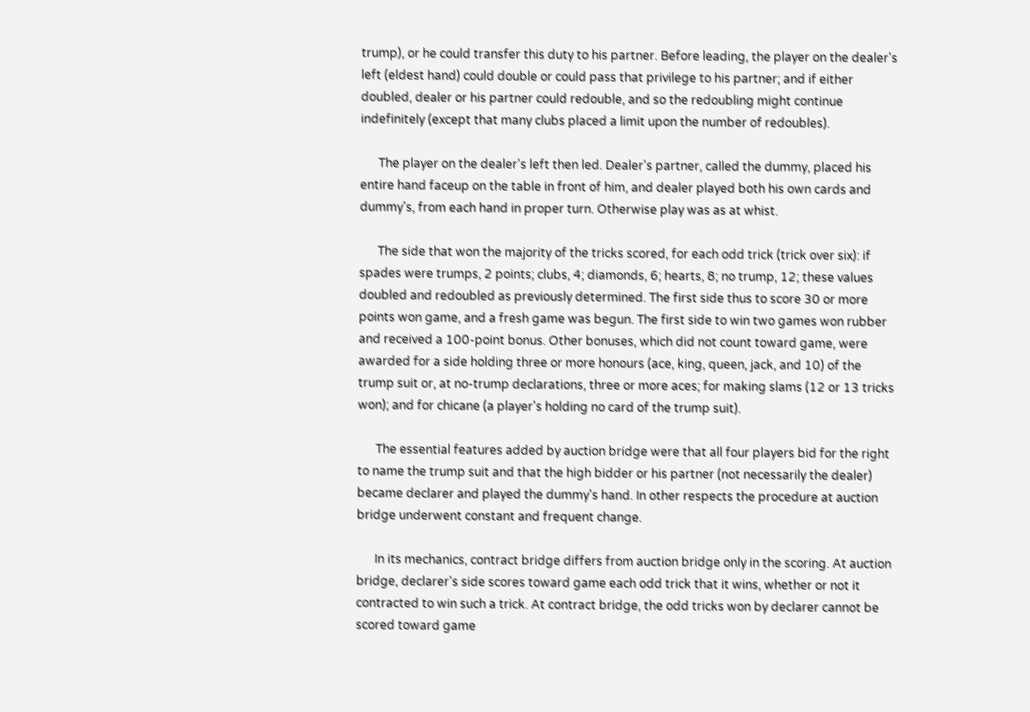trump), or he could transfer this duty to his partner. Before leading, the player on the dealer's left (eldest hand) could double or could pass that privilege to his partner; and if either doubled, dealer or his partner could redouble, and so the redoubling might continue indefinitely (except that many clubs placed a limit upon the number of redoubles).

      The player on the dealer's left then led. Dealer's partner, called the dummy, placed his entire hand faceup on the table in front of him, and dealer played both his own cards and dummy's, from each hand in proper turn. Otherwise play was as at whist.

      The side that won the majority of the tricks scored, for each odd trick (trick over six): if spades were trumps, 2 points; clubs, 4; diamonds, 6; hearts, 8; no trump, 12; these values doubled and redoubled as previously determined. The first side thus to score 30 or more points won game, and a fresh game was begun. The first side to win two games won rubber and received a 100-point bonus. Other bonuses, which did not count toward game, were awarded for a side holding three or more honours (ace, king, queen, jack, and 10) of the trump suit or, at no-trump declarations, three or more aces; for making slams (12 or 13 tricks won); and for chicane (a player's holding no card of the trump suit).

      The essential features added by auction bridge were that all four players bid for the right to name the trump suit and that the high bidder or his partner (not necessarily the dealer) became declarer and played the dummy's hand. In other respects the procedure at auction bridge underwent constant and frequent change.

      In its mechanics, contract bridge differs from auction bridge only in the scoring. At auction bridge, declarer's side scores toward game each odd trick that it wins, whether or not it contracted to win such a trick. At contract bridge, the odd tricks won by declarer cannot be scored toward game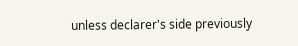unless declarer's side previously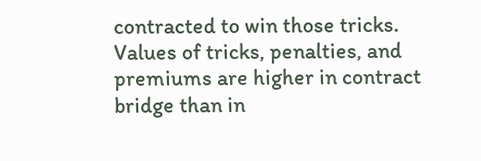contracted to win those tricks. Values of tricks, penalties, and premiums are higher in contract bridge than in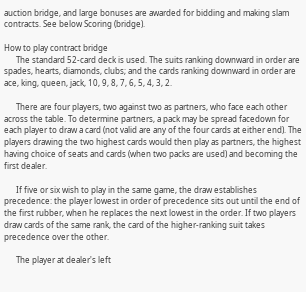auction bridge, and large bonuses are awarded for bidding and making slam contracts. See below Scoring (bridge).

How to play contract bridge
      The standard 52-card deck is used. The suits ranking downward in order are spades, hearts, diamonds, clubs; and the cards ranking downward in order are ace, king, queen, jack, 10, 9, 8, 7, 6, 5, 4, 3, 2.

      There are four players, two against two as partners, who face each other across the table. To determine partners, a pack may be spread facedown for each player to draw a card (not valid are any of the four cards at either end). The players drawing the two highest cards would then play as partners, the highest having choice of seats and cards (when two packs are used) and becoming the first dealer.

      If five or six wish to play in the same game, the draw establishes precedence: the player lowest in order of precedence sits out until the end of the first rubber, when he replaces the next lowest in the order. If two players draw cards of the same rank, the card of the higher-ranking suit takes precedence over the other.

      The player at dealer's left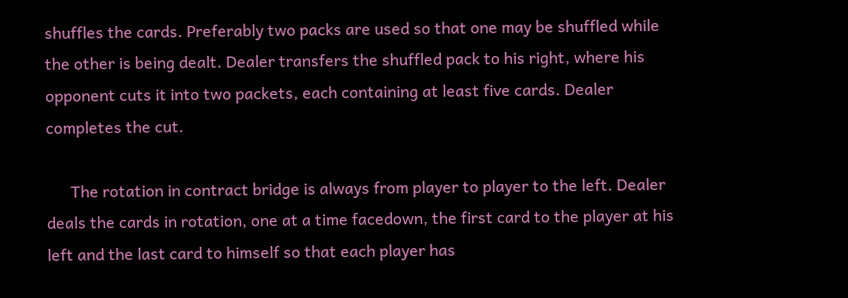shuffles the cards. Preferably two packs are used so that one may be shuffled while the other is being dealt. Dealer transfers the shuffled pack to his right, where his opponent cuts it into two packets, each containing at least five cards. Dealer completes the cut.

      The rotation in contract bridge is always from player to player to the left. Dealer deals the cards in rotation, one at a time facedown, the first card to the player at his left and the last card to himself so that each player has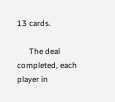13 cards.

      The deal completed, each player in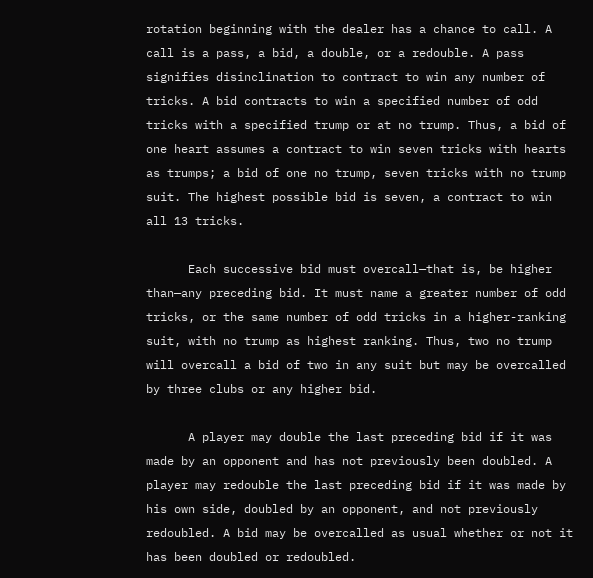rotation beginning with the dealer has a chance to call. A call is a pass, a bid, a double, or a redouble. A pass signifies disinclination to contract to win any number of tricks. A bid contracts to win a specified number of odd tricks with a specified trump or at no trump. Thus, a bid of one heart assumes a contract to win seven tricks with hearts as trumps; a bid of one no trump, seven tricks with no trump suit. The highest possible bid is seven, a contract to win all 13 tricks.

      Each successive bid must overcall—that is, be higher than—any preceding bid. It must name a greater number of odd tricks, or the same number of odd tricks in a higher-ranking suit, with no trump as highest ranking. Thus, two no trump will overcall a bid of two in any suit but may be overcalled by three clubs or any higher bid.

      A player may double the last preceding bid if it was made by an opponent and has not previously been doubled. A player may redouble the last preceding bid if it was made by his own side, doubled by an opponent, and not previously redoubled. A bid may be overcalled as usual whether or not it has been doubled or redoubled.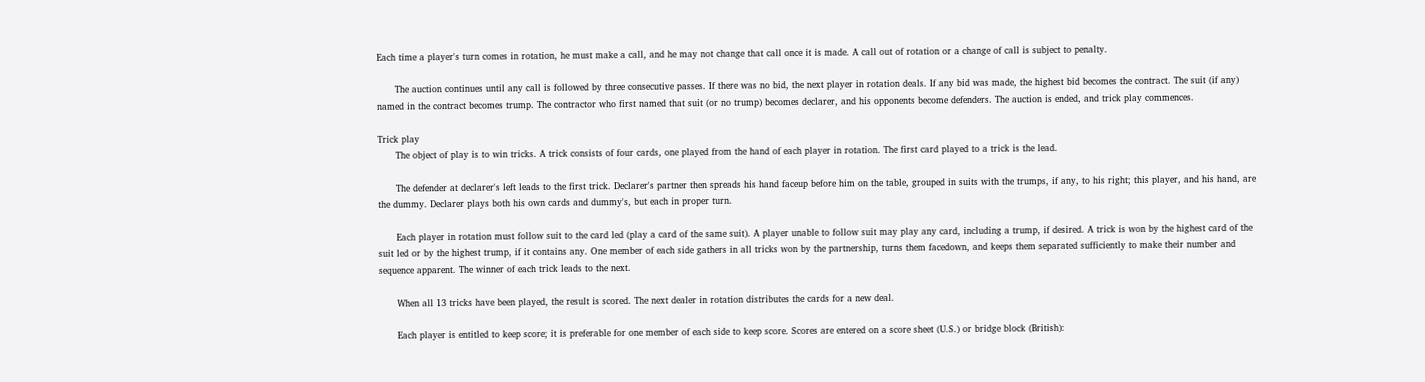Each time a player's turn comes in rotation, he must make a call, and he may not change that call once it is made. A call out of rotation or a change of call is subject to penalty.

      The auction continues until any call is followed by three consecutive passes. If there was no bid, the next player in rotation deals. If any bid was made, the highest bid becomes the contract. The suit (if any) named in the contract becomes trump. The contractor who first named that suit (or no trump) becomes declarer, and his opponents become defenders. The auction is ended, and trick play commences.

Trick play
      The object of play is to win tricks. A trick consists of four cards, one played from the hand of each player in rotation. The first card played to a trick is the lead.

      The defender at declarer's left leads to the first trick. Declarer's partner then spreads his hand faceup before him on the table, grouped in suits with the trumps, if any, to his right; this player, and his hand, are the dummy. Declarer plays both his own cards and dummy's, but each in proper turn.

      Each player in rotation must follow suit to the card led (play a card of the same suit). A player unable to follow suit may play any card, including a trump, if desired. A trick is won by the highest card of the suit led or by the highest trump, if it contains any. One member of each side gathers in all tricks won by the partnership, turns them facedown, and keeps them separated sufficiently to make their number and sequence apparent. The winner of each trick leads to the next.

      When all 13 tricks have been played, the result is scored. The next dealer in rotation distributes the cards for a new deal.

      Each player is entitled to keep score; it is preferable for one member of each side to keep score. Scores are entered on a score sheet (U.S.) or bridge block (British):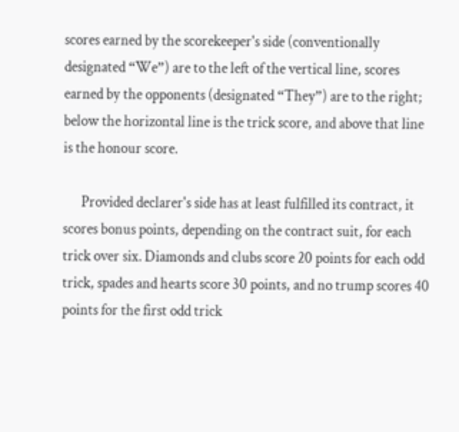scores earned by the scorekeeper's side (conventionally designated “We”) are to the left of the vertical line, scores earned by the opponents (designated “They”) are to the right; below the horizontal line is the trick score, and above that line is the honour score.

      Provided declarer's side has at least fulfilled its contract, it scores bonus points, depending on the contract suit, for each trick over six. Diamonds and clubs score 20 points for each odd trick, spades and hearts score 30 points, and no trump scores 40 points for the first odd trick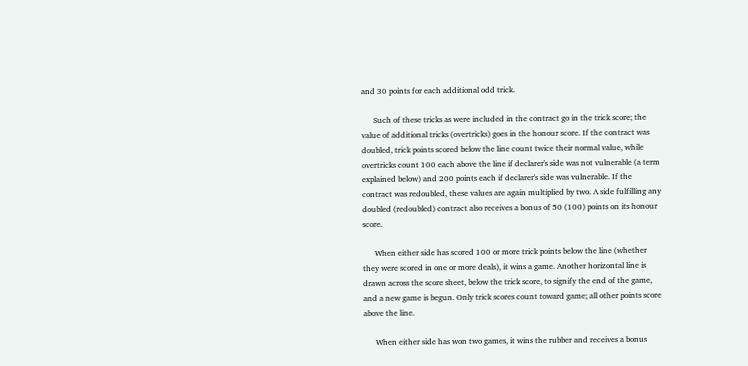and 30 points for each additional odd trick.

      Such of these tricks as were included in the contract go in the trick score; the value of additional tricks (overtricks) goes in the honour score. If the contract was doubled, trick points scored below the line count twice their normal value, while overtricks count 100 each above the line if declarer's side was not vulnerable (a term explained below) and 200 points each if declarer's side was vulnerable. If the contract was redoubled, these values are again multiplied by two. A side fulfilling any doubled (redoubled) contract also receives a bonus of 50 (100) points on its honour score.

      When either side has scored 100 or more trick points below the line (whether they were scored in one or more deals), it wins a game. Another horizontal line is drawn across the score sheet, below the trick score, to signify the end of the game, and a new game is begun. Only trick scores count toward game; all other points score above the line.

      When either side has won two games, it wins the rubber and receives a bonus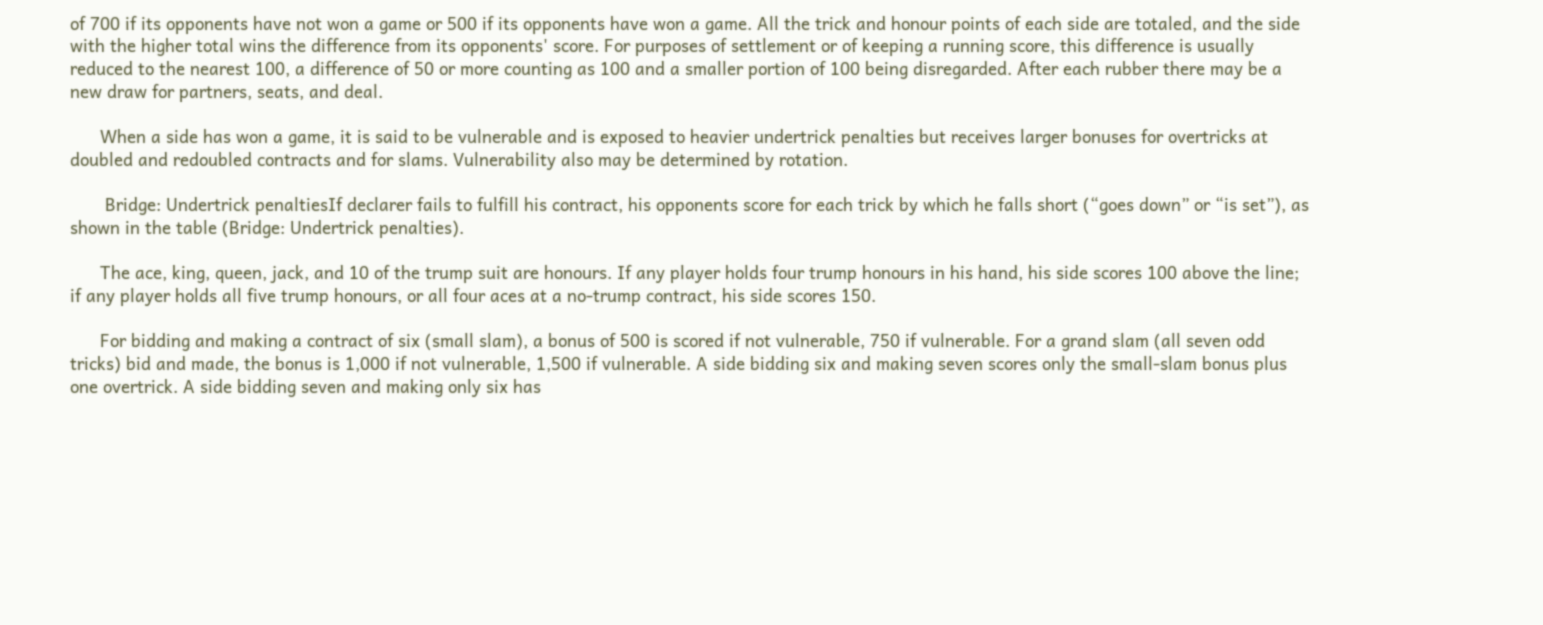of 700 if its opponents have not won a game or 500 if its opponents have won a game. All the trick and honour points of each side are totaled, and the side with the higher total wins the difference from its opponents' score. For purposes of settlement or of keeping a running score, this difference is usually reduced to the nearest 100, a difference of 50 or more counting as 100 and a smaller portion of 100 being disregarded. After each rubber there may be a new draw for partners, seats, and deal.

      When a side has won a game, it is said to be vulnerable and is exposed to heavier undertrick penalties but receives larger bonuses for overtricks at doubled and redoubled contracts and for slams. Vulnerability also may be determined by rotation.

       Bridge: Undertrick penaltiesIf declarer fails to fulfill his contract, his opponents score for each trick by which he falls short (“goes down” or “is set”), as shown in the table (Bridge: Undertrick penalties).

      The ace, king, queen, jack, and 10 of the trump suit are honours. If any player holds four trump honours in his hand, his side scores 100 above the line; if any player holds all five trump honours, or all four aces at a no-trump contract, his side scores 150.

      For bidding and making a contract of six (small slam), a bonus of 500 is scored if not vulnerable, 750 if vulnerable. For a grand slam (all seven odd tricks) bid and made, the bonus is 1,000 if not vulnerable, 1,500 if vulnerable. A side bidding six and making seven scores only the small-slam bonus plus one overtrick. A side bidding seven and making only six has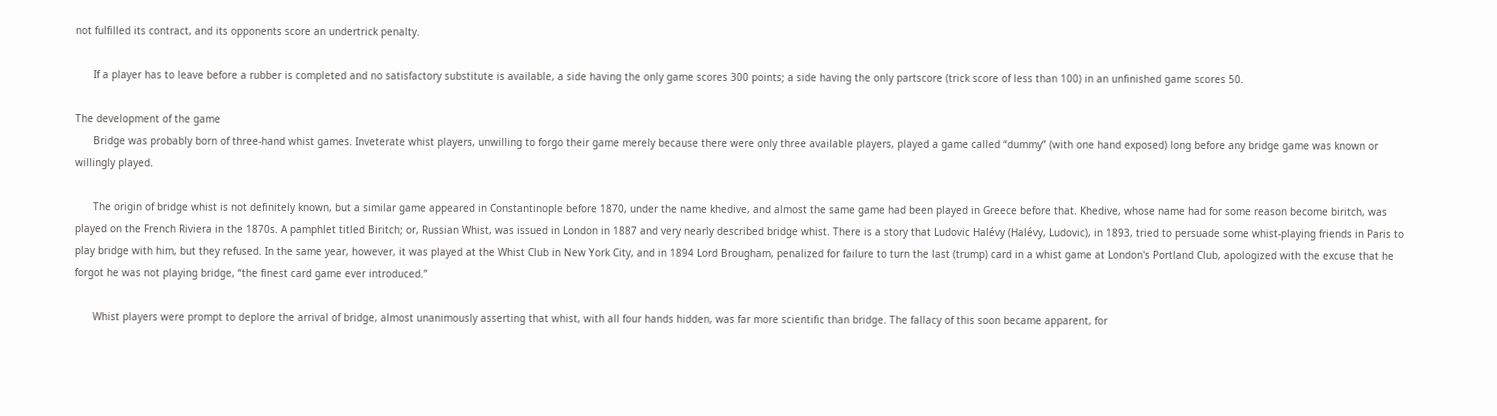not fulfilled its contract, and its opponents score an undertrick penalty.

      If a player has to leave before a rubber is completed and no satisfactory substitute is available, a side having the only game scores 300 points; a side having the only partscore (trick score of less than 100) in an unfinished game scores 50.

The development of the game
      Bridge was probably born of three-hand whist games. Inveterate whist players, unwilling to forgo their game merely because there were only three available players, played a game called “dummy” (with one hand exposed) long before any bridge game was known or willingly played.

      The origin of bridge whist is not definitely known, but a similar game appeared in Constantinople before 1870, under the name khedive, and almost the same game had been played in Greece before that. Khedive, whose name had for some reason become biritch, was played on the French Riviera in the 1870s. A pamphlet titled Biritch; or, Russian Whist, was issued in London in 1887 and very nearly described bridge whist. There is a story that Ludovic Halévy (Halévy, Ludovic), in 1893, tried to persuade some whist-playing friends in Paris to play bridge with him, but they refused. In the same year, however, it was played at the Whist Club in New York City, and in 1894 Lord Brougham, penalized for failure to turn the last (trump) card in a whist game at London's Portland Club, apologized with the excuse that he forgot he was not playing bridge, “the finest card game ever introduced.”

      Whist players were prompt to deplore the arrival of bridge, almost unanimously asserting that whist, with all four hands hidden, was far more scientific than bridge. The fallacy of this soon became apparent, for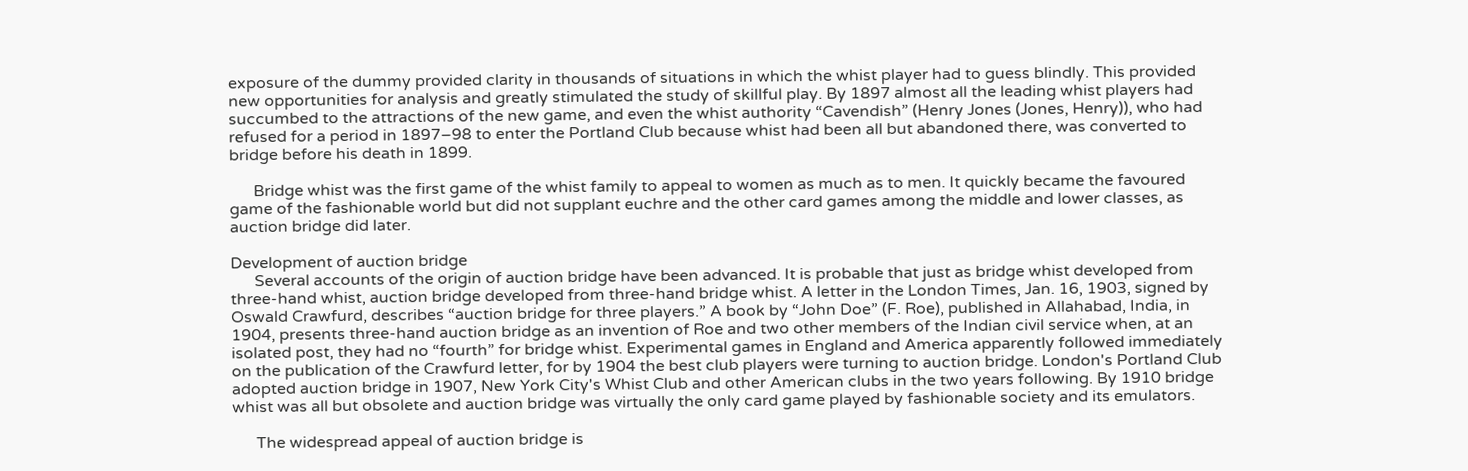exposure of the dummy provided clarity in thousands of situations in which the whist player had to guess blindly. This provided new opportunities for analysis and greatly stimulated the study of skillful play. By 1897 almost all the leading whist players had succumbed to the attractions of the new game, and even the whist authority “Cavendish” (Henry Jones (Jones, Henry)), who had refused for a period in 1897–98 to enter the Portland Club because whist had been all but abandoned there, was converted to bridge before his death in 1899.

      Bridge whist was the first game of the whist family to appeal to women as much as to men. It quickly became the favoured game of the fashionable world but did not supplant euchre and the other card games among the middle and lower classes, as auction bridge did later.

Development of auction bridge
      Several accounts of the origin of auction bridge have been advanced. It is probable that just as bridge whist developed from three-hand whist, auction bridge developed from three-hand bridge whist. A letter in the London Times, Jan. 16, 1903, signed by Oswald Crawfurd, describes “auction bridge for three players.” A book by “John Doe” (F. Roe), published in Allahabad, India, in 1904, presents three-hand auction bridge as an invention of Roe and two other members of the Indian civil service when, at an isolated post, they had no “fourth” for bridge whist. Experimental games in England and America apparently followed immediately on the publication of the Crawfurd letter, for by 1904 the best club players were turning to auction bridge. London's Portland Club adopted auction bridge in 1907, New York City's Whist Club and other American clubs in the two years following. By 1910 bridge whist was all but obsolete and auction bridge was virtually the only card game played by fashionable society and its emulators.

      The widespread appeal of auction bridge is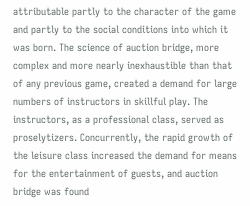attributable partly to the character of the game and partly to the social conditions into which it was born. The science of auction bridge, more complex and more nearly inexhaustible than that of any previous game, created a demand for large numbers of instructors in skillful play. The instructors, as a professional class, served as proselytizers. Concurrently, the rapid growth of the leisure class increased the demand for means for the entertainment of guests, and auction bridge was found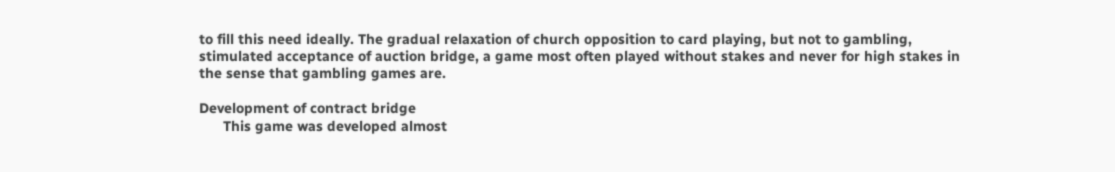to fill this need ideally. The gradual relaxation of church opposition to card playing, but not to gambling, stimulated acceptance of auction bridge, a game most often played without stakes and never for high stakes in the sense that gambling games are.

Development of contract bridge
      This game was developed almost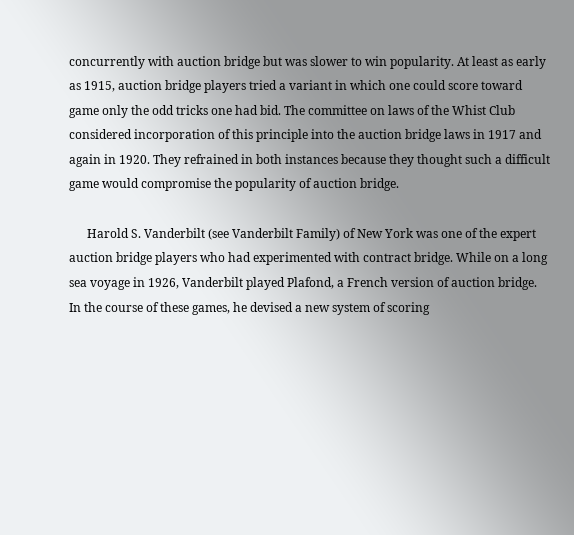concurrently with auction bridge but was slower to win popularity. At least as early as 1915, auction bridge players tried a variant in which one could score toward game only the odd tricks one had bid. The committee on laws of the Whist Club considered incorporation of this principle into the auction bridge laws in 1917 and again in 1920. They refrained in both instances because they thought such a difficult game would compromise the popularity of auction bridge.

      Harold S. Vanderbilt (see Vanderbilt Family) of New York was one of the expert auction bridge players who had experimented with contract bridge. While on a long sea voyage in 1926, Vanderbilt played Plafond, a French version of auction bridge. In the course of these games, he devised a new system of scoring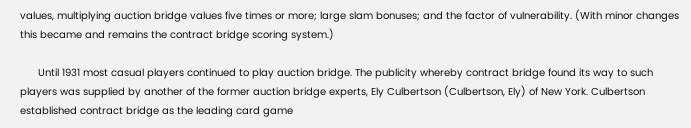values, multiplying auction bridge values five times or more; large slam bonuses; and the factor of vulnerability. (With minor changes this became and remains the contract bridge scoring system.)

      Until 1931 most casual players continued to play auction bridge. The publicity whereby contract bridge found its way to such players was supplied by another of the former auction bridge experts, Ely Culbertson (Culbertson, Ely) of New York. Culbertson established contract bridge as the leading card game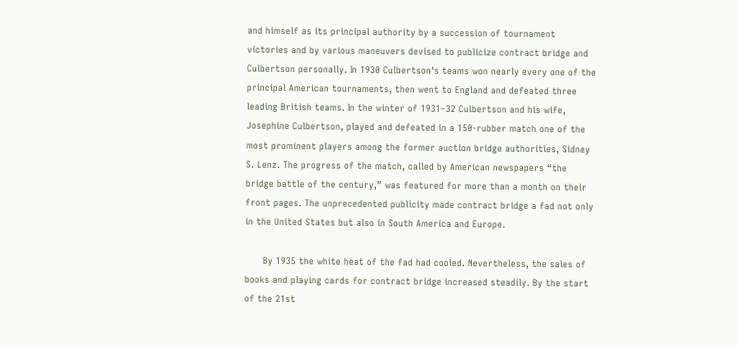and himself as its principal authority by a succession of tournament victories and by various maneuvers devised to publicize contract bridge and Culbertson personally. In 1930 Culbertson's teams won nearly every one of the principal American tournaments, then went to England and defeated three leading British teams. In the winter of 1931–32 Culbertson and his wife, Josephine Culbertson, played and defeated in a 150-rubber match one of the most prominent players among the former auction bridge authorities, Sidney S. Lenz. The progress of the match, called by American newspapers “the bridge battle of the century,” was featured for more than a month on their front pages. The unprecedented publicity made contract bridge a fad not only in the United States but also in South America and Europe.

      By 1935 the white heat of the fad had cooled. Nevertheless, the sales of books and playing cards for contract bridge increased steadily. By the start of the 21st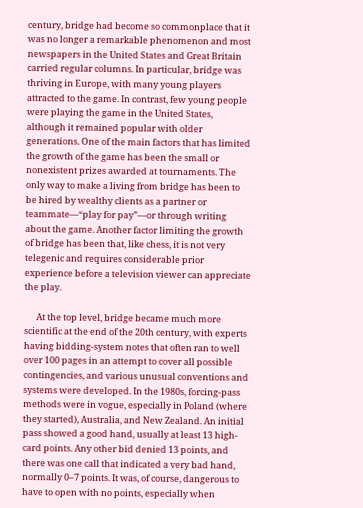century, bridge had become so commonplace that it was no longer a remarkable phenomenon and most newspapers in the United States and Great Britain carried regular columns. In particular, bridge was thriving in Europe, with many young players attracted to the game. In contrast, few young people were playing the game in the United States, although it remained popular with older generations. One of the main factors that has limited the growth of the game has been the small or nonexistent prizes awarded at tournaments. The only way to make a living from bridge has been to be hired by wealthy clients as a partner or teammate—“play for pay”—or through writing about the game. Another factor limiting the growth of bridge has been that, like chess, it is not very telegenic and requires considerable prior experience before a television viewer can appreciate the play.

      At the top level, bridge became much more scientific at the end of the 20th century, with experts having bidding-system notes that often ran to well over 100 pages in an attempt to cover all possible contingencies, and various unusual conventions and systems were developed. In the 1980s, forcing-pass methods were in vogue, especially in Poland (where they started), Australia, and New Zealand. An initial pass showed a good hand, usually at least 13 high-card points. Any other bid denied 13 points, and there was one call that indicated a very bad hand, normally 0–7 points. It was, of course, dangerous to have to open with no points, especially when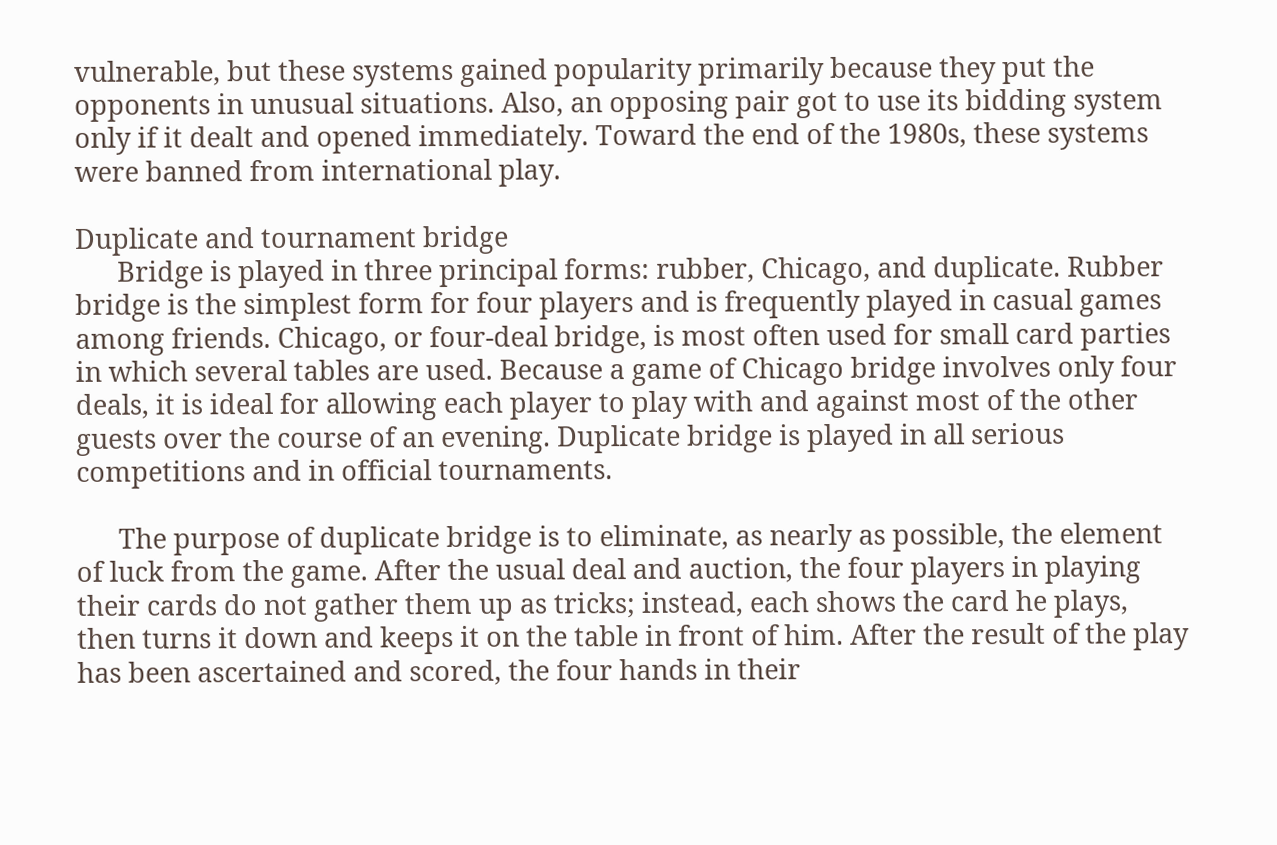vulnerable, but these systems gained popularity primarily because they put the opponents in unusual situations. Also, an opposing pair got to use its bidding system only if it dealt and opened immediately. Toward the end of the 1980s, these systems were banned from international play.

Duplicate and tournament bridge
      Bridge is played in three principal forms: rubber, Chicago, and duplicate. Rubber bridge is the simplest form for four players and is frequently played in casual games among friends. Chicago, or four-deal bridge, is most often used for small card parties in which several tables are used. Because a game of Chicago bridge involves only four deals, it is ideal for allowing each player to play with and against most of the other guests over the course of an evening. Duplicate bridge is played in all serious competitions and in official tournaments.

      The purpose of duplicate bridge is to eliminate, as nearly as possible, the element of luck from the game. After the usual deal and auction, the four players in playing their cards do not gather them up as tricks; instead, each shows the card he plays, then turns it down and keeps it on the table in front of him. After the result of the play has been ascertained and scored, the four hands in their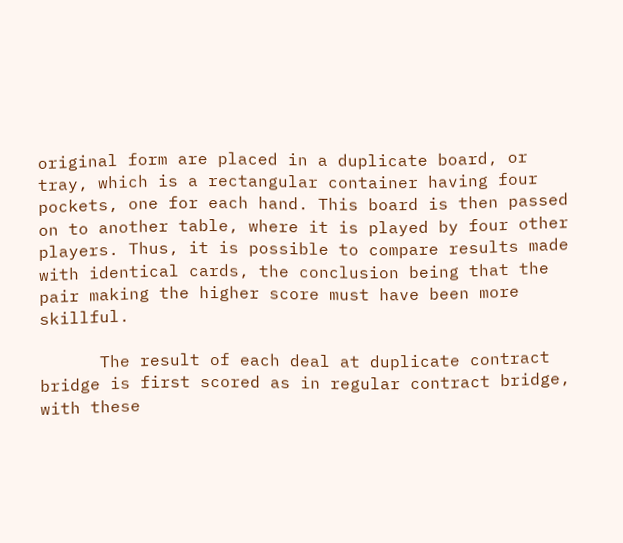original form are placed in a duplicate board, or tray, which is a rectangular container having four pockets, one for each hand. This board is then passed on to another table, where it is played by four other players. Thus, it is possible to compare results made with identical cards, the conclusion being that the pair making the higher score must have been more skillful.

      The result of each deal at duplicate contract bridge is first scored as in regular contract bridge, with these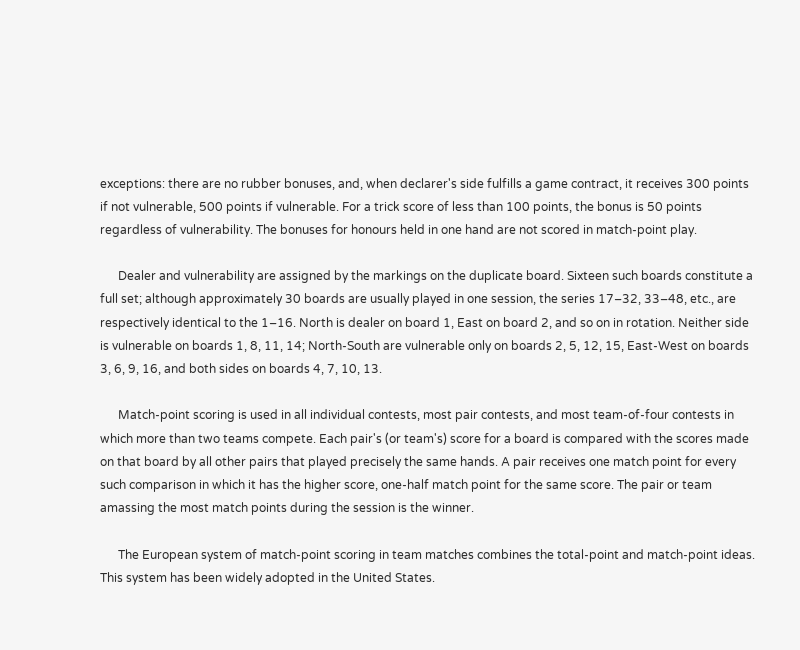exceptions: there are no rubber bonuses, and, when declarer's side fulfills a game contract, it receives 300 points if not vulnerable, 500 points if vulnerable. For a trick score of less than 100 points, the bonus is 50 points regardless of vulnerability. The bonuses for honours held in one hand are not scored in match-point play.

      Dealer and vulnerability are assigned by the markings on the duplicate board. Sixteen such boards constitute a full set; although approximately 30 boards are usually played in one session, the series 17–32, 33–48, etc., are respectively identical to the 1–16. North is dealer on board 1, East on board 2, and so on in rotation. Neither side is vulnerable on boards 1, 8, 11, 14; North-South are vulnerable only on boards 2, 5, 12, 15, East-West on boards 3, 6, 9, 16, and both sides on boards 4, 7, 10, 13.

      Match-point scoring is used in all individual contests, most pair contests, and most team-of-four contests in which more than two teams compete. Each pair's (or team's) score for a board is compared with the scores made on that board by all other pairs that played precisely the same hands. A pair receives one match point for every such comparison in which it has the higher score, one-half match point for the same score. The pair or team amassing the most match points during the session is the winner.

      The European system of match-point scoring in team matches combines the total-point and match-point ideas. This system has been widely adopted in the United States.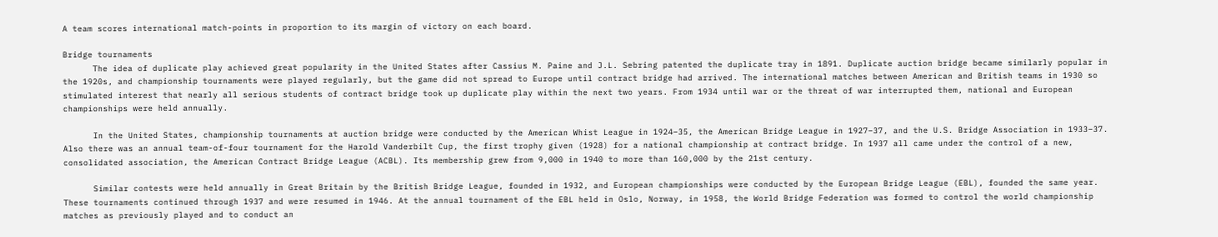A team scores international match-points in proportion to its margin of victory on each board.

Bridge tournaments
      The idea of duplicate play achieved great popularity in the United States after Cassius M. Paine and J.L. Sebring patented the duplicate tray in 1891. Duplicate auction bridge became similarly popular in the 1920s, and championship tournaments were played regularly, but the game did not spread to Europe until contract bridge had arrived. The international matches between American and British teams in 1930 so stimulated interest that nearly all serious students of contract bridge took up duplicate play within the next two years. From 1934 until war or the threat of war interrupted them, national and European championships were held annually.

      In the United States, championship tournaments at auction bridge were conducted by the American Whist League in 1924–35, the American Bridge League in 1927–37, and the U.S. Bridge Association in 1933–37. Also there was an annual team-of-four tournament for the Harold Vanderbilt Cup, the first trophy given (1928) for a national championship at contract bridge. In 1937 all came under the control of a new, consolidated association, the American Contract Bridge League (ACBL). Its membership grew from 9,000 in 1940 to more than 160,000 by the 21st century.

      Similar contests were held annually in Great Britain by the British Bridge League, founded in 1932, and European championships were conducted by the European Bridge League (EBL), founded the same year. These tournaments continued through 1937 and were resumed in 1946. At the annual tournament of the EBL held in Oslo, Norway, in 1958, the World Bridge Federation was formed to control the world championship matches as previously played and to conduct an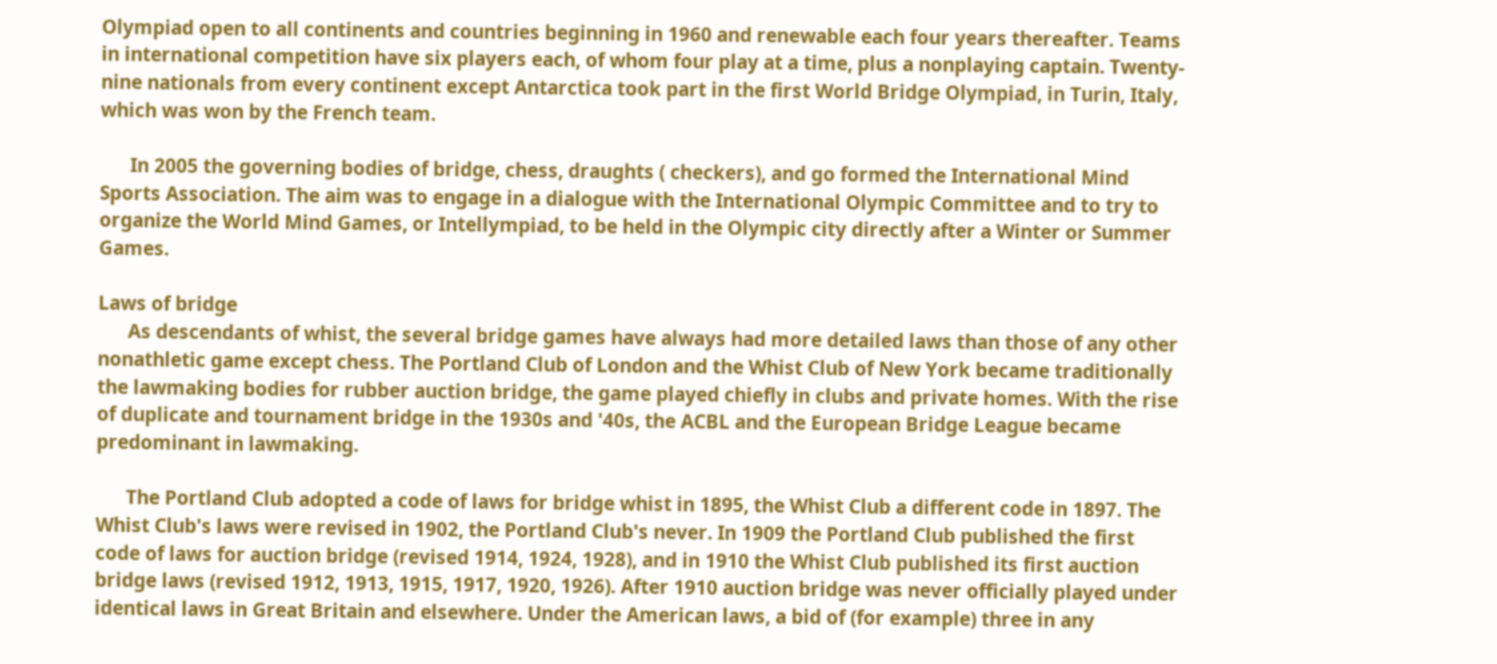Olympiad open to all continents and countries beginning in 1960 and renewable each four years thereafter. Teams in international competition have six players each, of whom four play at a time, plus a nonplaying captain. Twenty-nine nationals from every continent except Antarctica took part in the first World Bridge Olympiad, in Turin, Italy, which was won by the French team.

      In 2005 the governing bodies of bridge, chess, draughts ( checkers), and go formed the International Mind Sports Association. The aim was to engage in a dialogue with the International Olympic Committee and to try to organize the World Mind Games, or Intellympiad, to be held in the Olympic city directly after a Winter or Summer Games.

Laws of bridge
      As descendants of whist, the several bridge games have always had more detailed laws than those of any other nonathletic game except chess. The Portland Club of London and the Whist Club of New York became traditionally the lawmaking bodies for rubber auction bridge, the game played chiefly in clubs and private homes. With the rise of duplicate and tournament bridge in the 1930s and '40s, the ACBL and the European Bridge League became predominant in lawmaking.

      The Portland Club adopted a code of laws for bridge whist in 1895, the Whist Club a different code in 1897. The Whist Club's laws were revised in 1902, the Portland Club's never. In 1909 the Portland Club published the first code of laws for auction bridge (revised 1914, 1924, 1928), and in 1910 the Whist Club published its first auction bridge laws (revised 1912, 1913, 1915, 1917, 1920, 1926). After 1910 auction bridge was never officially played under identical laws in Great Britain and elsewhere. Under the American laws, a bid of (for example) three in any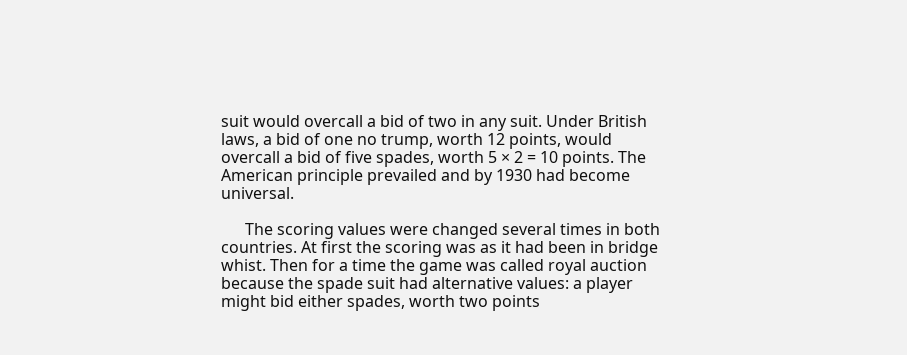suit would overcall a bid of two in any suit. Under British laws, a bid of one no trump, worth 12 points, would overcall a bid of five spades, worth 5 × 2 = 10 points. The American principle prevailed and by 1930 had become universal.

      The scoring values were changed several times in both countries. At first the scoring was as it had been in bridge whist. Then for a time the game was called royal auction because the spade suit had alternative values: a player might bid either spades, worth two points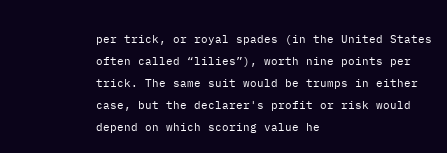per trick, or royal spades (in the United States often called “lilies”), worth nine points per trick. The same suit would be trumps in either case, but the declarer's profit or risk would depend on which scoring value he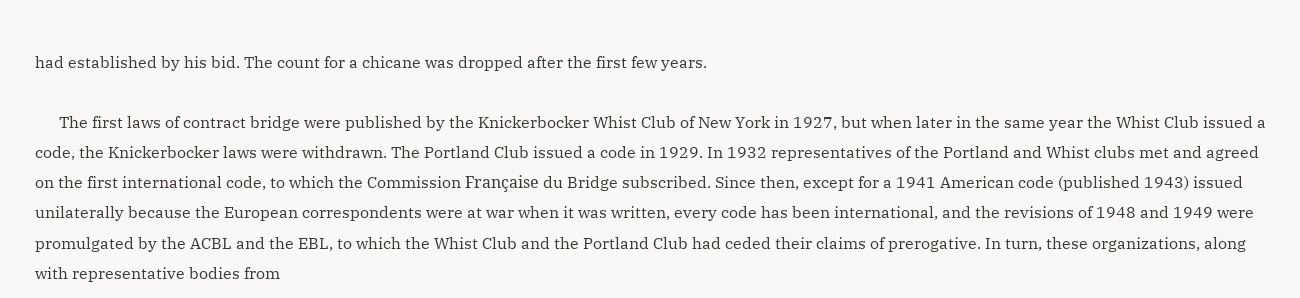had established by his bid. The count for a chicane was dropped after the first few years.

      The first laws of contract bridge were published by the Knickerbocker Whist Club of New York in 1927, but when later in the same year the Whist Club issued a code, the Knickerbocker laws were withdrawn. The Portland Club issued a code in 1929. In 1932 representatives of the Portland and Whist clubs met and agreed on the first international code, to which the Commission Française du Bridge subscribed. Since then, except for a 1941 American code (published 1943) issued unilaterally because the European correspondents were at war when it was written, every code has been international, and the revisions of 1948 and 1949 were promulgated by the ACBL and the EBL, to which the Whist Club and the Portland Club had ceded their claims of prerogative. In turn, these organizations, along with representative bodies from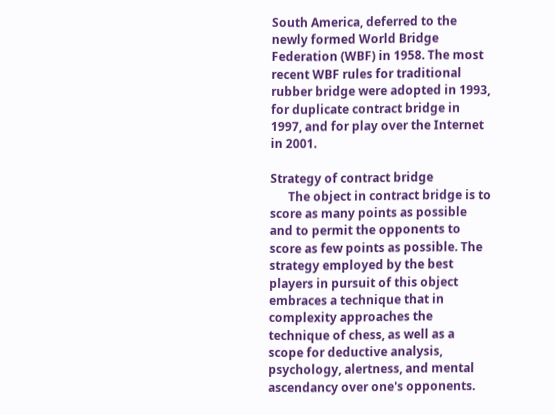South America, deferred to the newly formed World Bridge Federation (WBF) in 1958. The most recent WBF rules for traditional rubber bridge were adopted in 1993, for duplicate contract bridge in 1997, and for play over the Internet in 2001.

Strategy of contract bridge
      The object in contract bridge is to score as many points as possible and to permit the opponents to score as few points as possible. The strategy employed by the best players in pursuit of this object embraces a technique that in complexity approaches the technique of chess, as well as a scope for deductive analysis, psychology, alertness, and mental ascendancy over one's opponents.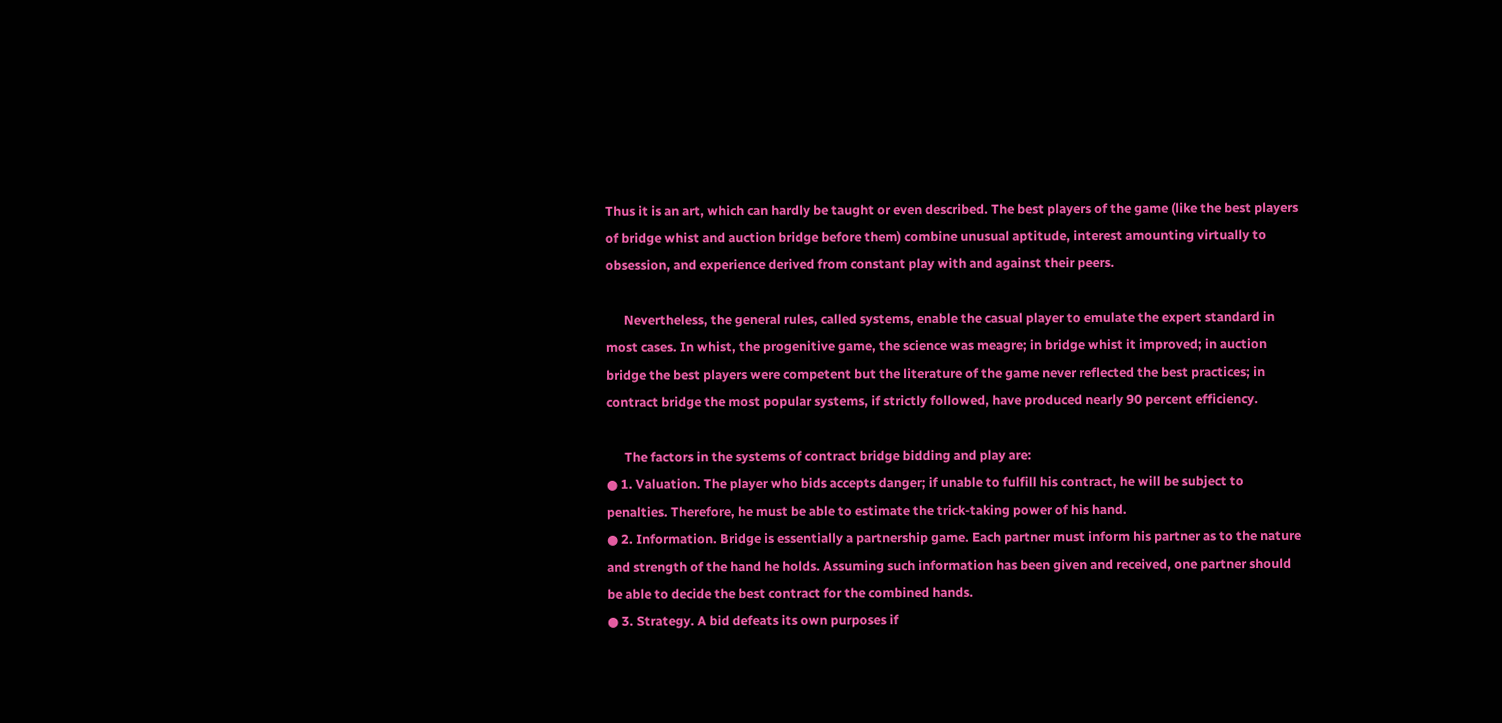Thus it is an art, which can hardly be taught or even described. The best players of the game (like the best players of bridge whist and auction bridge before them) combine unusual aptitude, interest amounting virtually to obsession, and experience derived from constant play with and against their peers.

      Nevertheless, the general rules, called systems, enable the casual player to emulate the expert standard in most cases. In whist, the progenitive game, the science was meagre; in bridge whist it improved; in auction bridge the best players were competent but the literature of the game never reflected the best practices; in contract bridge the most popular systems, if strictly followed, have produced nearly 90 percent efficiency.

      The factors in the systems of contract bridge bidding and play are:
● 1. Valuation. The player who bids accepts danger; if unable to fulfill his contract, he will be subject to penalties. Therefore, he must be able to estimate the trick-taking power of his hand.
● 2. Information. Bridge is essentially a partnership game. Each partner must inform his partner as to the nature and strength of the hand he holds. Assuming such information has been given and received, one partner should be able to decide the best contract for the combined hands.
● 3. Strategy. A bid defeats its own purposes if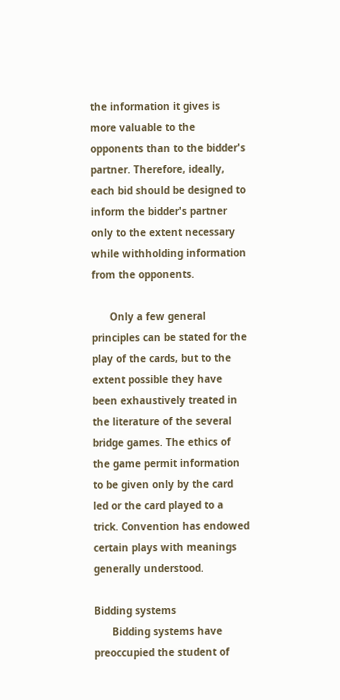the information it gives is more valuable to the opponents than to the bidder's partner. Therefore, ideally, each bid should be designed to inform the bidder's partner only to the extent necessary while withholding information from the opponents.

      Only a few general principles can be stated for the play of the cards, but to the extent possible they have been exhaustively treated in the literature of the several bridge games. The ethics of the game permit information to be given only by the card led or the card played to a trick. Convention has endowed certain plays with meanings generally understood.

Bidding systems
      Bidding systems have preoccupied the student of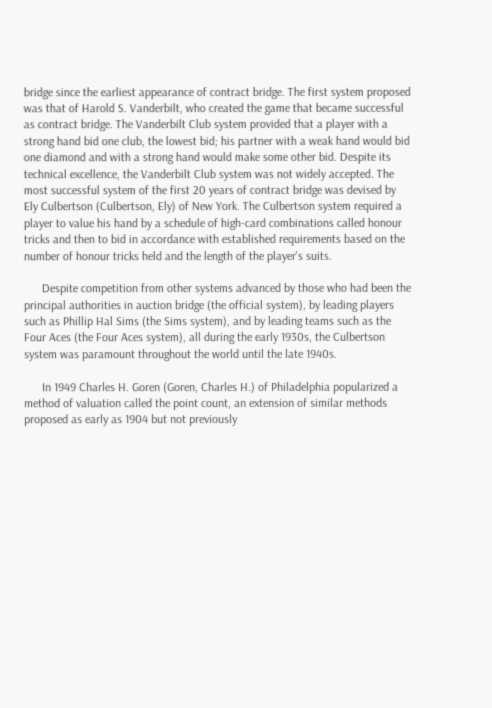bridge since the earliest appearance of contract bridge. The first system proposed was that of Harold S. Vanderbilt, who created the game that became successful as contract bridge. The Vanderbilt Club system provided that a player with a strong hand bid one club, the lowest bid; his partner with a weak hand would bid one diamond and with a strong hand would make some other bid. Despite its technical excellence, the Vanderbilt Club system was not widely accepted. The most successful system of the first 20 years of contract bridge was devised by Ely Culbertson (Culbertson, Ely) of New York. The Culbertson system required a player to value his hand by a schedule of high-card combinations called honour tricks and then to bid in accordance with established requirements based on the number of honour tricks held and the length of the player's suits.

      Despite competition from other systems advanced by those who had been the principal authorities in auction bridge (the official system), by leading players such as Phillip Hal Sims (the Sims system), and by leading teams such as the Four Aces (the Four Aces system), all during the early 1930s, the Culbertson system was paramount throughout the world until the late 1940s.

      In 1949 Charles H. Goren (Goren, Charles H.) of Philadelphia popularized a method of valuation called the point count, an extension of similar methods proposed as early as 1904 but not previously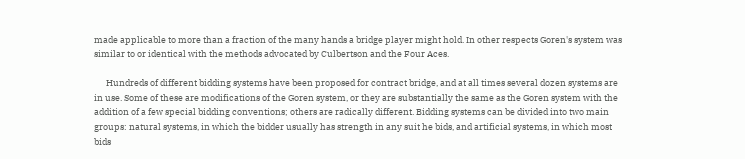made applicable to more than a fraction of the many hands a bridge player might hold. In other respects Goren's system was similar to or identical with the methods advocated by Culbertson and the Four Aces.

      Hundreds of different bidding systems have been proposed for contract bridge, and at all times several dozen systems are in use. Some of these are modifications of the Goren system, or they are substantially the same as the Goren system with the addition of a few special bidding conventions; others are radically different. Bidding systems can be divided into two main groups: natural systems, in which the bidder usually has strength in any suit he bids, and artificial systems, in which most bids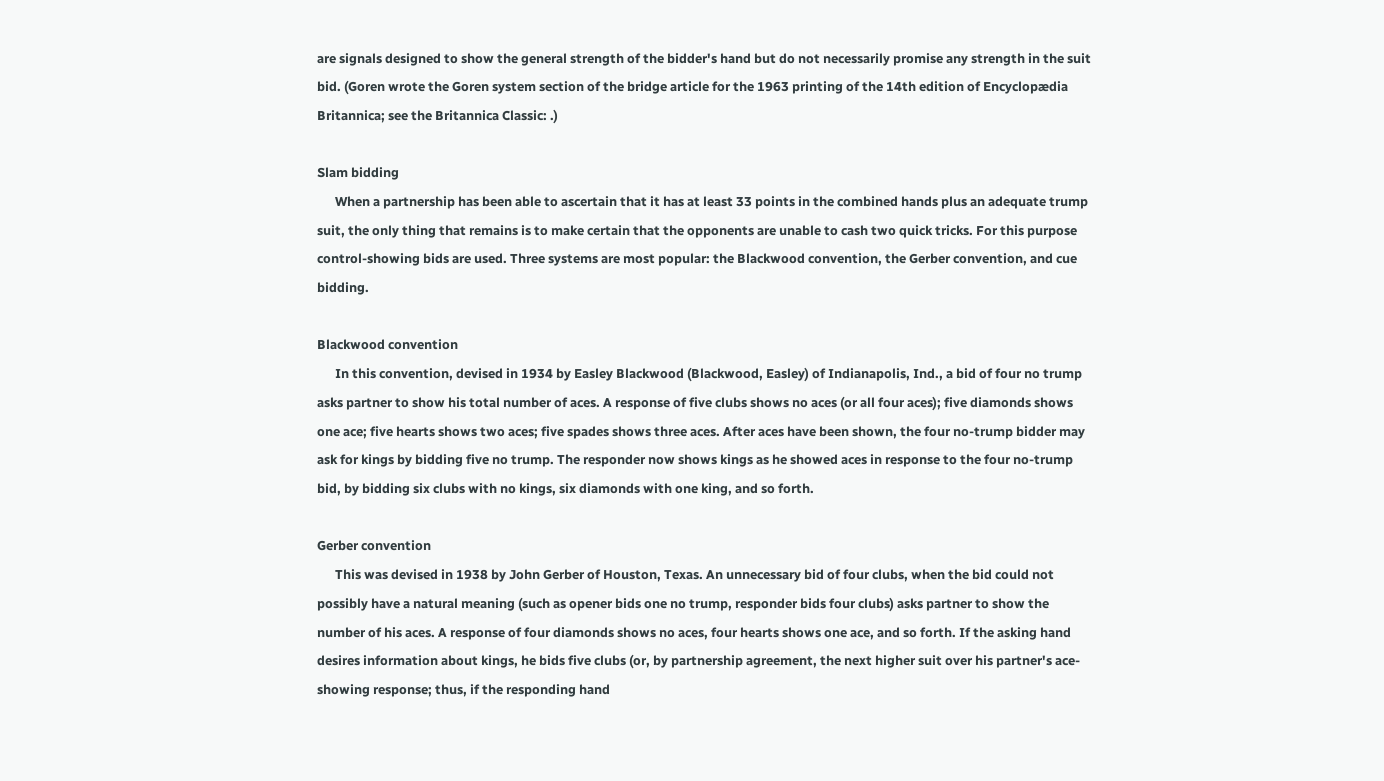are signals designed to show the general strength of the bidder's hand but do not necessarily promise any strength in the suit bid. (Goren wrote the Goren system section of the bridge article for the 1963 printing of the 14th edition of Encyclopædia Britannica; see the Britannica Classic: .)

Slam bidding
      When a partnership has been able to ascertain that it has at least 33 points in the combined hands plus an adequate trump suit, the only thing that remains is to make certain that the opponents are unable to cash two quick tricks. For this purpose control-showing bids are used. Three systems are most popular: the Blackwood convention, the Gerber convention, and cue bidding.

Blackwood convention
      In this convention, devised in 1934 by Easley Blackwood (Blackwood, Easley) of Indianapolis, Ind., a bid of four no trump asks partner to show his total number of aces. A response of five clubs shows no aces (or all four aces); five diamonds shows one ace; five hearts shows two aces; five spades shows three aces. After aces have been shown, the four no-trump bidder may ask for kings by bidding five no trump. The responder now shows kings as he showed aces in response to the four no-trump bid, by bidding six clubs with no kings, six diamonds with one king, and so forth.

Gerber convention
      This was devised in 1938 by John Gerber of Houston, Texas. An unnecessary bid of four clubs, when the bid could not possibly have a natural meaning (such as opener bids one no trump, responder bids four clubs) asks partner to show the number of his aces. A response of four diamonds shows no aces, four hearts shows one ace, and so forth. If the asking hand desires information about kings, he bids five clubs (or, by partnership agreement, the next higher suit over his partner's ace-showing response; thus, if the responding hand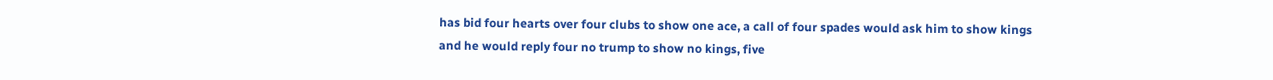has bid four hearts over four clubs to show one ace, a call of four spades would ask him to show kings and he would reply four no trump to show no kings, five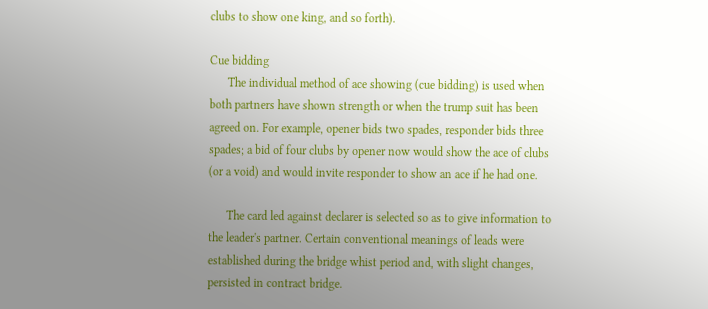clubs to show one king, and so forth).

Cue bidding
      The individual method of ace showing (cue bidding) is used when both partners have shown strength or when the trump suit has been agreed on. For example, opener bids two spades, responder bids three spades; a bid of four clubs by opener now would show the ace of clubs (or a void) and would invite responder to show an ace if he had one.

      The card led against declarer is selected so as to give information to the leader's partner. Certain conventional meanings of leads were established during the bridge whist period and, with slight changes, persisted in contract bridge.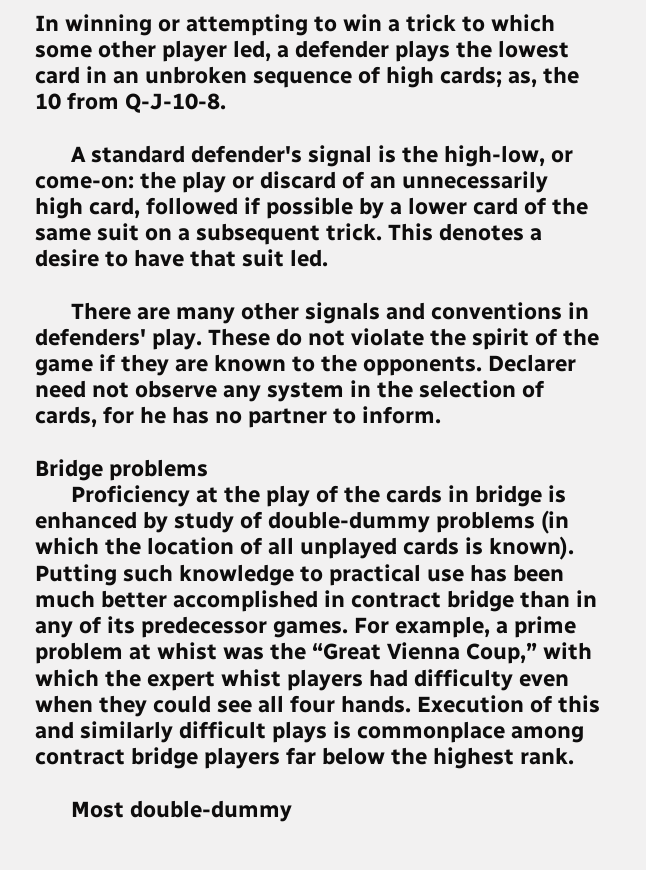In winning or attempting to win a trick to which some other player led, a defender plays the lowest card in an unbroken sequence of high cards; as, the 10 from Q-J-10-8.

      A standard defender's signal is the high-low, or come-on: the play or discard of an unnecessarily high card, followed if possible by a lower card of the same suit on a subsequent trick. This denotes a desire to have that suit led.

      There are many other signals and conventions in defenders' play. These do not violate the spirit of the game if they are known to the opponents. Declarer need not observe any system in the selection of cards, for he has no partner to inform.

Bridge problems
      Proficiency at the play of the cards in bridge is enhanced by study of double-dummy problems (in which the location of all unplayed cards is known). Putting such knowledge to practical use has been much better accomplished in contract bridge than in any of its predecessor games. For example, a prime problem at whist was the “Great Vienna Coup,” with which the expert whist players had difficulty even when they could see all four hands. Execution of this and similarly difficult plays is commonplace among contract bridge players far below the highest rank.

      Most double-dummy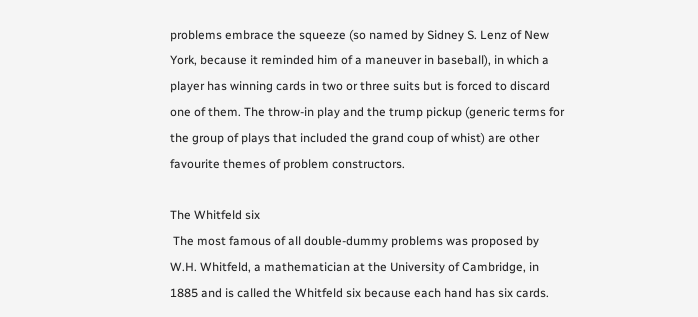problems embrace the squeeze (so named by Sidney S. Lenz of New York, because it reminded him of a maneuver in baseball), in which a player has winning cards in two or three suits but is forced to discard one of them. The throw-in play and the trump pickup (generic terms for the group of plays that included the grand coup of whist) are other favourite themes of problem constructors.

The Whitfeld six
 The most famous of all double-dummy problems was proposed by W.H. Whitfeld, a mathematician at the University of Cambridge, in 1885 and is called the Whitfeld six because each hand has six cards.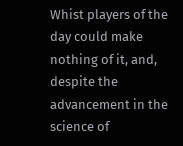Whist players of the day could make nothing of it, and, despite the advancement in the science of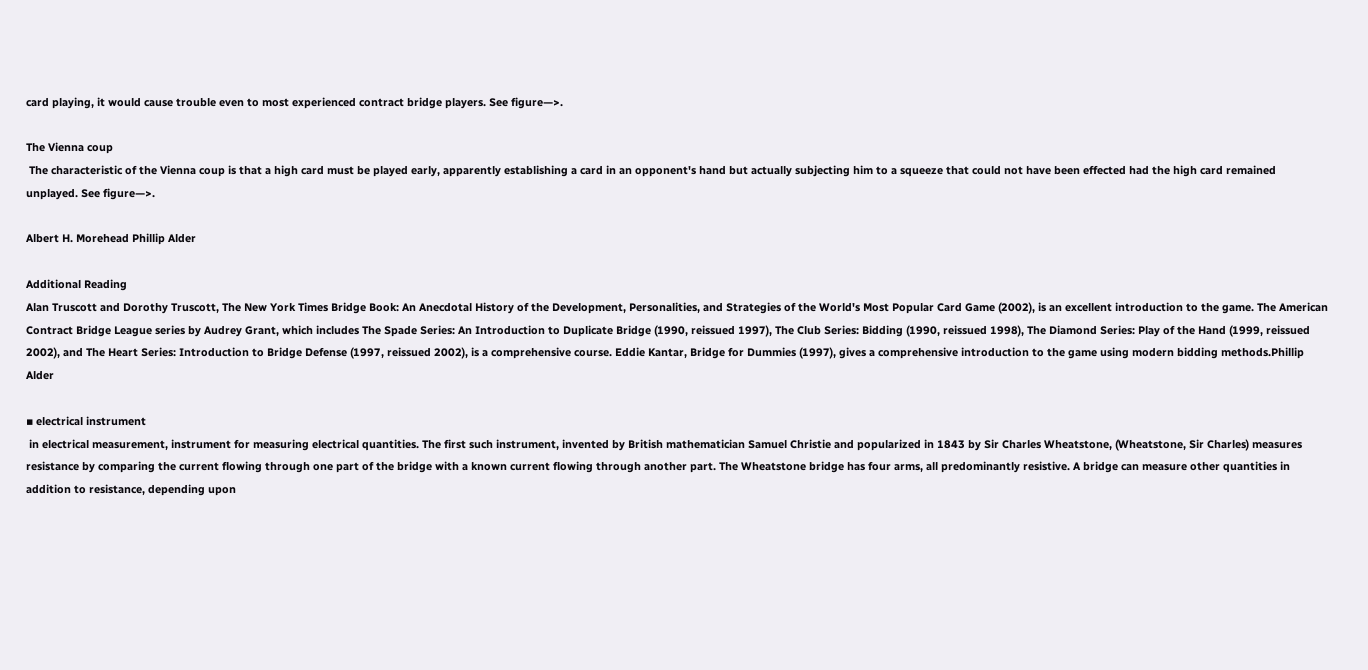card playing, it would cause trouble even to most experienced contract bridge players. See figure—>.

The Vienna coup
 The characteristic of the Vienna coup is that a high card must be played early, apparently establishing a card in an opponent's hand but actually subjecting him to a squeeze that could not have been effected had the high card remained unplayed. See figure—>.

Albert H. Morehead Phillip Alder

Additional Reading
Alan Truscott and Dorothy Truscott, The New York Times Bridge Book: An Anecdotal History of the Development, Personalities, and Strategies of the World's Most Popular Card Game (2002), is an excellent introduction to the game. The American Contract Bridge League series by Audrey Grant, which includes The Spade Series: An Introduction to Duplicate Bridge (1990, reissued 1997), The Club Series: Bidding (1990, reissued 1998), The Diamond Series: Play of the Hand (1999, reissued 2002), and The Heart Series: Introduction to Bridge Defense (1997, reissued 2002), is a comprehensive course. Eddie Kantar, Bridge for Dummies (1997), gives a comprehensive introduction to the game using modern bidding methods.Phillip Alder

▪ electrical instrument
 in electrical measurement, instrument for measuring electrical quantities. The first such instrument, invented by British mathematician Samuel Christie and popularized in 1843 by Sir Charles Wheatstone, (Wheatstone, Sir Charles) measures resistance by comparing the current flowing through one part of the bridge with a known current flowing through another part. The Wheatstone bridge has four arms, all predominantly resistive. A bridge can measure other quantities in addition to resistance, depending upon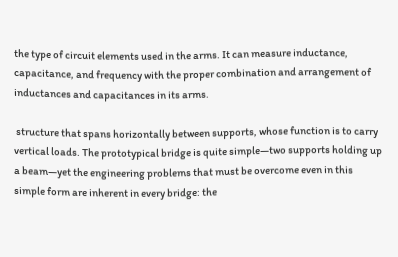the type of circuit elements used in the arms. It can measure inductance, capacitance, and frequency with the proper combination and arrangement of inductances and capacitances in its arms.

 structure that spans horizontally between supports, whose function is to carry vertical loads. The prototypical bridge is quite simple—two supports holding up a beam—yet the engineering problems that must be overcome even in this simple form are inherent in every bridge: the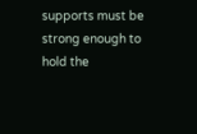supports must be strong enough to hold the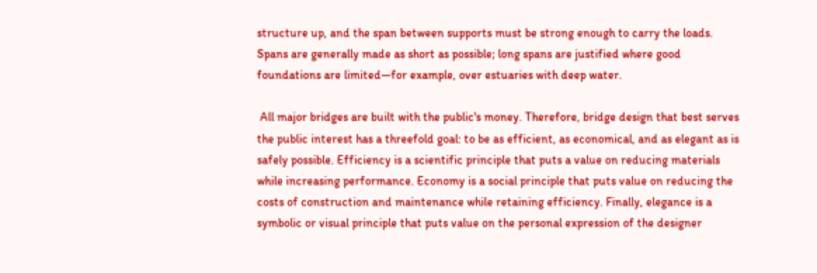structure up, and the span between supports must be strong enough to carry the loads. Spans are generally made as short as possible; long spans are justified where good foundations are limited—for example, over estuaries with deep water.

 All major bridges are built with the public's money. Therefore, bridge design that best serves the public interest has a threefold goal: to be as efficient, as economical, and as elegant as is safely possible. Efficiency is a scientific principle that puts a value on reducing materials while increasing performance. Economy is a social principle that puts value on reducing the costs of construction and maintenance while retaining efficiency. Finally, elegance is a symbolic or visual principle that puts value on the personal expression of the designer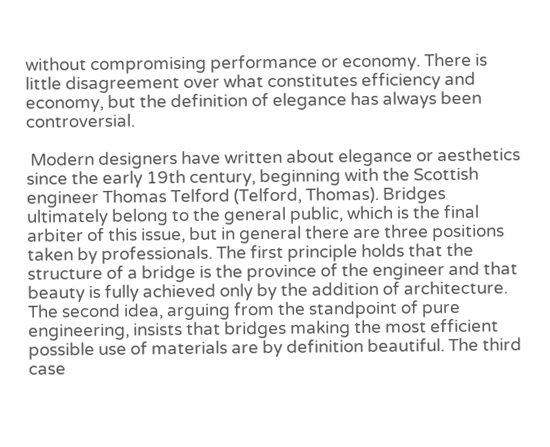without compromising performance or economy. There is little disagreement over what constitutes efficiency and economy, but the definition of elegance has always been controversial.

 Modern designers have written about elegance or aesthetics since the early 19th century, beginning with the Scottish engineer Thomas Telford (Telford, Thomas). Bridges ultimately belong to the general public, which is the final arbiter of this issue, but in general there are three positions taken by professionals. The first principle holds that the structure of a bridge is the province of the engineer and that beauty is fully achieved only by the addition of architecture. The second idea, arguing from the standpoint of pure engineering, insists that bridges making the most efficient possible use of materials are by definition beautiful. The third case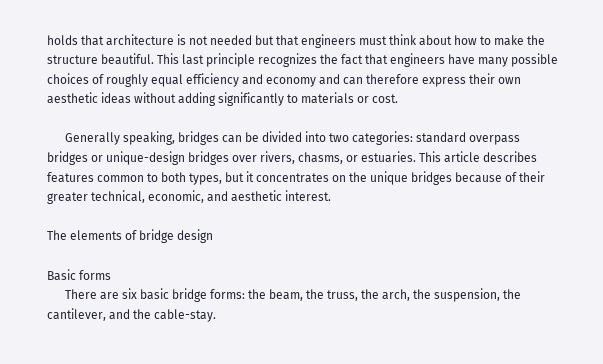holds that architecture is not needed but that engineers must think about how to make the structure beautiful. This last principle recognizes the fact that engineers have many possible choices of roughly equal efficiency and economy and can therefore express their own aesthetic ideas without adding significantly to materials or cost.

      Generally speaking, bridges can be divided into two categories: standard overpass bridges or unique-design bridges over rivers, chasms, or estuaries. This article describes features common to both types, but it concentrates on the unique bridges because of their greater technical, economic, and aesthetic interest.

The elements of bridge design

Basic forms
      There are six basic bridge forms: the beam, the truss, the arch, the suspension, the cantilever, and the cable-stay.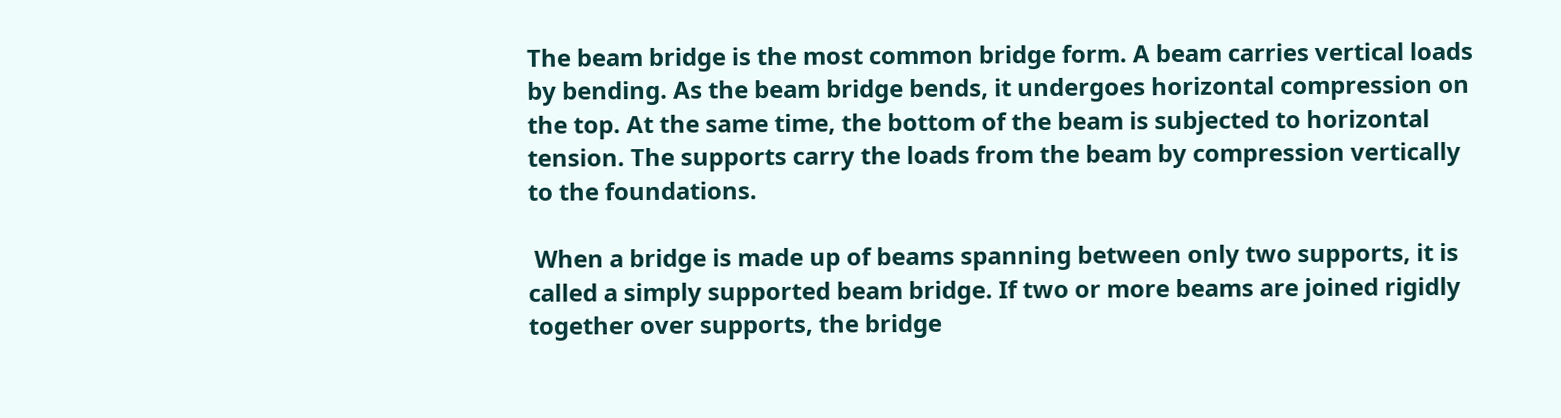The beam bridge is the most common bridge form. A beam carries vertical loads by bending. As the beam bridge bends, it undergoes horizontal compression on the top. At the same time, the bottom of the beam is subjected to horizontal tension. The supports carry the loads from the beam by compression vertically to the foundations.

 When a bridge is made up of beams spanning between only two supports, it is called a simply supported beam bridge. If two or more beams are joined rigidly together over supports, the bridge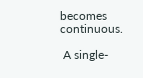becomes continuous.

 A single-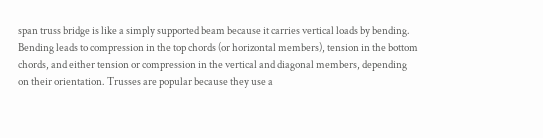span truss bridge is like a simply supported beam because it carries vertical loads by bending. Bending leads to compression in the top chords (or horizontal members), tension in the bottom chords, and either tension or compression in the vertical and diagonal members, depending on their orientation. Trusses are popular because they use a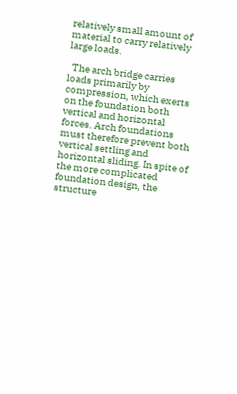relatively small amount of material to carry relatively large loads.

  The arch bridge carries loads primarily by compression, which exerts on the foundation both vertical and horizontal forces. Arch foundations must therefore prevent both vertical settling and horizontal sliding. In spite of the more complicated foundation design, the structure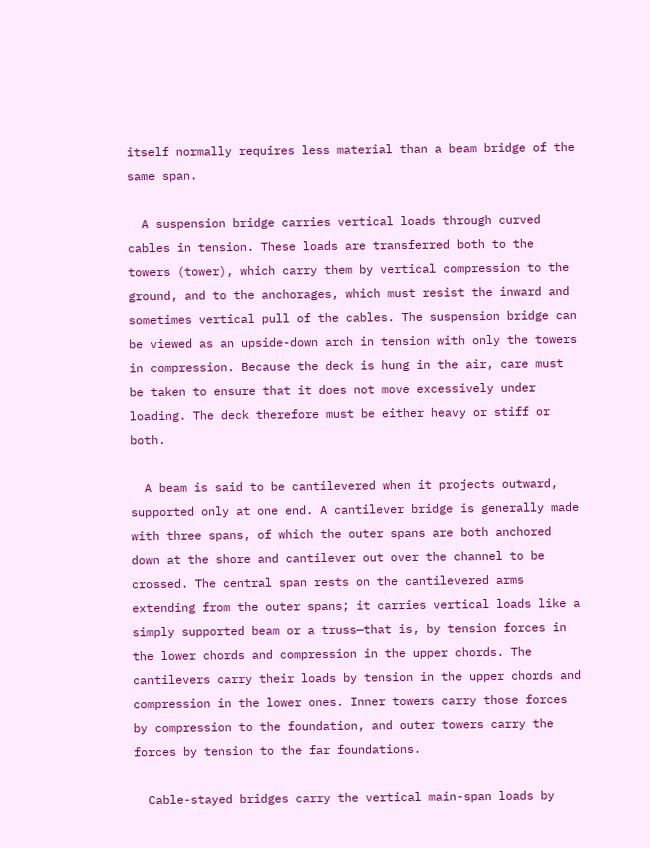itself normally requires less material than a beam bridge of the same span.

  A suspension bridge carries vertical loads through curved cables in tension. These loads are transferred both to the towers (tower), which carry them by vertical compression to the ground, and to the anchorages, which must resist the inward and sometimes vertical pull of the cables. The suspension bridge can be viewed as an upside-down arch in tension with only the towers in compression. Because the deck is hung in the air, care must be taken to ensure that it does not move excessively under loading. The deck therefore must be either heavy or stiff or both.

  A beam is said to be cantilevered when it projects outward, supported only at one end. A cantilever bridge is generally made with three spans, of which the outer spans are both anchored down at the shore and cantilever out over the channel to be crossed. The central span rests on the cantilevered arms extending from the outer spans; it carries vertical loads like a simply supported beam or a truss—that is, by tension forces in the lower chords and compression in the upper chords. The cantilevers carry their loads by tension in the upper chords and compression in the lower ones. Inner towers carry those forces by compression to the foundation, and outer towers carry the forces by tension to the far foundations.

  Cable-stayed bridges carry the vertical main-span loads by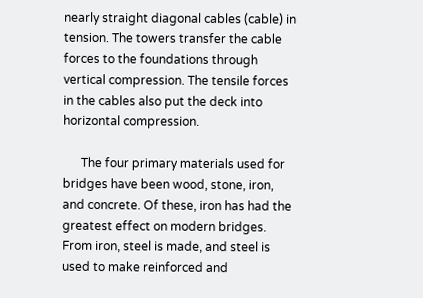nearly straight diagonal cables (cable) in tension. The towers transfer the cable forces to the foundations through vertical compression. The tensile forces in the cables also put the deck into horizontal compression.

      The four primary materials used for bridges have been wood, stone, iron, and concrete. Of these, iron has had the greatest effect on modern bridges. From iron, steel is made, and steel is used to make reinforced and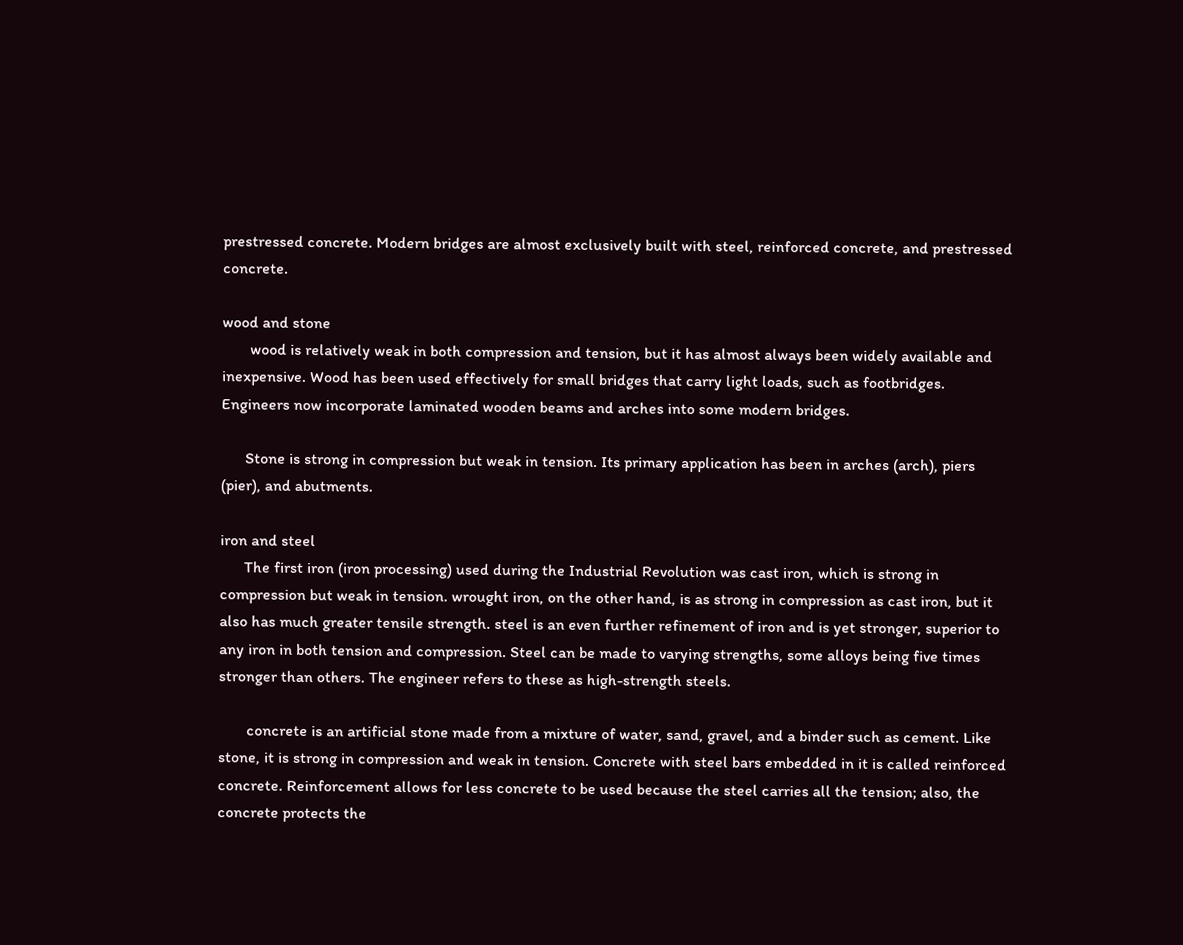prestressed concrete. Modern bridges are almost exclusively built with steel, reinforced concrete, and prestressed concrete.

wood and stone
       wood is relatively weak in both compression and tension, but it has almost always been widely available and inexpensive. Wood has been used effectively for small bridges that carry light loads, such as footbridges. Engineers now incorporate laminated wooden beams and arches into some modern bridges.

      Stone is strong in compression but weak in tension. Its primary application has been in arches (arch), piers (pier), and abutments.

iron and steel
      The first iron (iron processing) used during the Industrial Revolution was cast iron, which is strong in compression but weak in tension. wrought iron, on the other hand, is as strong in compression as cast iron, but it also has much greater tensile strength. steel is an even further refinement of iron and is yet stronger, superior to any iron in both tension and compression. Steel can be made to varying strengths, some alloys being five times stronger than others. The engineer refers to these as high-strength steels.

       concrete is an artificial stone made from a mixture of water, sand, gravel, and a binder such as cement. Like stone, it is strong in compression and weak in tension. Concrete with steel bars embedded in it is called reinforced concrete. Reinforcement allows for less concrete to be used because the steel carries all the tension; also, the concrete protects the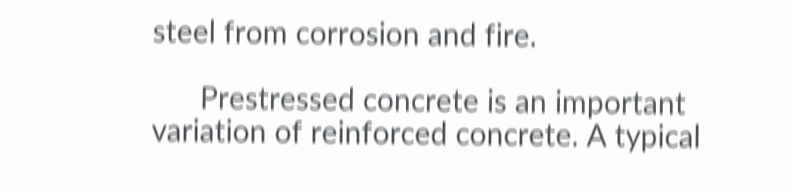steel from corrosion and fire.

      Prestressed concrete is an important variation of reinforced concrete. A typical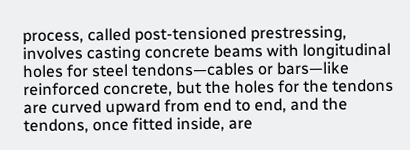process, called post-tensioned prestressing, involves casting concrete beams with longitudinal holes for steel tendons—cables or bars—like reinforced concrete, but the holes for the tendons are curved upward from end to end, and the tendons, once fitted inside, are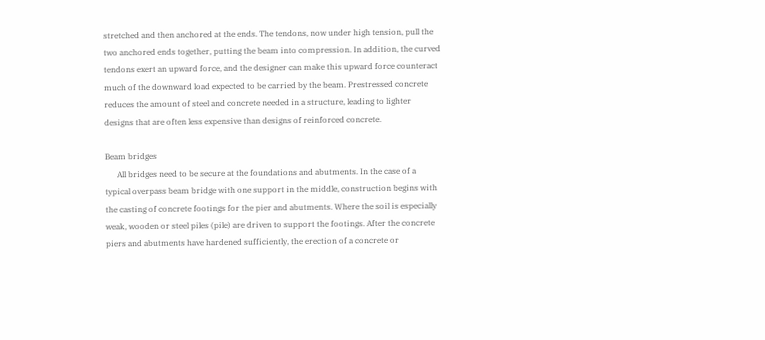stretched and then anchored at the ends. The tendons, now under high tension, pull the two anchored ends together, putting the beam into compression. In addition, the curved tendons exert an upward force, and the designer can make this upward force counteract much of the downward load expected to be carried by the beam. Prestressed concrete reduces the amount of steel and concrete needed in a structure, leading to lighter designs that are often less expensive than designs of reinforced concrete.

Beam bridges
      All bridges need to be secure at the foundations and abutments. In the case of a typical overpass beam bridge with one support in the middle, construction begins with the casting of concrete footings for the pier and abutments. Where the soil is especially weak, wooden or steel piles (pile) are driven to support the footings. After the concrete piers and abutments have hardened sufficiently, the erection of a concrete or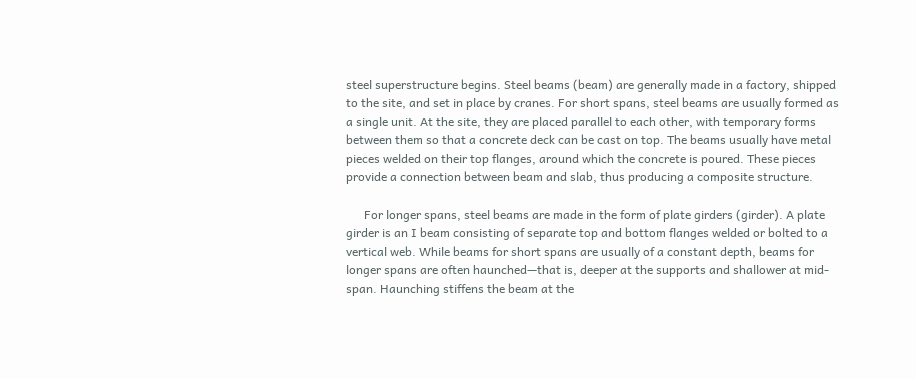steel superstructure begins. Steel beams (beam) are generally made in a factory, shipped to the site, and set in place by cranes. For short spans, steel beams are usually formed as a single unit. At the site, they are placed parallel to each other, with temporary forms between them so that a concrete deck can be cast on top. The beams usually have metal pieces welded on their top flanges, around which the concrete is poured. These pieces provide a connection between beam and slab, thus producing a composite structure.

      For longer spans, steel beams are made in the form of plate girders (girder). A plate girder is an I beam consisting of separate top and bottom flanges welded or bolted to a vertical web. While beams for short spans are usually of a constant depth, beams for longer spans are often haunched—that is, deeper at the supports and shallower at mid-span. Haunching stiffens the beam at the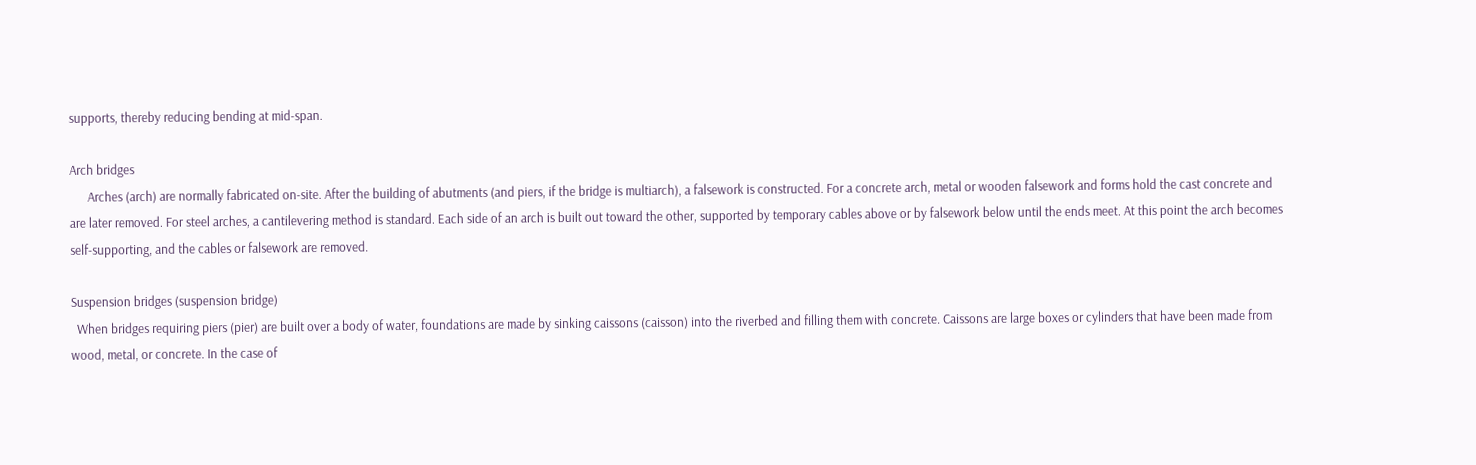supports, thereby reducing bending at mid-span.

Arch bridges
      Arches (arch) are normally fabricated on-site. After the building of abutments (and piers, if the bridge is multiarch), a falsework is constructed. For a concrete arch, metal or wooden falsework and forms hold the cast concrete and are later removed. For steel arches, a cantilevering method is standard. Each side of an arch is built out toward the other, supported by temporary cables above or by falsework below until the ends meet. At this point the arch becomes self-supporting, and the cables or falsework are removed.

Suspension bridges (suspension bridge)
  When bridges requiring piers (pier) are built over a body of water, foundations are made by sinking caissons (caisson) into the riverbed and filling them with concrete. Caissons are large boxes or cylinders that have been made from wood, metal, or concrete. In the case of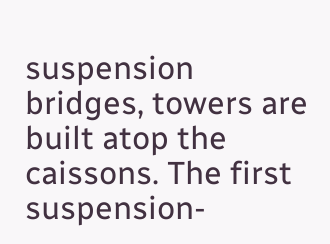suspension bridges, towers are built atop the caissons. The first suspension-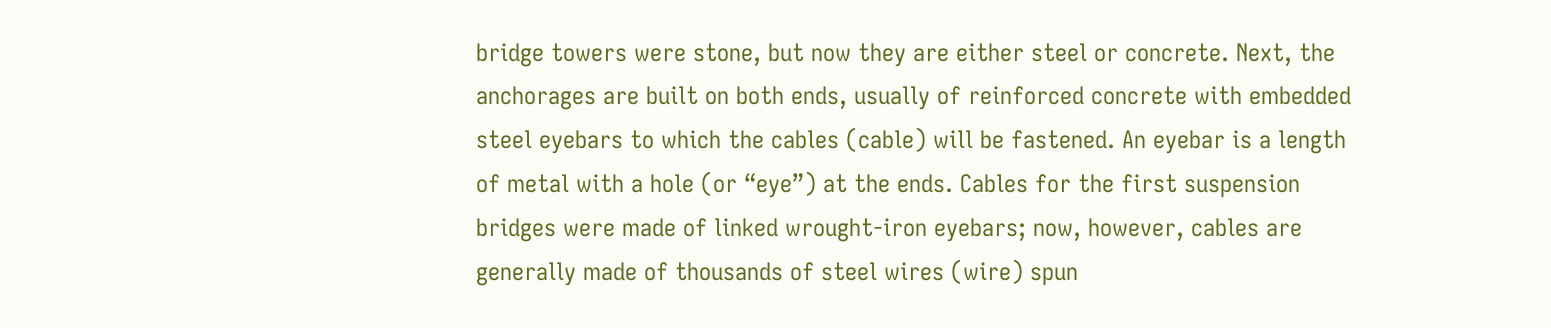bridge towers were stone, but now they are either steel or concrete. Next, the anchorages are built on both ends, usually of reinforced concrete with embedded steel eyebars to which the cables (cable) will be fastened. An eyebar is a length of metal with a hole (or “eye”) at the ends. Cables for the first suspension bridges were made of linked wrought-iron eyebars; now, however, cables are generally made of thousands of steel wires (wire) spun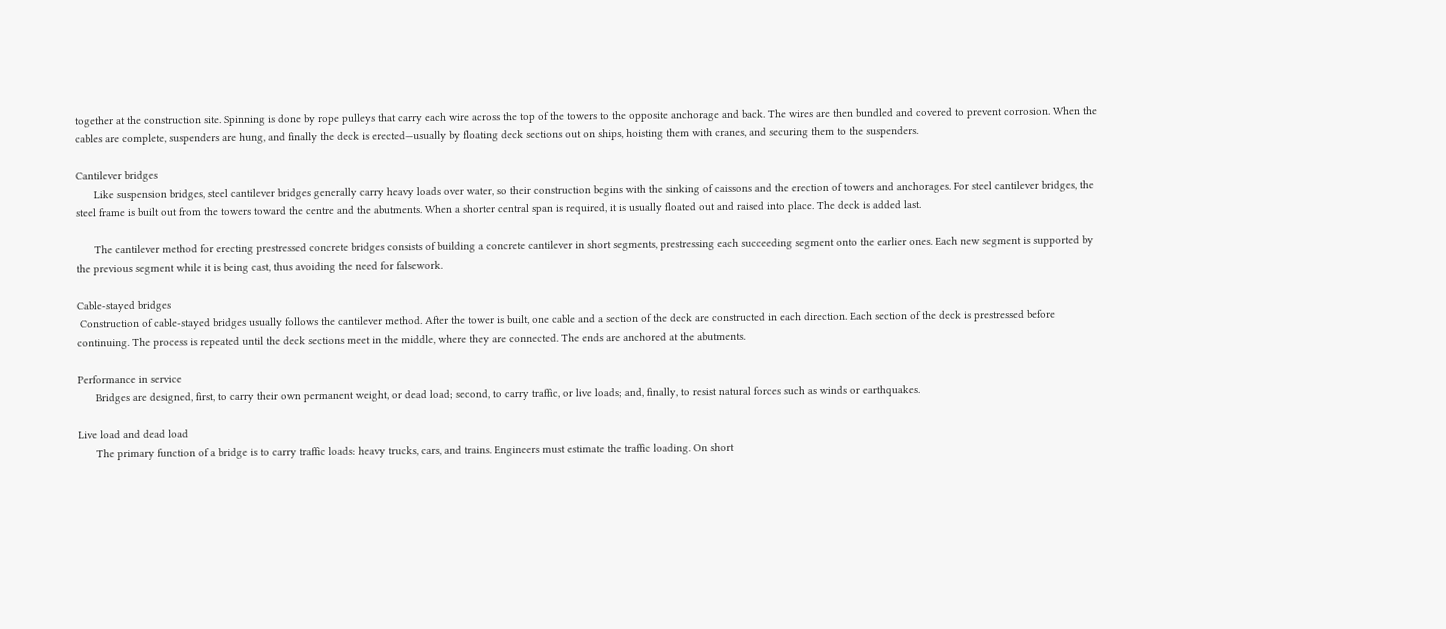together at the construction site. Spinning is done by rope pulleys that carry each wire across the top of the towers to the opposite anchorage and back. The wires are then bundled and covered to prevent corrosion. When the cables are complete, suspenders are hung, and finally the deck is erected—usually by floating deck sections out on ships, hoisting them with cranes, and securing them to the suspenders.

Cantilever bridges
      Like suspension bridges, steel cantilever bridges generally carry heavy loads over water, so their construction begins with the sinking of caissons and the erection of towers and anchorages. For steel cantilever bridges, the steel frame is built out from the towers toward the centre and the abutments. When a shorter central span is required, it is usually floated out and raised into place. The deck is added last.

      The cantilever method for erecting prestressed concrete bridges consists of building a concrete cantilever in short segments, prestressing each succeeding segment onto the earlier ones. Each new segment is supported by the previous segment while it is being cast, thus avoiding the need for falsework.

Cable-stayed bridges
 Construction of cable-stayed bridges usually follows the cantilever method. After the tower is built, one cable and a section of the deck are constructed in each direction. Each section of the deck is prestressed before continuing. The process is repeated until the deck sections meet in the middle, where they are connected. The ends are anchored at the abutments.

Performance in service
      Bridges are designed, first, to carry their own permanent weight, or dead load; second, to carry traffic, or live loads; and, finally, to resist natural forces such as winds or earthquakes.

Live load and dead load
      The primary function of a bridge is to carry traffic loads: heavy trucks, cars, and trains. Engineers must estimate the traffic loading. On short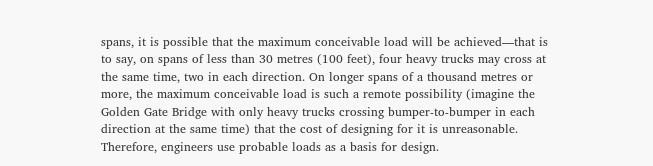spans, it is possible that the maximum conceivable load will be achieved—that is to say, on spans of less than 30 metres (100 feet), four heavy trucks may cross at the same time, two in each direction. On longer spans of a thousand metres or more, the maximum conceivable load is such a remote possibility (imagine the Golden Gate Bridge with only heavy trucks crossing bumper-to-bumper in each direction at the same time) that the cost of designing for it is unreasonable. Therefore, engineers use probable loads as a basis for design.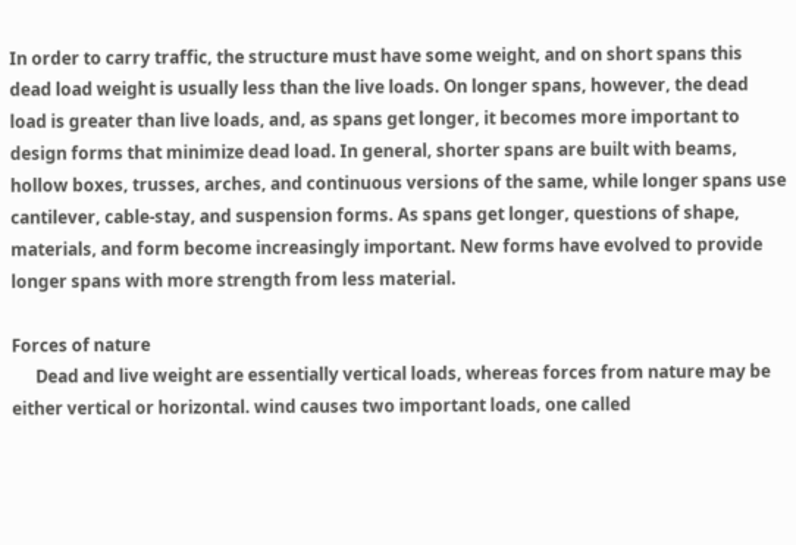In order to carry traffic, the structure must have some weight, and on short spans this dead load weight is usually less than the live loads. On longer spans, however, the dead load is greater than live loads, and, as spans get longer, it becomes more important to design forms that minimize dead load. In general, shorter spans are built with beams, hollow boxes, trusses, arches, and continuous versions of the same, while longer spans use cantilever, cable-stay, and suspension forms. As spans get longer, questions of shape, materials, and form become increasingly important. New forms have evolved to provide longer spans with more strength from less material.

Forces of nature
      Dead and live weight are essentially vertical loads, whereas forces from nature may be either vertical or horizontal. wind causes two important loads, one called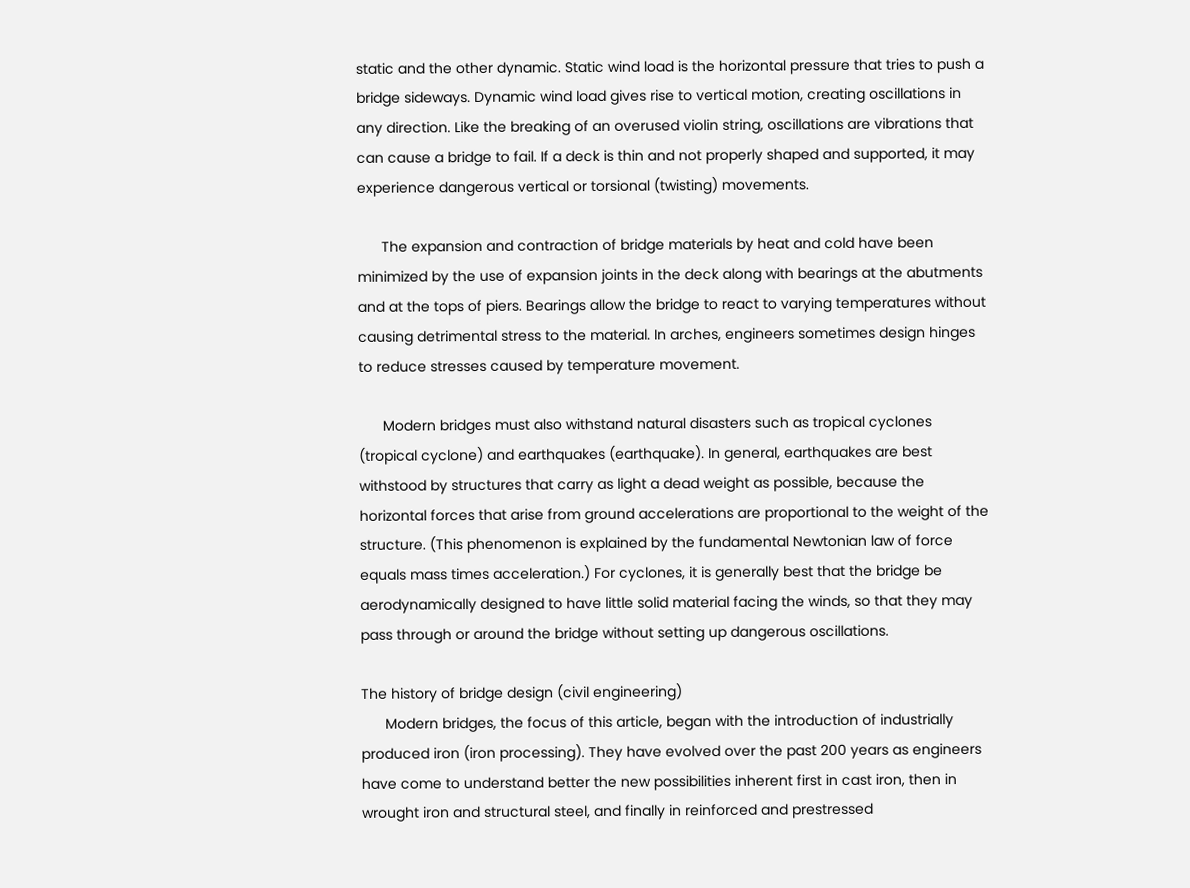static and the other dynamic. Static wind load is the horizontal pressure that tries to push a bridge sideways. Dynamic wind load gives rise to vertical motion, creating oscillations in any direction. Like the breaking of an overused violin string, oscillations are vibrations that can cause a bridge to fail. If a deck is thin and not properly shaped and supported, it may experience dangerous vertical or torsional (twisting) movements.

      The expansion and contraction of bridge materials by heat and cold have been minimized by the use of expansion joints in the deck along with bearings at the abutments and at the tops of piers. Bearings allow the bridge to react to varying temperatures without causing detrimental stress to the material. In arches, engineers sometimes design hinges to reduce stresses caused by temperature movement.

      Modern bridges must also withstand natural disasters such as tropical cyclones (tropical cyclone) and earthquakes (earthquake). In general, earthquakes are best withstood by structures that carry as light a dead weight as possible, because the horizontal forces that arise from ground accelerations are proportional to the weight of the structure. (This phenomenon is explained by the fundamental Newtonian law of force equals mass times acceleration.) For cyclones, it is generally best that the bridge be aerodynamically designed to have little solid material facing the winds, so that they may pass through or around the bridge without setting up dangerous oscillations.

The history of bridge design (civil engineering)
      Modern bridges, the focus of this article, began with the introduction of industrially produced iron (iron processing). They have evolved over the past 200 years as engineers have come to understand better the new possibilities inherent first in cast iron, then in wrought iron and structural steel, and finally in reinforced and prestressed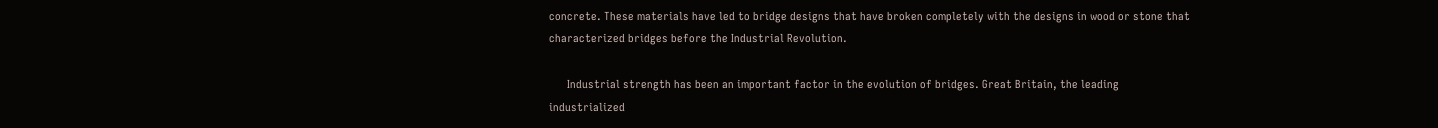concrete. These materials have led to bridge designs that have broken completely with the designs in wood or stone that characterized bridges before the Industrial Revolution.

      Industrial strength has been an important factor in the evolution of bridges. Great Britain, the leading industrialized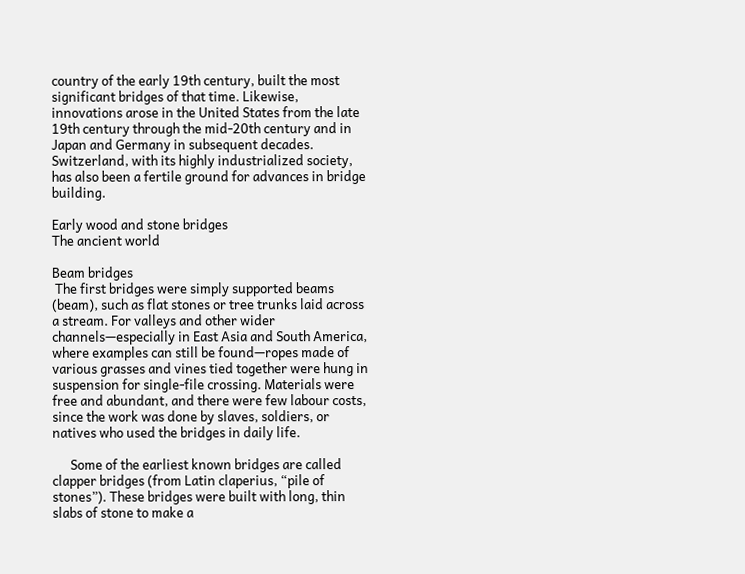country of the early 19th century, built the most significant bridges of that time. Likewise, innovations arose in the United States from the late 19th century through the mid-20th century and in Japan and Germany in subsequent decades. Switzerland, with its highly industrialized society, has also been a fertile ground for advances in bridge building.

Early wood and stone bridges
The ancient world

Beam bridges
 The first bridges were simply supported beams (beam), such as flat stones or tree trunks laid across a stream. For valleys and other wider channels—especially in East Asia and South America, where examples can still be found—ropes made of various grasses and vines tied together were hung in suspension for single-file crossing. Materials were free and abundant, and there were few labour costs, since the work was done by slaves, soldiers, or natives who used the bridges in daily life.

      Some of the earliest known bridges are called clapper bridges (from Latin claperius, “pile of stones”). These bridges were built with long, thin slabs of stone to make a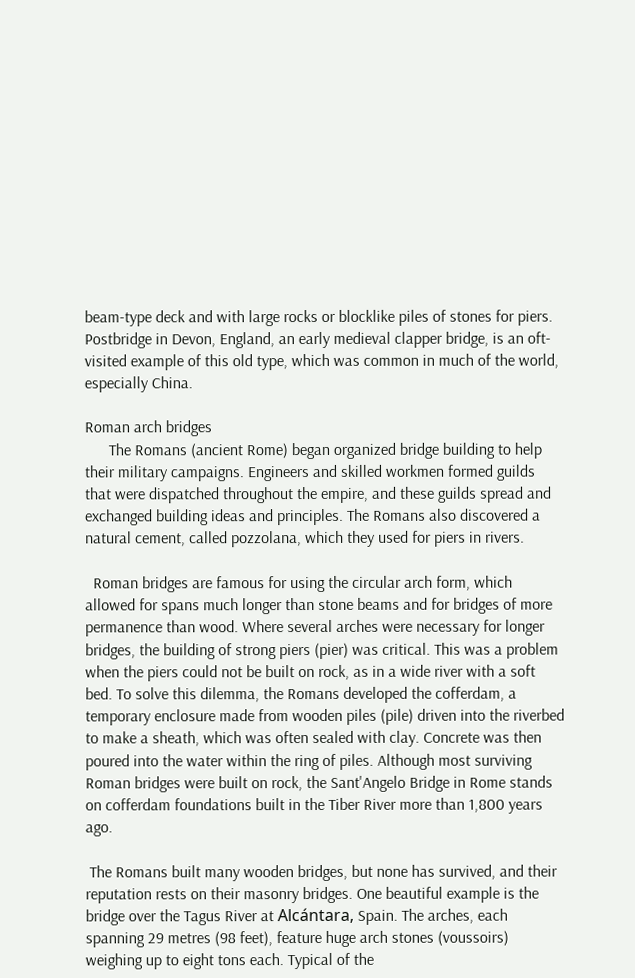beam-type deck and with large rocks or blocklike piles of stones for piers. Postbridge in Devon, England, an early medieval clapper bridge, is an oft-visited example of this old type, which was common in much of the world, especially China.

Roman arch bridges
      The Romans (ancient Rome) began organized bridge building to help their military campaigns. Engineers and skilled workmen formed guilds that were dispatched throughout the empire, and these guilds spread and exchanged building ideas and principles. The Romans also discovered a natural cement, called pozzolana, which they used for piers in rivers.

  Roman bridges are famous for using the circular arch form, which allowed for spans much longer than stone beams and for bridges of more permanence than wood. Where several arches were necessary for longer bridges, the building of strong piers (pier) was critical. This was a problem when the piers could not be built on rock, as in a wide river with a soft bed. To solve this dilemma, the Romans developed the cofferdam, a temporary enclosure made from wooden piles (pile) driven into the riverbed to make a sheath, which was often sealed with clay. Concrete was then poured into the water within the ring of piles. Although most surviving Roman bridges were built on rock, the Sant'Angelo Bridge in Rome stands on cofferdam foundations built in the Tiber River more than 1,800 years ago.

 The Romans built many wooden bridges, but none has survived, and their reputation rests on their masonry bridges. One beautiful example is the bridge over the Tagus River at Alcántara, Spain. The arches, each spanning 29 metres (98 feet), feature huge arch stones (voussoirs) weighing up to eight tons each. Typical of the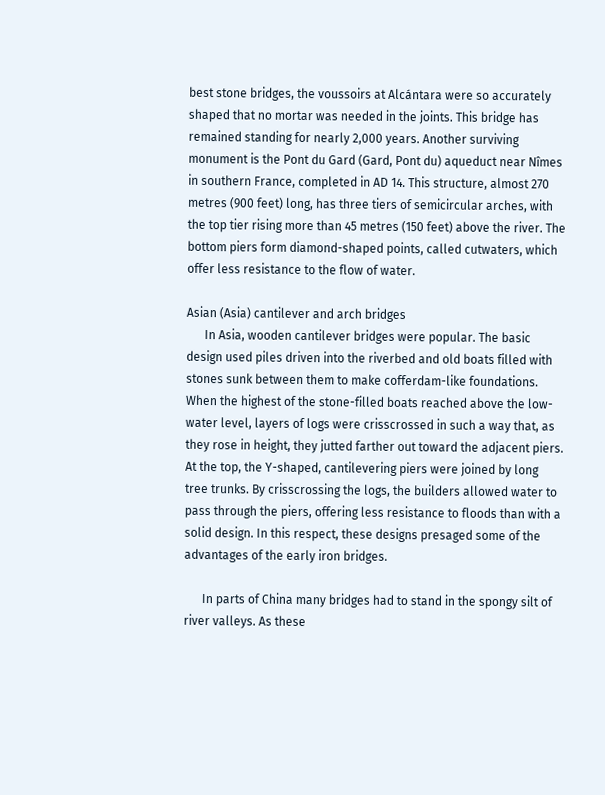best stone bridges, the voussoirs at Alcántara were so accurately shaped that no mortar was needed in the joints. This bridge has remained standing for nearly 2,000 years. Another surviving monument is the Pont du Gard (Gard, Pont du) aqueduct near Nîmes in southern France, completed in AD 14. This structure, almost 270 metres (900 feet) long, has three tiers of semicircular arches, with the top tier rising more than 45 metres (150 feet) above the river. The bottom piers form diamond-shaped points, called cutwaters, which offer less resistance to the flow of water.

Asian (Asia) cantilever and arch bridges
      In Asia, wooden cantilever bridges were popular. The basic design used piles driven into the riverbed and old boats filled with stones sunk between them to make cofferdam-like foundations. When the highest of the stone-filled boats reached above the low-water level, layers of logs were crisscrossed in such a way that, as they rose in height, they jutted farther out toward the adjacent piers. At the top, the Y-shaped, cantilevering piers were joined by long tree trunks. By crisscrossing the logs, the builders allowed water to pass through the piers, offering less resistance to floods than with a solid design. In this respect, these designs presaged some of the advantages of the early iron bridges.

      In parts of China many bridges had to stand in the spongy silt of river valleys. As these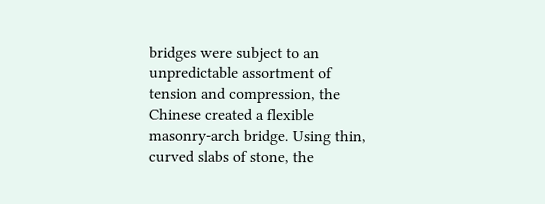bridges were subject to an unpredictable assortment of tension and compression, the Chinese created a flexible masonry-arch bridge. Using thin, curved slabs of stone, the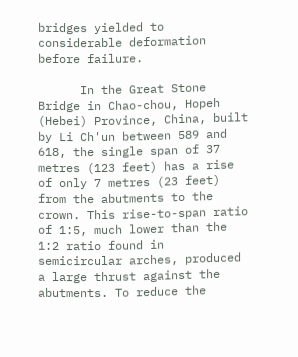bridges yielded to considerable deformation before failure.

      In the Great Stone Bridge in Chao-chou, Hopeh (Hebei) Province, China, built by Li Ch'un between 589 and 618, the single span of 37 metres (123 feet) has a rise of only 7 metres (23 feet) from the abutments to the crown. This rise-to-span ratio of 1:5, much lower than the 1:2 ratio found in semicircular arches, produced a large thrust against the abutments. To reduce the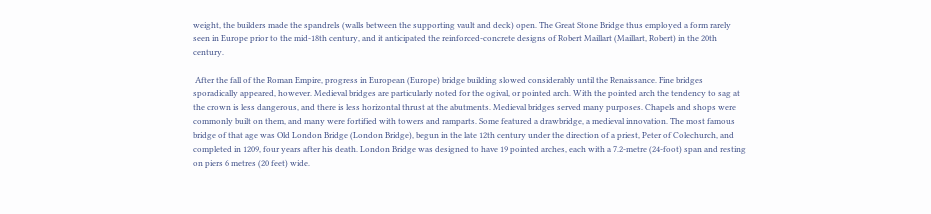weight, the builders made the spandrels (walls between the supporting vault and deck) open. The Great Stone Bridge thus employed a form rarely seen in Europe prior to the mid-18th century, and it anticipated the reinforced-concrete designs of Robert Maillart (Maillart, Robert) in the 20th century.

 After the fall of the Roman Empire, progress in European (Europe) bridge building slowed considerably until the Renaissance. Fine bridges sporadically appeared, however. Medieval bridges are particularly noted for the ogival, or pointed arch. With the pointed arch the tendency to sag at the crown is less dangerous, and there is less horizontal thrust at the abutments. Medieval bridges served many purposes. Chapels and shops were commonly built on them, and many were fortified with towers and ramparts. Some featured a drawbridge, a medieval innovation. The most famous bridge of that age was Old London Bridge (London Bridge), begun in the late 12th century under the direction of a priest, Peter of Colechurch, and completed in 1209, four years after his death. London Bridge was designed to have 19 pointed arches, each with a 7.2-metre (24-foot) span and resting on piers 6 metres (20 feet) wide.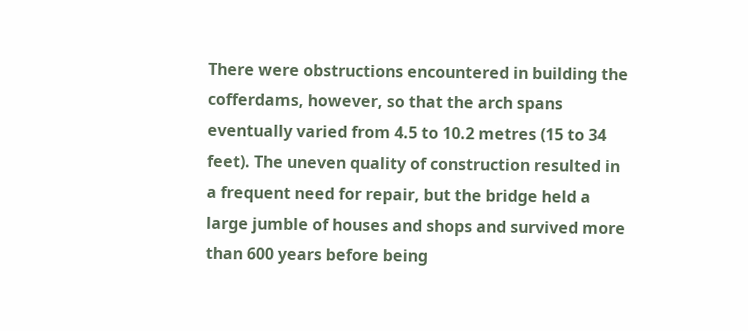There were obstructions encountered in building the cofferdams, however, so that the arch spans eventually varied from 4.5 to 10.2 metres (15 to 34 feet). The uneven quality of construction resulted in a frequent need for repair, but the bridge held a large jumble of houses and shops and survived more than 600 years before being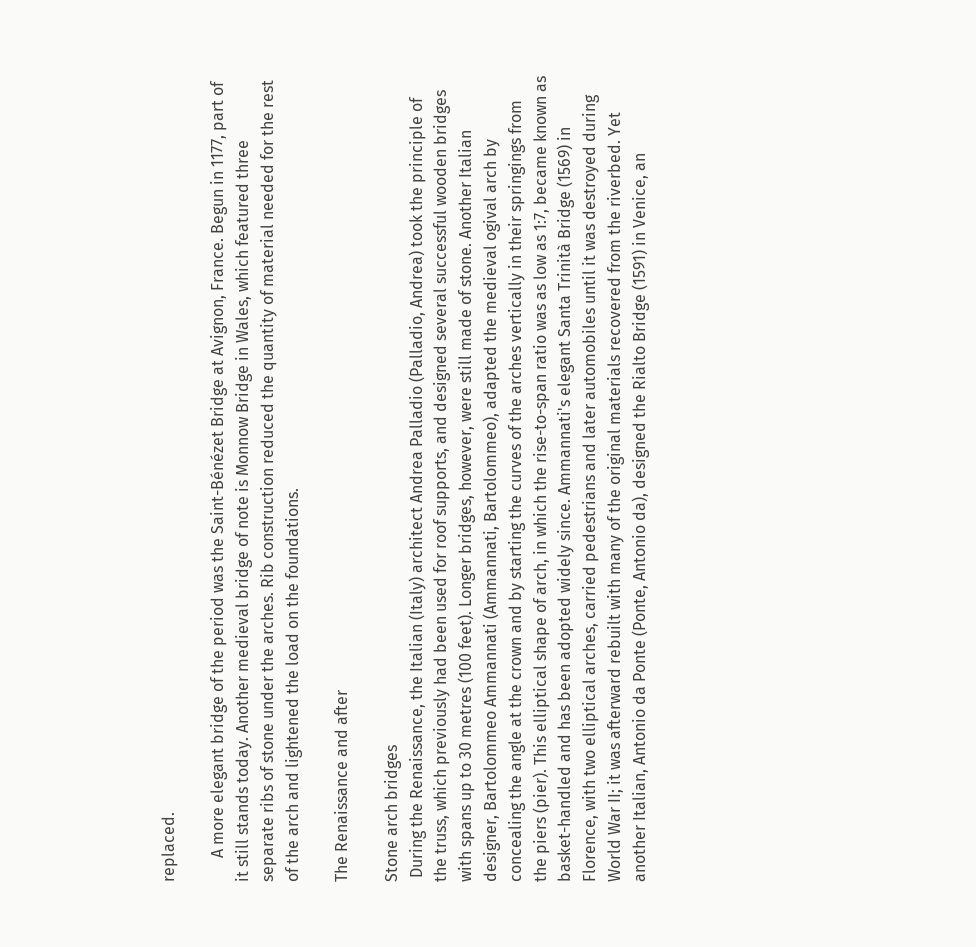replaced.

      A more elegant bridge of the period was the Saint-Bénézet Bridge at Avignon, France. Begun in 1177, part of it still stands today. Another medieval bridge of note is Monnow Bridge in Wales, which featured three separate ribs of stone under the arches. Rib construction reduced the quantity of material needed for the rest of the arch and lightened the load on the foundations.

The Renaissance and after

Stone arch bridges
 During the Renaissance, the Italian (Italy) architect Andrea Palladio (Palladio, Andrea) took the principle of the truss, which previously had been used for roof supports, and designed several successful wooden bridges with spans up to 30 metres (100 feet). Longer bridges, however, were still made of stone. Another Italian designer, Bartolommeo Ammannati (Ammannati, Bartolommeo), adapted the medieval ogival arch by concealing the angle at the crown and by starting the curves of the arches vertically in their springings from the piers (pier). This elliptical shape of arch, in which the rise-to-span ratio was as low as 1:7, became known as basket-handled and has been adopted widely since. Ammannati's elegant Santa Trinità Bridge (1569) in Florence, with two elliptical arches, carried pedestrians and later automobiles until it was destroyed during World War II; it was afterward rebuilt with many of the original materials recovered from the riverbed. Yet another Italian, Antonio da Ponte (Ponte, Antonio da), designed the Rialto Bridge (1591) in Venice, an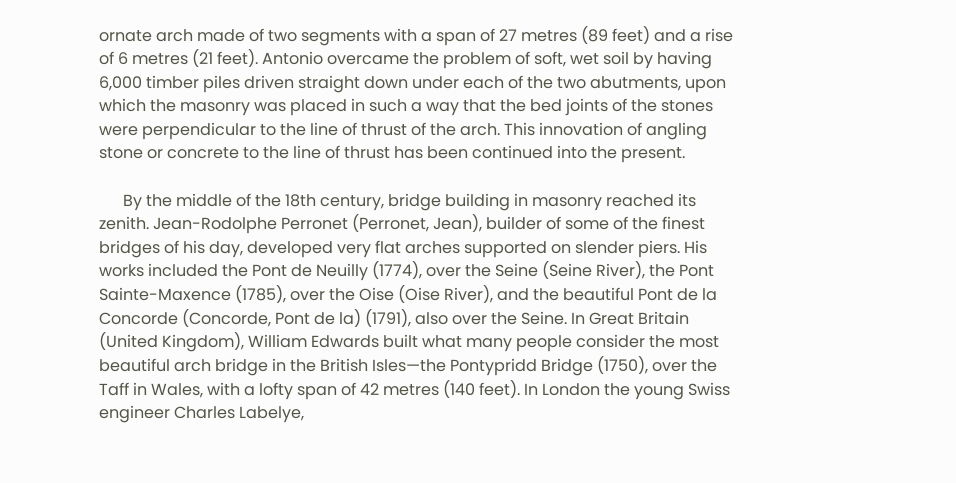ornate arch made of two segments with a span of 27 metres (89 feet) and a rise of 6 metres (21 feet). Antonio overcame the problem of soft, wet soil by having 6,000 timber piles driven straight down under each of the two abutments, upon which the masonry was placed in such a way that the bed joints of the stones were perpendicular to the line of thrust of the arch. This innovation of angling stone or concrete to the line of thrust has been continued into the present.

      By the middle of the 18th century, bridge building in masonry reached its zenith. Jean-Rodolphe Perronet (Perronet, Jean), builder of some of the finest bridges of his day, developed very flat arches supported on slender piers. His works included the Pont de Neuilly (1774), over the Seine (Seine River), the Pont Sainte-Maxence (1785), over the Oise (Oise River), and the beautiful Pont de la Concorde (Concorde, Pont de la) (1791), also over the Seine. In Great Britain (United Kingdom), William Edwards built what many people consider the most beautiful arch bridge in the British Isles—the Pontypridd Bridge (1750), over the Taff in Wales, with a lofty span of 42 metres (140 feet). In London the young Swiss engineer Charles Labelye,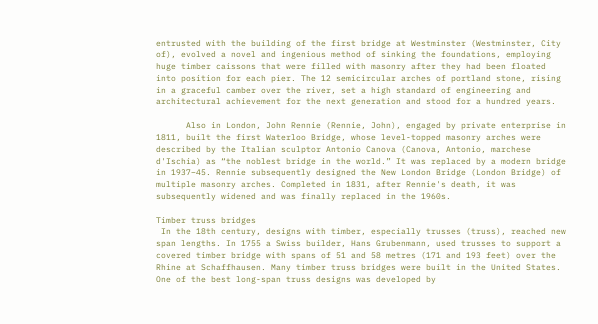entrusted with the building of the first bridge at Westminster (Westminster, City of), evolved a novel and ingenious method of sinking the foundations, employing huge timber caissons that were filled with masonry after they had been floated into position for each pier. The 12 semicircular arches of portland stone, rising in a graceful camber over the river, set a high standard of engineering and architectural achievement for the next generation and stood for a hundred years.

      Also in London, John Rennie (Rennie, John), engaged by private enterprise in 1811, built the first Waterloo Bridge, whose level-topped masonry arches were described by the Italian sculptor Antonio Canova (Canova, Antonio, marchese d'Ischia) as “the noblest bridge in the world.” It was replaced by a modern bridge in 1937–45. Rennie subsequently designed the New London Bridge (London Bridge) of multiple masonry arches. Completed in 1831, after Rennie's death, it was subsequently widened and was finally replaced in the 1960s.

Timber truss bridges
 In the 18th century, designs with timber, especially trusses (truss), reached new span lengths. In 1755 a Swiss builder, Hans Grubenmann, used trusses to support a covered timber bridge with spans of 51 and 58 metres (171 and 193 feet) over the Rhine at Schaffhausen. Many timber truss bridges were built in the United States. One of the best long-span truss designs was developed by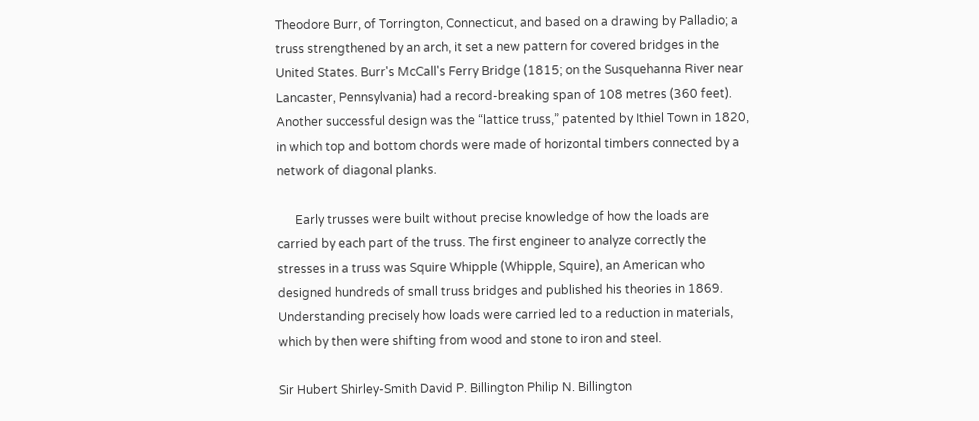Theodore Burr, of Torrington, Connecticut, and based on a drawing by Palladio; a truss strengthened by an arch, it set a new pattern for covered bridges in the United States. Burr's McCall's Ferry Bridge (1815; on the Susquehanna River near Lancaster, Pennsylvania) had a record-breaking span of 108 metres (360 feet). Another successful design was the “lattice truss,” patented by Ithiel Town in 1820, in which top and bottom chords were made of horizontal timbers connected by a network of diagonal planks.

      Early trusses were built without precise knowledge of how the loads are carried by each part of the truss. The first engineer to analyze correctly the stresses in a truss was Squire Whipple (Whipple, Squire), an American who designed hundreds of small truss bridges and published his theories in 1869. Understanding precisely how loads were carried led to a reduction in materials, which by then were shifting from wood and stone to iron and steel.

Sir Hubert Shirley-Smith David P. Billington Philip N. Billington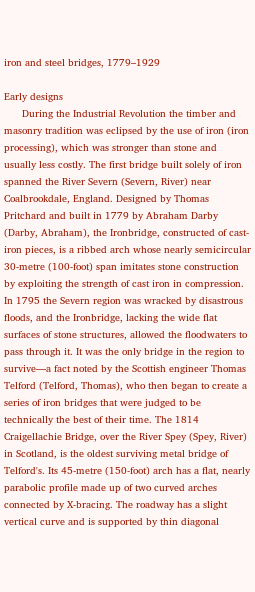iron and steel bridges, 1779–1929

Early designs
      During the Industrial Revolution the timber and masonry tradition was eclipsed by the use of iron (iron processing), which was stronger than stone and usually less costly. The first bridge built solely of iron spanned the River Severn (Severn, River) near Coalbrookdale, England. Designed by Thomas Pritchard and built in 1779 by Abraham Darby (Darby, Abraham), the Ironbridge, constructed of cast-iron pieces, is a ribbed arch whose nearly semicircular 30-metre (100-foot) span imitates stone construction by exploiting the strength of cast iron in compression. In 1795 the Severn region was wracked by disastrous floods, and the Ironbridge, lacking the wide flat surfaces of stone structures, allowed the floodwaters to pass through it. It was the only bridge in the region to survive—a fact noted by the Scottish engineer Thomas Telford (Telford, Thomas), who then began to create a series of iron bridges that were judged to be technically the best of their time. The 1814 Craigellachie Bridge, over the River Spey (Spey, River) in Scotland, is the oldest surviving metal bridge of Telford's. Its 45-metre (150-foot) arch has a flat, nearly parabolic profile made up of two curved arches connected by X-bracing. The roadway has a slight vertical curve and is supported by thin diagonal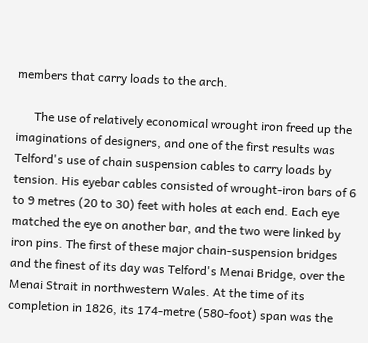members that carry loads to the arch.

      The use of relatively economical wrought iron freed up the imaginations of designers, and one of the first results was Telford's use of chain suspension cables to carry loads by tension. His eyebar cables consisted of wrought-iron bars of 6 to 9 metres (20 to 30) feet with holes at each end. Each eye matched the eye on another bar, and the two were linked by iron pins. The first of these major chain-suspension bridges and the finest of its day was Telford's Menai Bridge, over the Menai Strait in northwestern Wales. At the time of its completion in 1826, its 174-metre (580-foot) span was the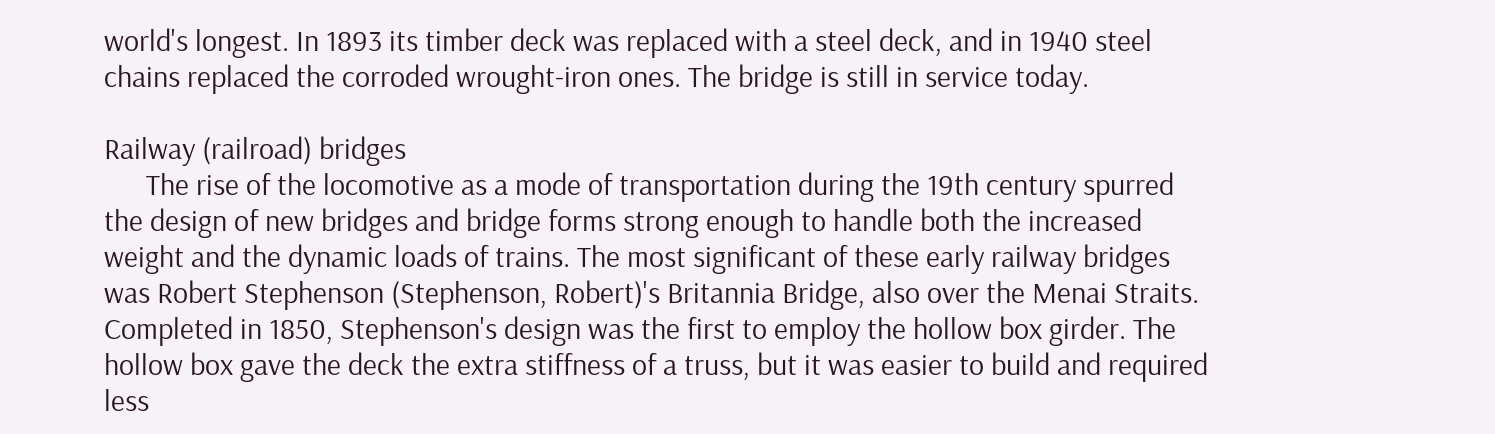world's longest. In 1893 its timber deck was replaced with a steel deck, and in 1940 steel chains replaced the corroded wrought-iron ones. The bridge is still in service today.

Railway (railroad) bridges
      The rise of the locomotive as a mode of transportation during the 19th century spurred the design of new bridges and bridge forms strong enough to handle both the increased weight and the dynamic loads of trains. The most significant of these early railway bridges was Robert Stephenson (Stephenson, Robert)'s Britannia Bridge, also over the Menai Straits. Completed in 1850, Stephenson's design was the first to employ the hollow box girder. The hollow box gave the deck the extra stiffness of a truss, but it was easier to build and required less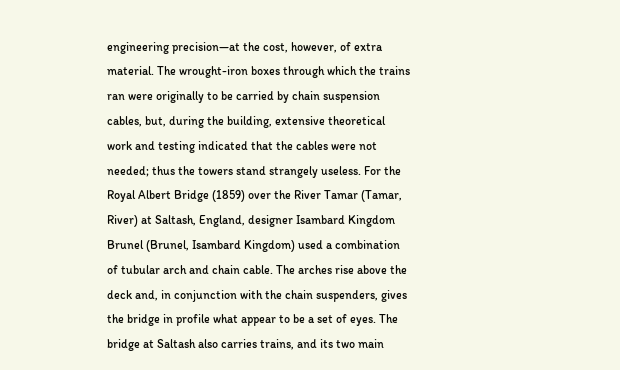engineering precision—at the cost, however, of extra material. The wrought-iron boxes through which the trains ran were originally to be carried by chain suspension cables, but, during the building, extensive theoretical work and testing indicated that the cables were not needed; thus the towers stand strangely useless. For the Royal Albert Bridge (1859) over the River Tamar (Tamar, River) at Saltash, England, designer Isambard Kingdom Brunel (Brunel, Isambard Kingdom) used a combination of tubular arch and chain cable. The arches rise above the deck and, in conjunction with the chain suspenders, gives the bridge in profile what appear to be a set of eyes. The bridge at Saltash also carries trains, and its two main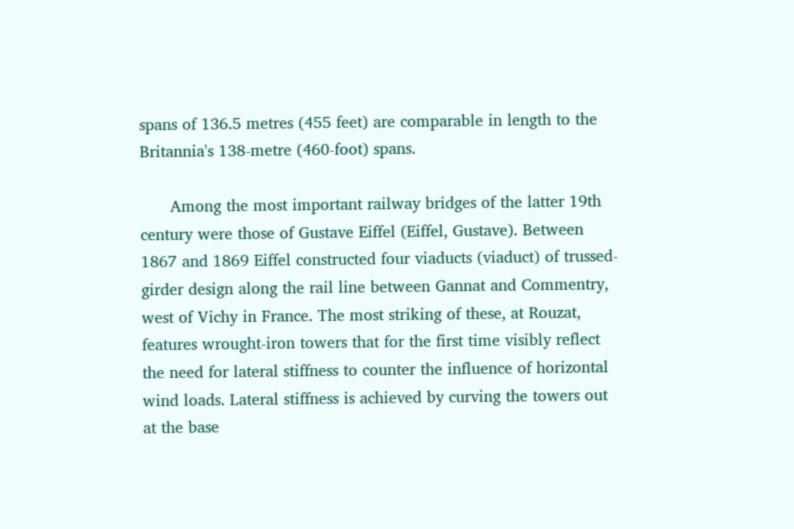spans of 136.5 metres (455 feet) are comparable in length to the Britannia's 138-metre (460-foot) spans.

      Among the most important railway bridges of the latter 19th century were those of Gustave Eiffel (Eiffel, Gustave). Between 1867 and 1869 Eiffel constructed four viaducts (viaduct) of trussed-girder design along the rail line between Gannat and Commentry, west of Vichy in France. The most striking of these, at Rouzat, features wrought-iron towers that for the first time visibly reflect the need for lateral stiffness to counter the influence of horizontal wind loads. Lateral stiffness is achieved by curving the towers out at the base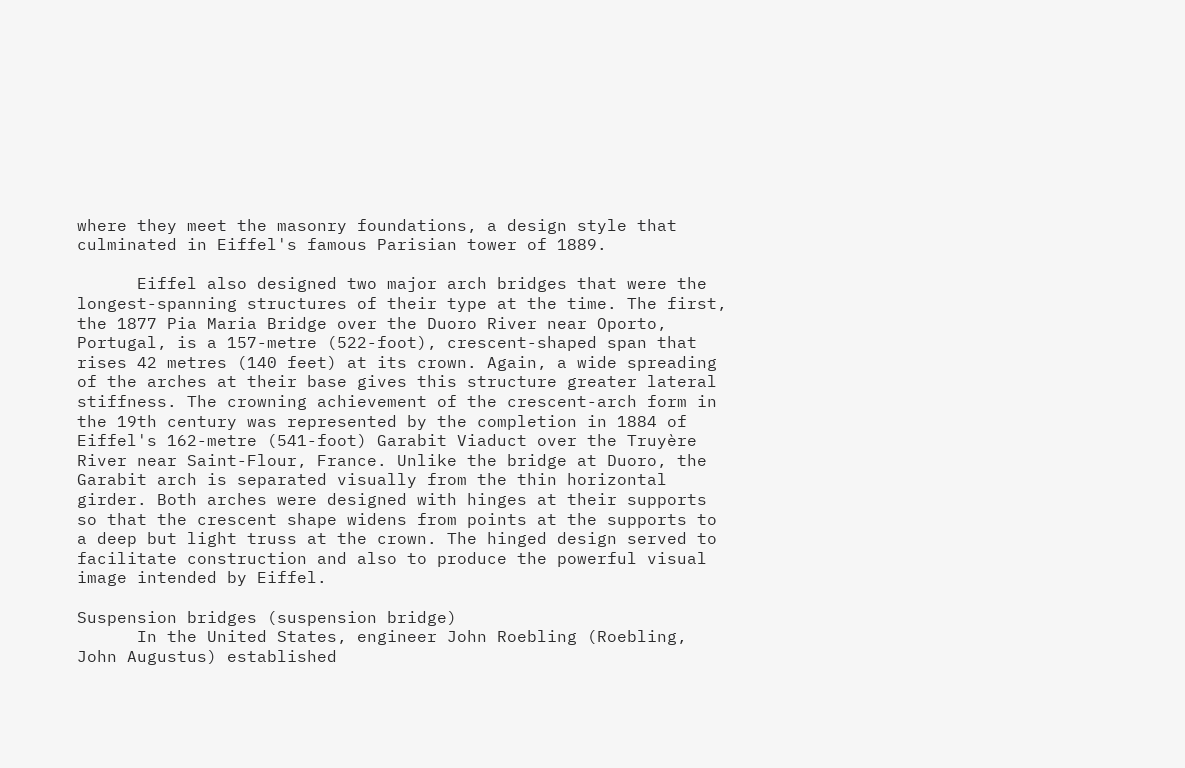where they meet the masonry foundations, a design style that culminated in Eiffel's famous Parisian tower of 1889.

      Eiffel also designed two major arch bridges that were the longest-spanning structures of their type at the time. The first, the 1877 Pia Maria Bridge over the Duoro River near Oporto, Portugal, is a 157-metre (522-foot), crescent-shaped span that rises 42 metres (140 feet) at its crown. Again, a wide spreading of the arches at their base gives this structure greater lateral stiffness. The crowning achievement of the crescent-arch form in the 19th century was represented by the completion in 1884 of Eiffel's 162-metre (541-foot) Garabit Viaduct over the Truyère River near Saint-Flour, France. Unlike the bridge at Duoro, the Garabit arch is separated visually from the thin horizontal girder. Both arches were designed with hinges at their supports so that the crescent shape widens from points at the supports to a deep but light truss at the crown. The hinged design served to facilitate construction and also to produce the powerful visual image intended by Eiffel.

Suspension bridges (suspension bridge)
      In the United States, engineer John Roebling (Roebling, John Augustus) established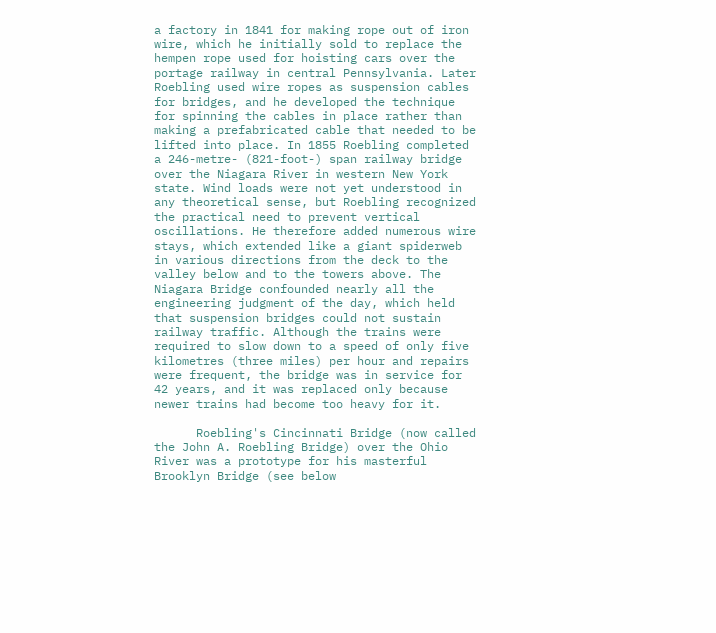a factory in 1841 for making rope out of iron wire, which he initially sold to replace the hempen rope used for hoisting cars over the portage railway in central Pennsylvania. Later Roebling used wire ropes as suspension cables for bridges, and he developed the technique for spinning the cables in place rather than making a prefabricated cable that needed to be lifted into place. In 1855 Roebling completed a 246-metre- (821-foot-) span railway bridge over the Niagara River in western New York state. Wind loads were not yet understood in any theoretical sense, but Roebling recognized the practical need to prevent vertical oscillations. He therefore added numerous wire stays, which extended like a giant spiderweb in various directions from the deck to the valley below and to the towers above. The Niagara Bridge confounded nearly all the engineering judgment of the day, which held that suspension bridges could not sustain railway traffic. Although the trains were required to slow down to a speed of only five kilometres (three miles) per hour and repairs were frequent, the bridge was in service for 42 years, and it was replaced only because newer trains had become too heavy for it.

      Roebling's Cincinnati Bridge (now called the John A. Roebling Bridge) over the Ohio River was a prototype for his masterful Brooklyn Bridge (see below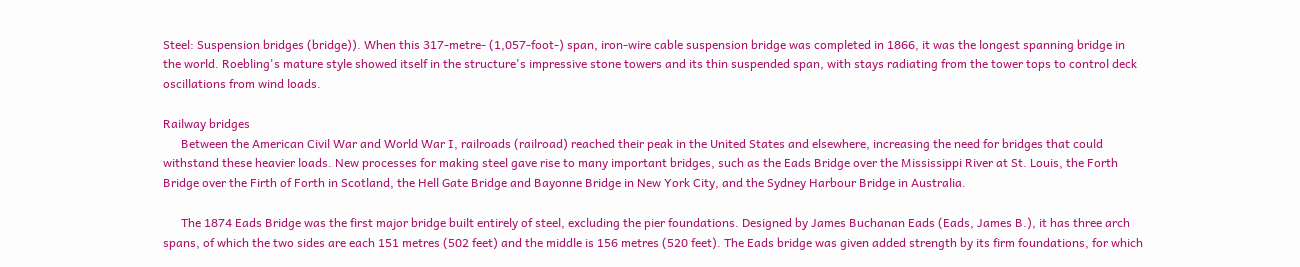Steel: Suspension bridges (bridge)). When this 317-metre- (1,057-foot-) span, iron-wire cable suspension bridge was completed in 1866, it was the longest spanning bridge in the world. Roebling's mature style showed itself in the structure's impressive stone towers and its thin suspended span, with stays radiating from the tower tops to control deck oscillations from wind loads.

Railway bridges
      Between the American Civil War and World War I, railroads (railroad) reached their peak in the United States and elsewhere, increasing the need for bridges that could withstand these heavier loads. New processes for making steel gave rise to many important bridges, such as the Eads Bridge over the Mississippi River at St. Louis, the Forth Bridge over the Firth of Forth in Scotland, the Hell Gate Bridge and Bayonne Bridge in New York City, and the Sydney Harbour Bridge in Australia.

      The 1874 Eads Bridge was the first major bridge built entirely of steel, excluding the pier foundations. Designed by James Buchanan Eads (Eads, James B.), it has three arch spans, of which the two sides are each 151 metres (502 feet) and the middle is 156 metres (520 feet). The Eads bridge was given added strength by its firm foundations, for which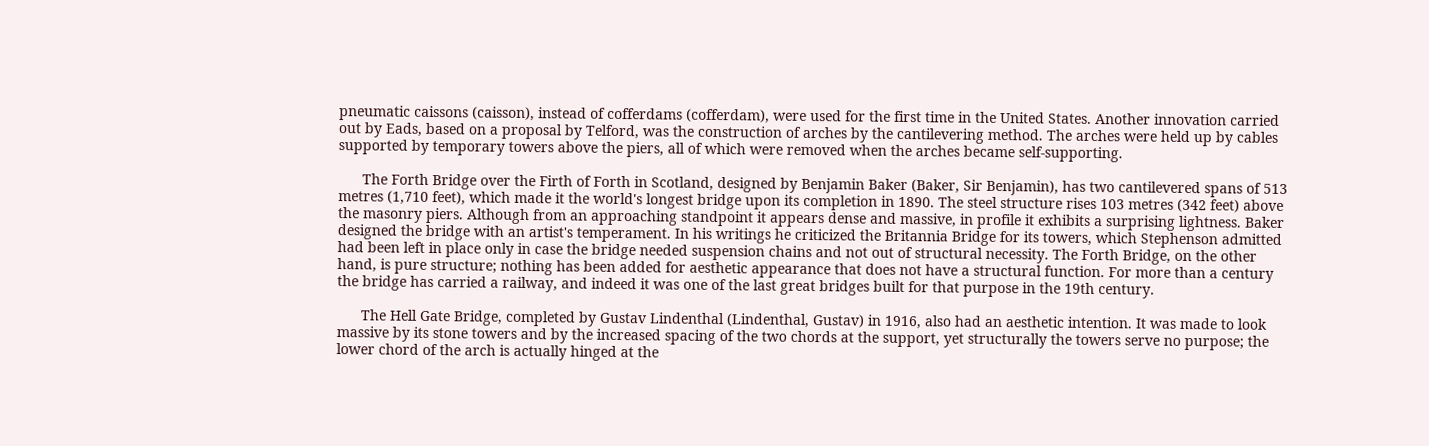pneumatic caissons (caisson), instead of cofferdams (cofferdam), were used for the first time in the United States. Another innovation carried out by Eads, based on a proposal by Telford, was the construction of arches by the cantilevering method. The arches were held up by cables supported by temporary towers above the piers, all of which were removed when the arches became self-supporting.

      The Forth Bridge over the Firth of Forth in Scotland, designed by Benjamin Baker (Baker, Sir Benjamin), has two cantilevered spans of 513 metres (1,710 feet), which made it the world's longest bridge upon its completion in 1890. The steel structure rises 103 metres (342 feet) above the masonry piers. Although from an approaching standpoint it appears dense and massive, in profile it exhibits a surprising lightness. Baker designed the bridge with an artist's temperament. In his writings he criticized the Britannia Bridge for its towers, which Stephenson admitted had been left in place only in case the bridge needed suspension chains and not out of structural necessity. The Forth Bridge, on the other hand, is pure structure; nothing has been added for aesthetic appearance that does not have a structural function. For more than a century the bridge has carried a railway, and indeed it was one of the last great bridges built for that purpose in the 19th century.

      The Hell Gate Bridge, completed by Gustav Lindenthal (Lindenthal, Gustav) in 1916, also had an aesthetic intention. It was made to look massive by its stone towers and by the increased spacing of the two chords at the support, yet structurally the towers serve no purpose; the lower chord of the arch is actually hinged at the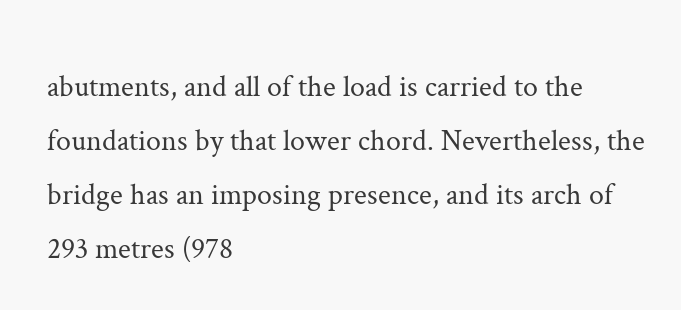abutments, and all of the load is carried to the foundations by that lower chord. Nevertheless, the bridge has an imposing presence, and its arch of 293 metres (978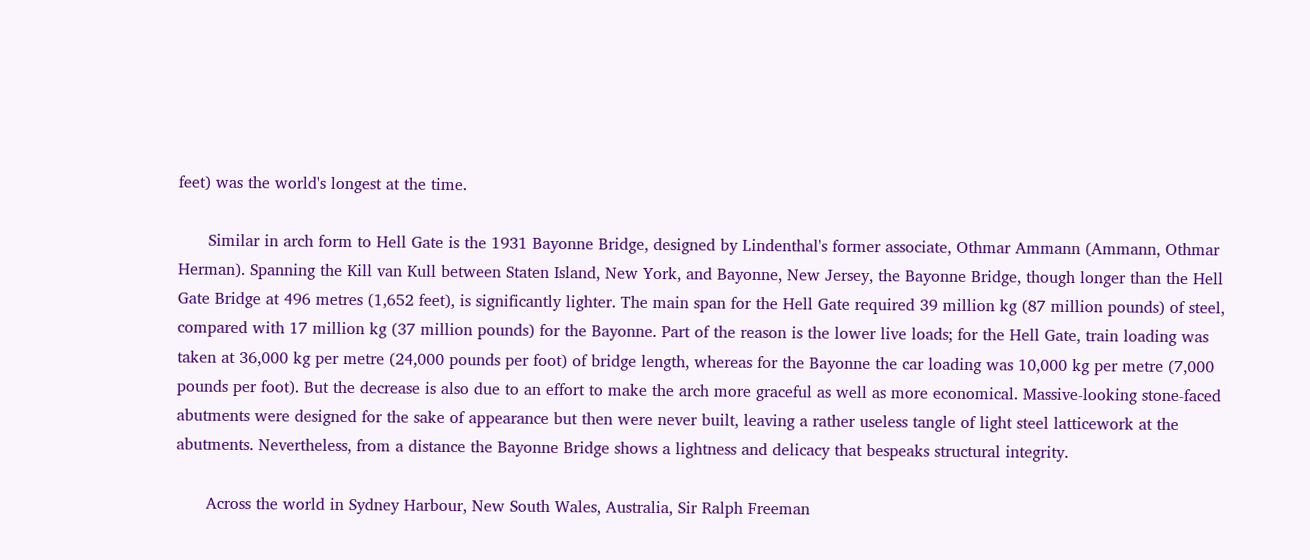feet) was the world's longest at the time.

      Similar in arch form to Hell Gate is the 1931 Bayonne Bridge, designed by Lindenthal's former associate, Othmar Ammann (Ammann, Othmar Herman). Spanning the Kill van Kull between Staten Island, New York, and Bayonne, New Jersey, the Bayonne Bridge, though longer than the Hell Gate Bridge at 496 metres (1,652 feet), is significantly lighter. The main span for the Hell Gate required 39 million kg (87 million pounds) of steel, compared with 17 million kg (37 million pounds) for the Bayonne. Part of the reason is the lower live loads; for the Hell Gate, train loading was taken at 36,000 kg per metre (24,000 pounds per foot) of bridge length, whereas for the Bayonne the car loading was 10,000 kg per metre (7,000 pounds per foot). But the decrease is also due to an effort to make the arch more graceful as well as more economical. Massive-looking stone-faced abutments were designed for the sake of appearance but then were never built, leaving a rather useless tangle of light steel latticework at the abutments. Nevertheless, from a distance the Bayonne Bridge shows a lightness and delicacy that bespeaks structural integrity.

      Across the world in Sydney Harbour, New South Wales, Australia, Sir Ralph Freeman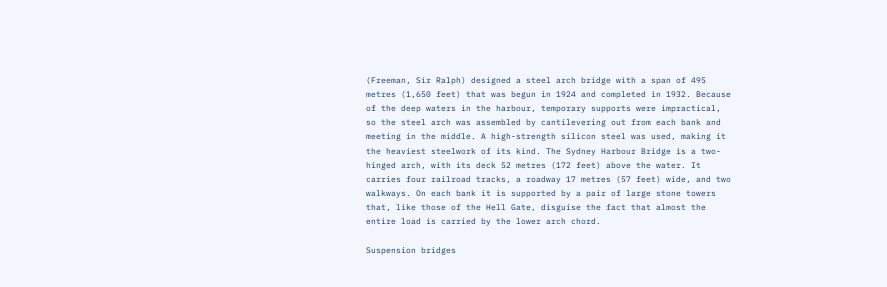(Freeman, Sir Ralph) designed a steel arch bridge with a span of 495 metres (1,650 feet) that was begun in 1924 and completed in 1932. Because of the deep waters in the harbour, temporary supports were impractical, so the steel arch was assembled by cantilevering out from each bank and meeting in the middle. A high-strength silicon steel was used, making it the heaviest steelwork of its kind. The Sydney Harbour Bridge is a two-hinged arch, with its deck 52 metres (172 feet) above the water. It carries four railroad tracks, a roadway 17 metres (57 feet) wide, and two walkways. On each bank it is supported by a pair of large stone towers that, like those of the Hell Gate, disguise the fact that almost the entire load is carried by the lower arch chord.

Suspension bridges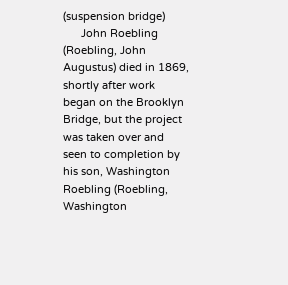(suspension bridge)
      John Roebling (Roebling, John Augustus) died in 1869, shortly after work began on the Brooklyn Bridge, but the project was taken over and seen to completion by his son, Washington Roebling (Roebling, Washington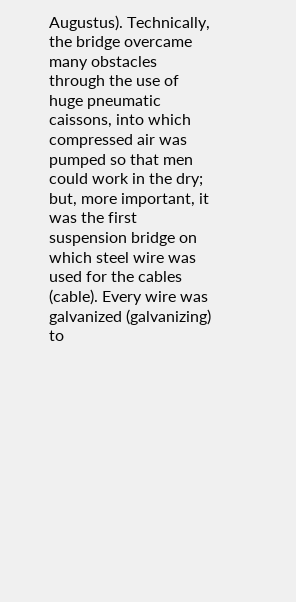Augustus). Technically, the bridge overcame many obstacles through the use of huge pneumatic caissons, into which compressed air was pumped so that men could work in the dry; but, more important, it was the first suspension bridge on which steel wire was used for the cables (cable). Every wire was galvanized (galvanizing) to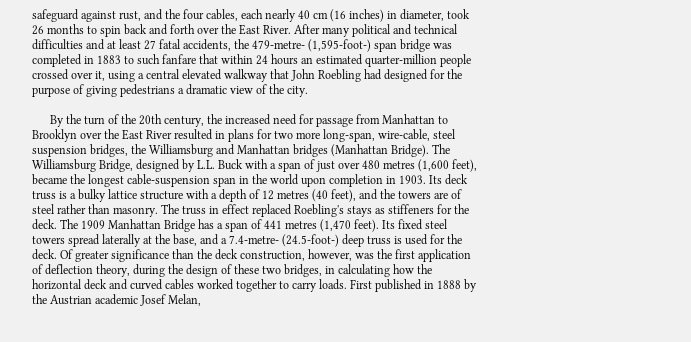safeguard against rust, and the four cables, each nearly 40 cm (16 inches) in diameter, took 26 months to spin back and forth over the East River. After many political and technical difficulties and at least 27 fatal accidents, the 479-metre- (1,595-foot-) span bridge was completed in 1883 to such fanfare that within 24 hours an estimated quarter-million people crossed over it, using a central elevated walkway that John Roebling had designed for the purpose of giving pedestrians a dramatic view of the city.

      By the turn of the 20th century, the increased need for passage from Manhattan to Brooklyn over the East River resulted in plans for two more long-span, wire-cable, steel suspension bridges, the Williamsburg and Manhattan bridges (Manhattan Bridge). The Williamsburg Bridge, designed by L.L. Buck with a span of just over 480 metres (1,600 feet), became the longest cable-suspension span in the world upon completion in 1903. Its deck truss is a bulky lattice structure with a depth of 12 metres (40 feet), and the towers are of steel rather than masonry. The truss in effect replaced Roebling's stays as stiffeners for the deck. The 1909 Manhattan Bridge has a span of 441 metres (1,470 feet). Its fixed steel towers spread laterally at the base, and a 7.4-metre- (24.5-foot-) deep truss is used for the deck. Of greater significance than the deck construction, however, was the first application of deflection theory, during the design of these two bridges, in calculating how the horizontal deck and curved cables worked together to carry loads. First published in 1888 by the Austrian academic Josef Melan,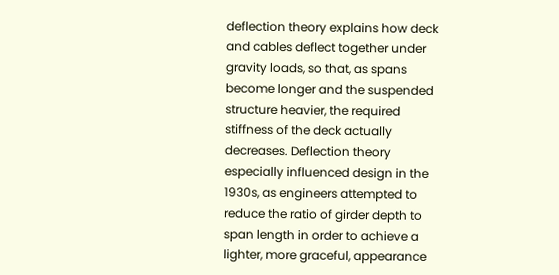deflection theory explains how deck and cables deflect together under gravity loads, so that, as spans become longer and the suspended structure heavier, the required stiffness of the deck actually decreases. Deflection theory especially influenced design in the 1930s, as engineers attempted to reduce the ratio of girder depth to span length in order to achieve a lighter, more graceful, appearance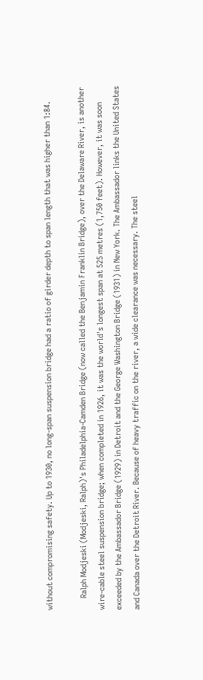without compromising safety. Up to 1930, no long-span suspension bridge had a ratio of girder depth to span length that was higher than 1:84.

      Ralph Modjeski (Modjeski, Ralph)'s Philadelphia-Camden Bridge (now called the Benjamin Franklin Bridge), over the Delaware River, is another wire-cable steel suspension bridge; when completed in 1926, it was the world's longest span at 525 metres (1,750 feet). However, it was soon exceeded by the Ambassador Bridge (1929) in Detroit and the George Washington Bridge (1931) in New York. The Ambassador links the United States and Canada over the Detroit River. Because of heavy traffic on the river, a wide clearance was necessary. The steel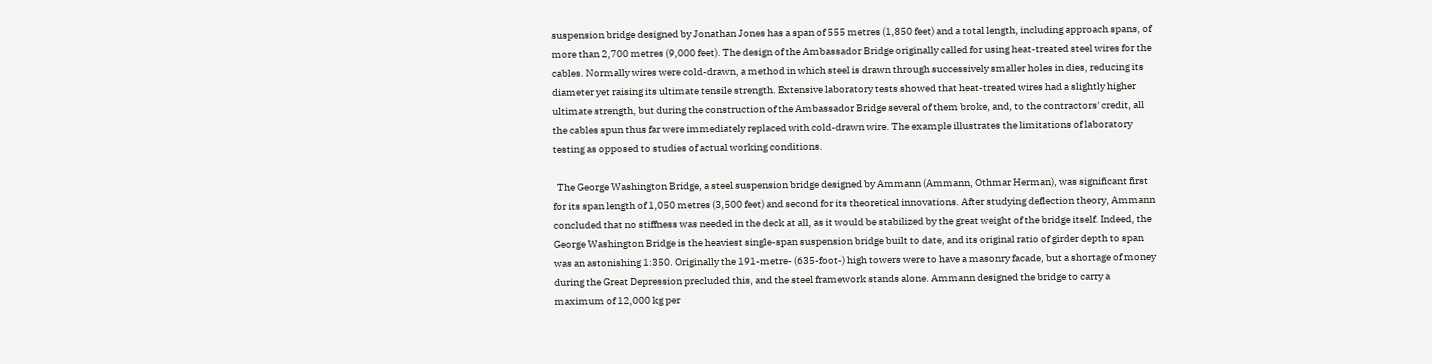suspension bridge designed by Jonathan Jones has a span of 555 metres (1,850 feet) and a total length, including approach spans, of more than 2,700 metres (9,000 feet). The design of the Ambassador Bridge originally called for using heat-treated steel wires for the cables. Normally wires were cold-drawn, a method in which steel is drawn through successively smaller holes in dies, reducing its diameter yet raising its ultimate tensile strength. Extensive laboratory tests showed that heat-treated wires had a slightly higher ultimate strength, but during the construction of the Ambassador Bridge several of them broke, and, to the contractors' credit, all the cables spun thus far were immediately replaced with cold-drawn wire. The example illustrates the limitations of laboratory testing as opposed to studies of actual working conditions.

  The George Washington Bridge, a steel suspension bridge designed by Ammann (Ammann, Othmar Herman), was significant first for its span length of 1,050 metres (3,500 feet) and second for its theoretical innovations. After studying deflection theory, Ammann concluded that no stiffness was needed in the deck at all, as it would be stabilized by the great weight of the bridge itself. Indeed, the George Washington Bridge is the heaviest single-span suspension bridge built to date, and its original ratio of girder depth to span was an astonishing 1:350. Originally the 191-metre- (635-foot-) high towers were to have a masonry facade, but a shortage of money during the Great Depression precluded this, and the steel framework stands alone. Ammann designed the bridge to carry a maximum of 12,000 kg per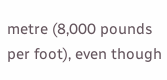metre (8,000 pounds per foot), even though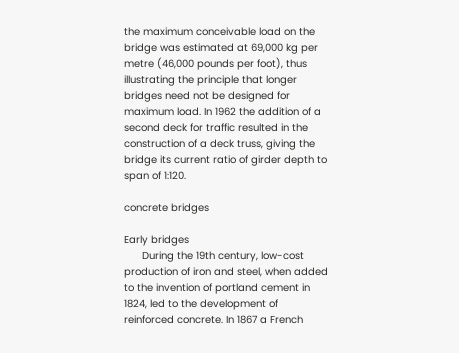the maximum conceivable load on the bridge was estimated at 69,000 kg per metre (46,000 pounds per foot), thus illustrating the principle that longer bridges need not be designed for maximum load. In 1962 the addition of a second deck for traffic resulted in the construction of a deck truss, giving the bridge its current ratio of girder depth to span of 1:120.

concrete bridges

Early bridges
      During the 19th century, low-cost production of iron and steel, when added to the invention of portland cement in 1824, led to the development of reinforced concrete. In 1867 a French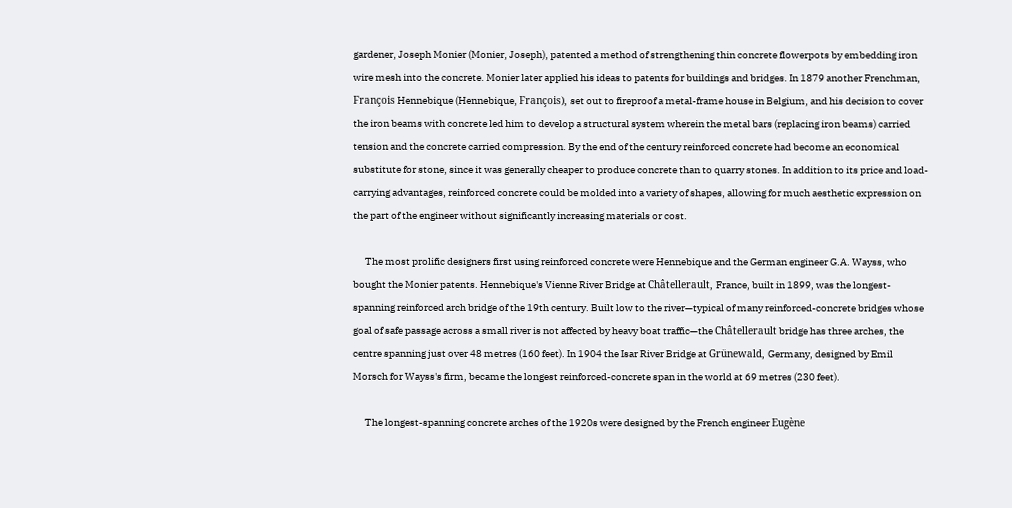gardener, Joseph Monier (Monier, Joseph), patented a method of strengthening thin concrete flowerpots by embedding iron wire mesh into the concrete. Monier later applied his ideas to patents for buildings and bridges. In 1879 another Frenchman, François Hennebique (Hennebique, François), set out to fireproof a metal-frame house in Belgium, and his decision to cover the iron beams with concrete led him to develop a structural system wherein the metal bars (replacing iron beams) carried tension and the concrete carried compression. By the end of the century reinforced concrete had become an economical substitute for stone, since it was generally cheaper to produce concrete than to quarry stones. In addition to its price and load-carrying advantages, reinforced concrete could be molded into a variety of shapes, allowing for much aesthetic expression on the part of the engineer without significantly increasing materials or cost.

      The most prolific designers first using reinforced concrete were Hennebique and the German engineer G.A. Wayss, who bought the Monier patents. Hennebique's Vienne River Bridge at Châtellerault, France, built in 1899, was the longest-spanning reinforced arch bridge of the 19th century. Built low to the river—typical of many reinforced-concrete bridges whose goal of safe passage across a small river is not affected by heavy boat traffic—the Châtellerault bridge has three arches, the centre spanning just over 48 metres (160 feet). In 1904 the Isar River Bridge at Grünewald, Germany, designed by Emil Morsch for Wayss's firm, became the longest reinforced-concrete span in the world at 69 metres (230 feet).

      The longest-spanning concrete arches of the 1920s were designed by the French engineer Eugène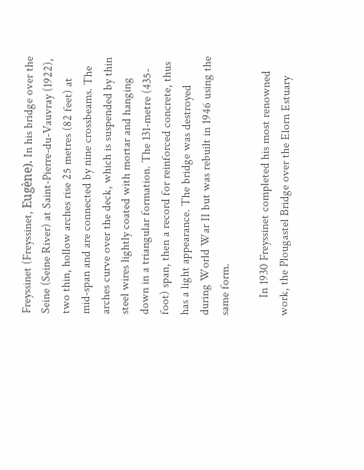Freyssinet (Freyssinet, Eugène). In his bridge over the Seine (Seine River) at Saint-Pierre-du-Vauvray (1922), two thin, hollow arches rise 25 metres (82 feet) at mid-span and are connected by nine crossbeams. The arches curve over the deck, which is suspended by thin steel wires lightly coated with mortar and hanging down in a triangular formation. The 131-metre (435-foot) span, then a record for reinforced concrete, thus has a light appearance. The bridge was destroyed during World War II but was rebuilt in 1946 using the same form.

      In 1930 Freyssinet completed his most renowned work, the Plougastel Bridge over the Elorn Estuary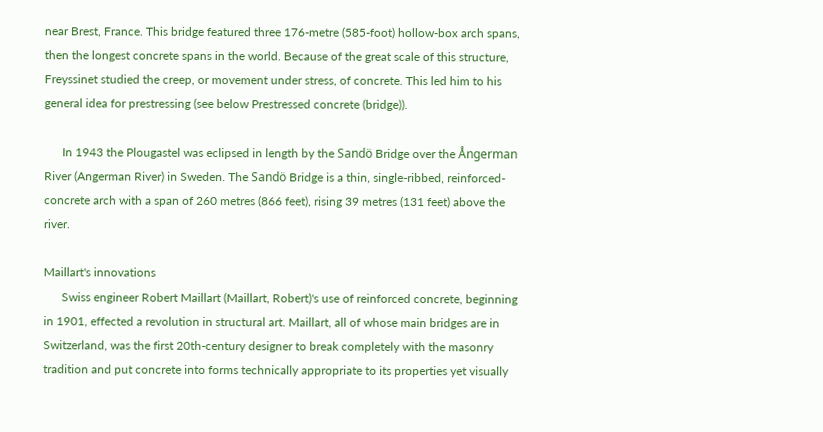near Brest, France. This bridge featured three 176-metre (585-foot) hollow-box arch spans, then the longest concrete spans in the world. Because of the great scale of this structure, Freyssinet studied the creep, or movement under stress, of concrete. This led him to his general idea for prestressing (see below Prestressed concrete (bridge)).

      In 1943 the Plougastel was eclipsed in length by the Sandö Bridge over the Ångerman River (Angerman River) in Sweden. The Sandö Bridge is a thin, single-ribbed, reinforced-concrete arch with a span of 260 metres (866 feet), rising 39 metres (131 feet) above the river.

Maillart's innovations
      Swiss engineer Robert Maillart (Maillart, Robert)'s use of reinforced concrete, beginning in 1901, effected a revolution in structural art. Maillart, all of whose main bridges are in Switzerland, was the first 20th-century designer to break completely with the masonry tradition and put concrete into forms technically appropriate to its properties yet visually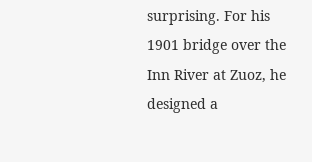surprising. For his 1901 bridge over the Inn River at Zuoz, he designed a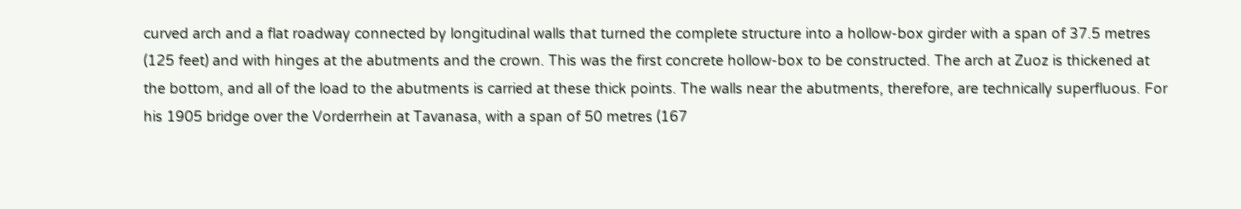curved arch and a flat roadway connected by longitudinal walls that turned the complete structure into a hollow-box girder with a span of 37.5 metres (125 feet) and with hinges at the abutments and the crown. This was the first concrete hollow-box to be constructed. The arch at Zuoz is thickened at the bottom, and all of the load to the abutments is carried at these thick points. The walls near the abutments, therefore, are technically superfluous. For his 1905 bridge over the Vorderrhein at Tavanasa, with a span of 50 metres (167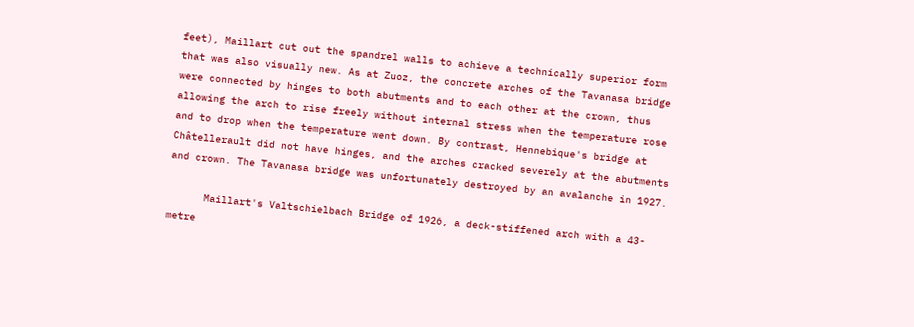feet), Maillart cut out the spandrel walls to achieve a technically superior form that was also visually new. As at Zuoz, the concrete arches of the Tavanasa bridge were connected by hinges to both abutments and to each other at the crown, thus allowing the arch to rise freely without internal stress when the temperature rose and to drop when the temperature went down. By contrast, Hennebique's bridge at Châtellerault did not have hinges, and the arches cracked severely at the abutments and crown. The Tavanasa bridge was unfortunately destroyed by an avalanche in 1927.

      Maillart's Valtschielbach Bridge of 1926, a deck-stiffened arch with a 43-metre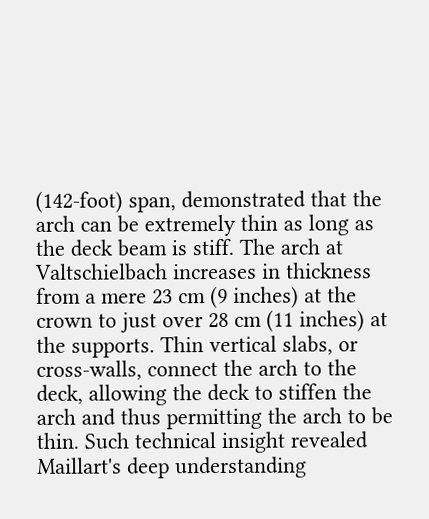(142-foot) span, demonstrated that the arch can be extremely thin as long as the deck beam is stiff. The arch at Valtschielbach increases in thickness from a mere 23 cm (9 inches) at the crown to just over 28 cm (11 inches) at the supports. Thin vertical slabs, or cross-walls, connect the arch to the deck, allowing the deck to stiffen the arch and thus permitting the arch to be thin. Such technical insight revealed Maillart's deep understanding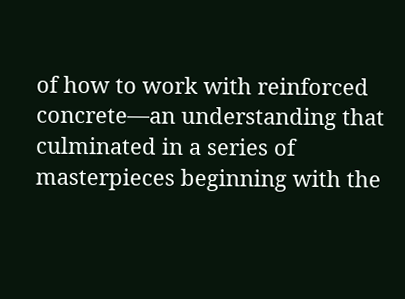of how to work with reinforced concrete—an understanding that culminated in a series of masterpieces beginning with the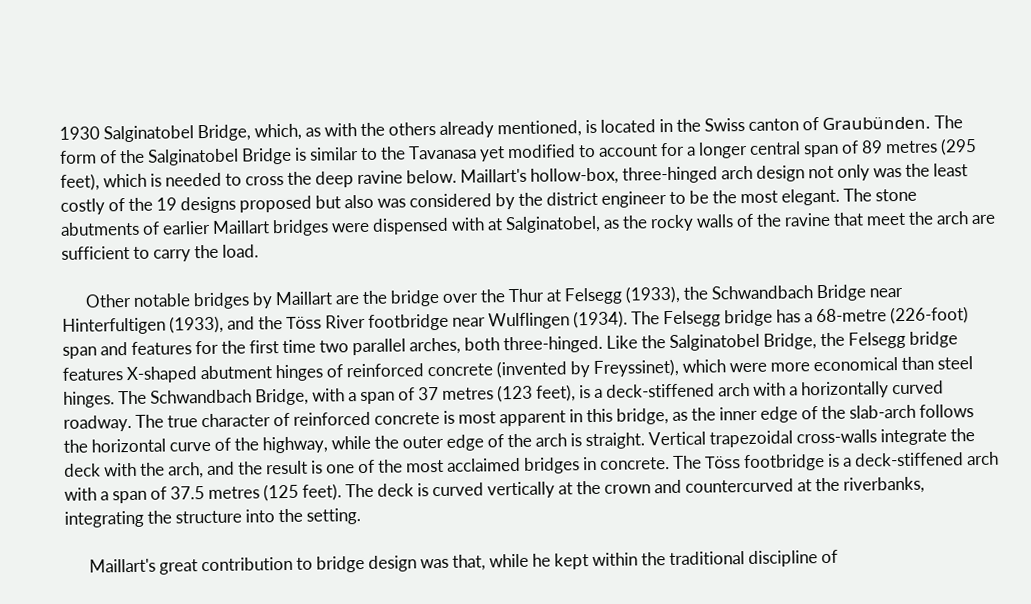1930 Salginatobel Bridge, which, as with the others already mentioned, is located in the Swiss canton of Graubünden. The form of the Salginatobel Bridge is similar to the Tavanasa yet modified to account for a longer central span of 89 metres (295 feet), which is needed to cross the deep ravine below. Maillart's hollow-box, three-hinged arch design not only was the least costly of the 19 designs proposed but also was considered by the district engineer to be the most elegant. The stone abutments of earlier Maillart bridges were dispensed with at Salginatobel, as the rocky walls of the ravine that meet the arch are sufficient to carry the load.

      Other notable bridges by Maillart are the bridge over the Thur at Felsegg (1933), the Schwandbach Bridge near Hinterfultigen (1933), and the Töss River footbridge near Wulflingen (1934). The Felsegg bridge has a 68-metre (226-foot) span and features for the first time two parallel arches, both three-hinged. Like the Salginatobel Bridge, the Felsegg bridge features X-shaped abutment hinges of reinforced concrete (invented by Freyssinet), which were more economical than steel hinges. The Schwandbach Bridge, with a span of 37 metres (123 feet), is a deck-stiffened arch with a horizontally curved roadway. The true character of reinforced concrete is most apparent in this bridge, as the inner edge of the slab-arch follows the horizontal curve of the highway, while the outer edge of the arch is straight. Vertical trapezoidal cross-walls integrate the deck with the arch, and the result is one of the most acclaimed bridges in concrete. The Töss footbridge is a deck-stiffened arch with a span of 37.5 metres (125 feet). The deck is curved vertically at the crown and countercurved at the riverbanks, integrating the structure into the setting.

      Maillart's great contribution to bridge design was that, while he kept within the traditional discipline of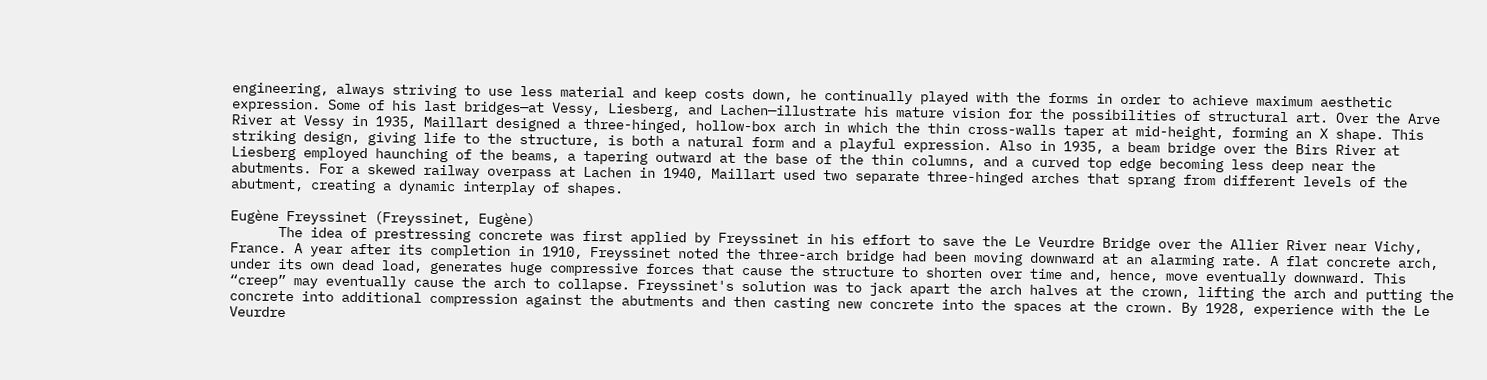engineering, always striving to use less material and keep costs down, he continually played with the forms in order to achieve maximum aesthetic expression. Some of his last bridges—at Vessy, Liesberg, and Lachen—illustrate his mature vision for the possibilities of structural art. Over the Arve River at Vessy in 1935, Maillart designed a three-hinged, hollow-box arch in which the thin cross-walls taper at mid-height, forming an X shape. This striking design, giving life to the structure, is both a natural form and a playful expression. Also in 1935, a beam bridge over the Birs River at Liesberg employed haunching of the beams, a tapering outward at the base of the thin columns, and a curved top edge becoming less deep near the abutments. For a skewed railway overpass at Lachen in 1940, Maillart used two separate three-hinged arches that sprang from different levels of the abutment, creating a dynamic interplay of shapes.

Eugène Freyssinet (Freyssinet, Eugène)
      The idea of prestressing concrete was first applied by Freyssinet in his effort to save the Le Veurdre Bridge over the Allier River near Vichy, France. A year after its completion in 1910, Freyssinet noted the three-arch bridge had been moving downward at an alarming rate. A flat concrete arch, under its own dead load, generates huge compressive forces that cause the structure to shorten over time and, hence, move eventually downward. This “creep” may eventually cause the arch to collapse. Freyssinet's solution was to jack apart the arch halves at the crown, lifting the arch and putting the concrete into additional compression against the abutments and then casting new concrete into the spaces at the crown. By 1928, experience with the Le Veurdre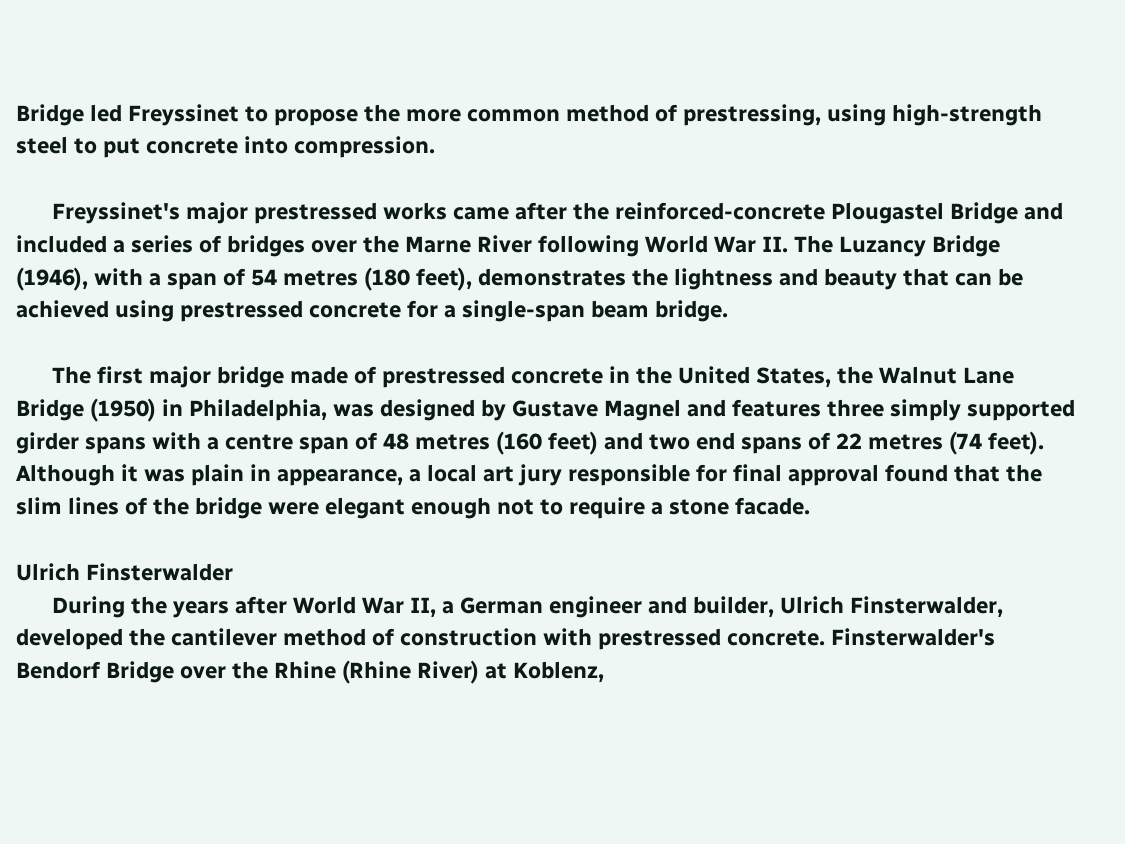Bridge led Freyssinet to propose the more common method of prestressing, using high-strength steel to put concrete into compression.

      Freyssinet's major prestressed works came after the reinforced-concrete Plougastel Bridge and included a series of bridges over the Marne River following World War II. The Luzancy Bridge (1946), with a span of 54 metres (180 feet), demonstrates the lightness and beauty that can be achieved using prestressed concrete for a single-span beam bridge.

      The first major bridge made of prestressed concrete in the United States, the Walnut Lane Bridge (1950) in Philadelphia, was designed by Gustave Magnel and features three simply supported girder spans with a centre span of 48 metres (160 feet) and two end spans of 22 metres (74 feet). Although it was plain in appearance, a local art jury responsible for final approval found that the slim lines of the bridge were elegant enough not to require a stone facade.

Ulrich Finsterwalder
      During the years after World War II, a German engineer and builder, Ulrich Finsterwalder, developed the cantilever method of construction with prestressed concrete. Finsterwalder's Bendorf Bridge over the Rhine (Rhine River) at Koblenz,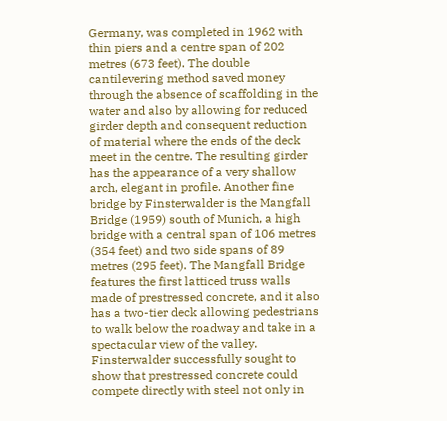Germany, was completed in 1962 with thin piers and a centre span of 202 metres (673 feet). The double cantilevering method saved money through the absence of scaffolding in the water and also by allowing for reduced girder depth and consequent reduction of material where the ends of the deck meet in the centre. The resulting girder has the appearance of a very shallow arch, elegant in profile. Another fine bridge by Finsterwalder is the Mangfall Bridge (1959) south of Munich, a high bridge with a central span of 106 metres (354 feet) and two side spans of 89 metres (295 feet). The Mangfall Bridge features the first latticed truss walls made of prestressed concrete, and it also has a two-tier deck allowing pedestrians to walk below the roadway and take in a spectacular view of the valley. Finsterwalder successfully sought to show that prestressed concrete could compete directly with steel not only in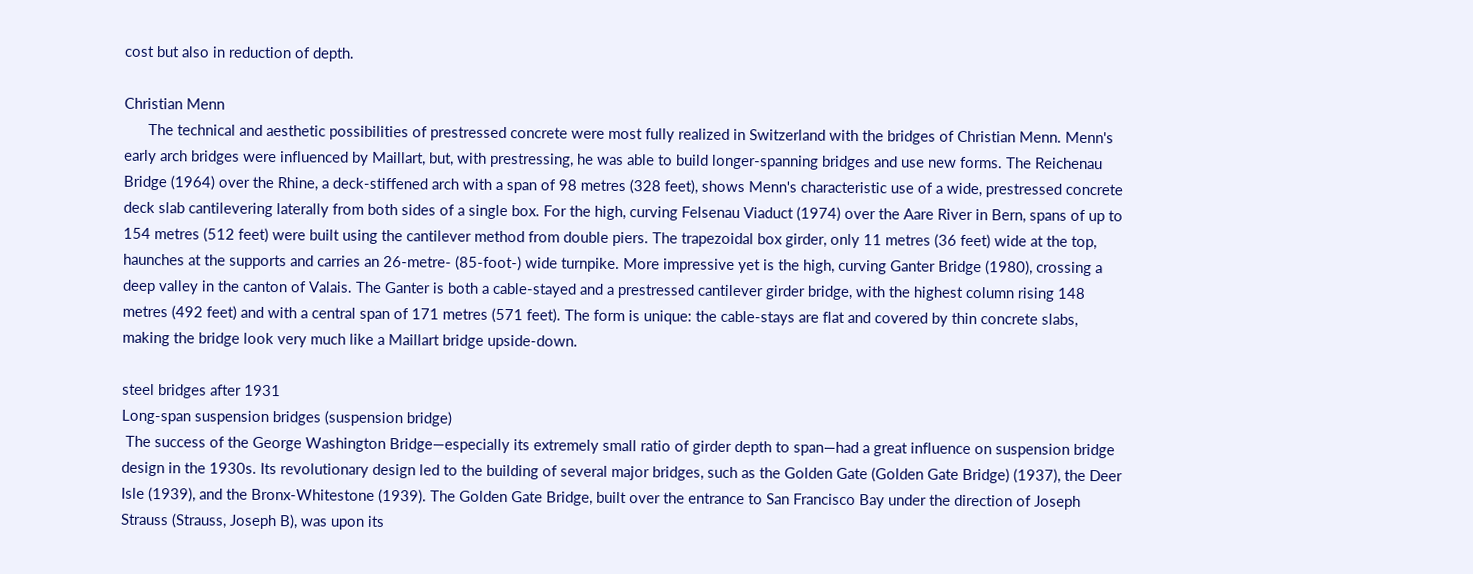cost but also in reduction of depth.

Christian Menn
      The technical and aesthetic possibilities of prestressed concrete were most fully realized in Switzerland with the bridges of Christian Menn. Menn's early arch bridges were influenced by Maillart, but, with prestressing, he was able to build longer-spanning bridges and use new forms. The Reichenau Bridge (1964) over the Rhine, a deck-stiffened arch with a span of 98 metres (328 feet), shows Menn's characteristic use of a wide, prestressed concrete deck slab cantilevering laterally from both sides of a single box. For the high, curving Felsenau Viaduct (1974) over the Aare River in Bern, spans of up to 154 metres (512 feet) were built using the cantilever method from double piers. The trapezoidal box girder, only 11 metres (36 feet) wide at the top, haunches at the supports and carries an 26-metre- (85-foot-) wide turnpike. More impressive yet is the high, curving Ganter Bridge (1980), crossing a deep valley in the canton of Valais. The Ganter is both a cable-stayed and a prestressed cantilever girder bridge, with the highest column rising 148 metres (492 feet) and with a central span of 171 metres (571 feet). The form is unique: the cable-stays are flat and covered by thin concrete slabs, making the bridge look very much like a Maillart bridge upside-down.

steel bridges after 1931
Long-span suspension bridges (suspension bridge)
 The success of the George Washington Bridge—especially its extremely small ratio of girder depth to span—had a great influence on suspension bridge design in the 1930s. Its revolutionary design led to the building of several major bridges, such as the Golden Gate (Golden Gate Bridge) (1937), the Deer Isle (1939), and the Bronx-Whitestone (1939). The Golden Gate Bridge, built over the entrance to San Francisco Bay under the direction of Joseph Strauss (Strauss, Joseph B), was upon its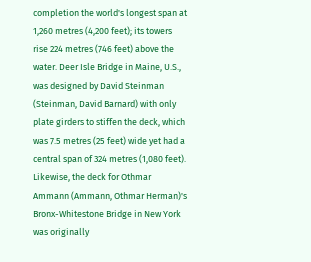completion the world's longest span at 1,260 metres (4,200 feet); its towers rise 224 metres (746 feet) above the water. Deer Isle Bridge in Maine, U.S., was designed by David Steinman (Steinman, David Barnard) with only plate girders to stiffen the deck, which was 7.5 metres (25 feet) wide yet had a central span of 324 metres (1,080 feet). Likewise, the deck for Othmar Ammann (Ammann, Othmar Herman)'s Bronx-Whitestone Bridge in New York was originally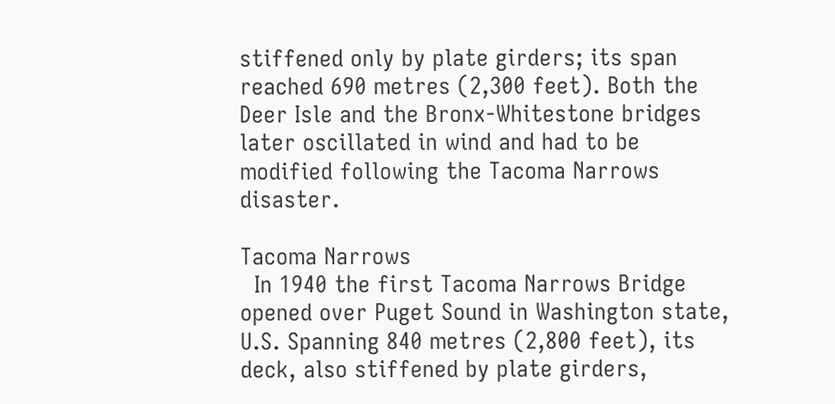stiffened only by plate girders; its span reached 690 metres (2,300 feet). Both the Deer Isle and the Bronx-Whitestone bridges later oscillated in wind and had to be modified following the Tacoma Narrows disaster.

Tacoma Narrows
  In 1940 the first Tacoma Narrows Bridge opened over Puget Sound in Washington state, U.S. Spanning 840 metres (2,800 feet), its deck, also stiffened by plate girders,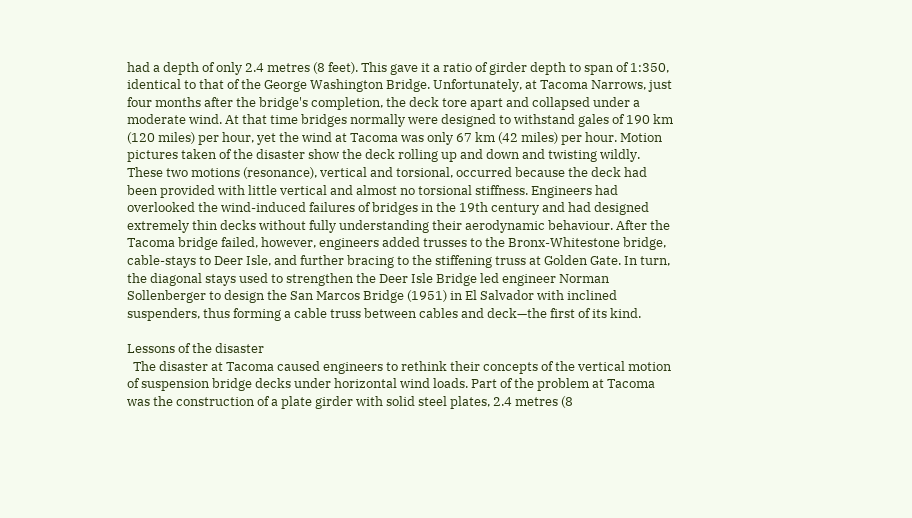had a depth of only 2.4 metres (8 feet). This gave it a ratio of girder depth to span of 1:350, identical to that of the George Washington Bridge. Unfortunately, at Tacoma Narrows, just four months after the bridge's completion, the deck tore apart and collapsed under a moderate wind. At that time bridges normally were designed to withstand gales of 190 km (120 miles) per hour, yet the wind at Tacoma was only 67 km (42 miles) per hour. Motion pictures taken of the disaster show the deck rolling up and down and twisting wildly. These two motions (resonance), vertical and torsional, occurred because the deck had been provided with little vertical and almost no torsional stiffness. Engineers had overlooked the wind-induced failures of bridges in the 19th century and had designed extremely thin decks without fully understanding their aerodynamic behaviour. After the Tacoma bridge failed, however, engineers added trusses to the Bronx-Whitestone bridge, cable-stays to Deer Isle, and further bracing to the stiffening truss at Golden Gate. In turn, the diagonal stays used to strengthen the Deer Isle Bridge led engineer Norman Sollenberger to design the San Marcos Bridge (1951) in El Salvador with inclined suspenders, thus forming a cable truss between cables and deck—the first of its kind.

Lessons of the disaster
  The disaster at Tacoma caused engineers to rethink their concepts of the vertical motion of suspension bridge decks under horizontal wind loads. Part of the problem at Tacoma was the construction of a plate girder with solid steel plates, 2.4 metres (8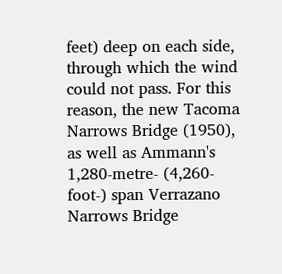feet) deep on each side, through which the wind could not pass. For this reason, the new Tacoma Narrows Bridge (1950), as well as Ammann's 1,280-metre- (4,260-foot-) span Verrazano Narrows Bridge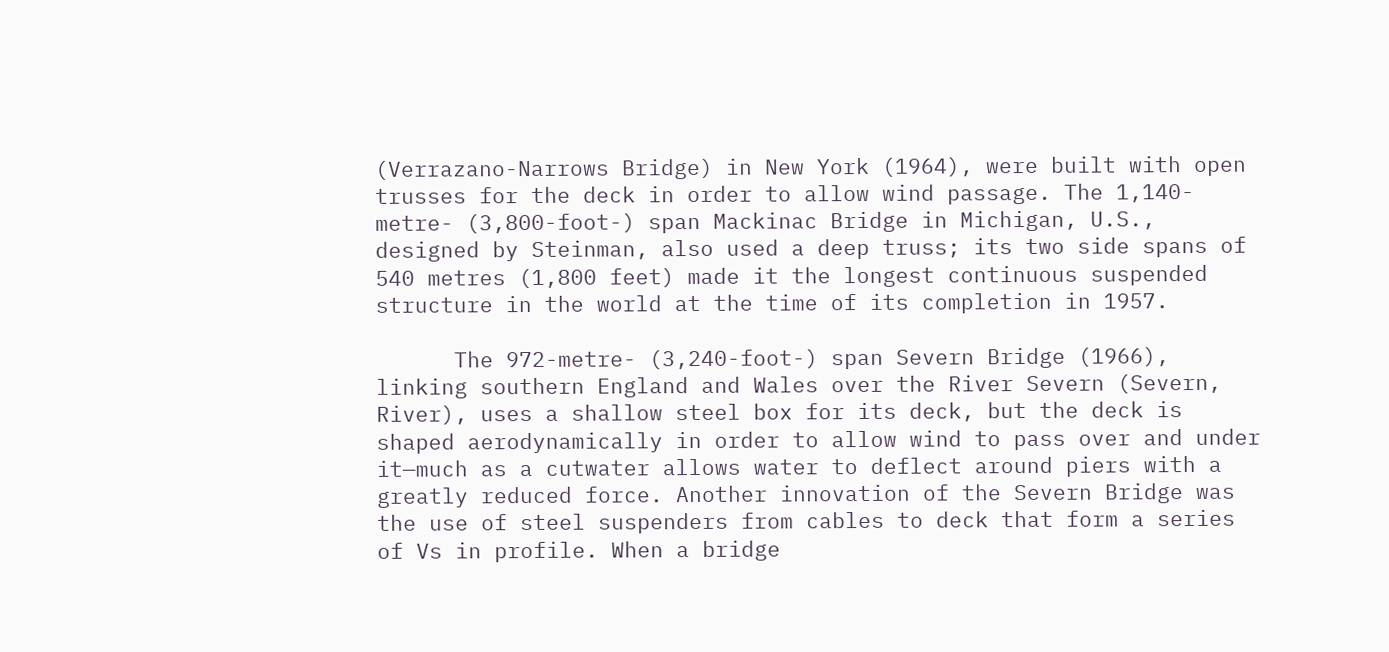(Verrazano-Narrows Bridge) in New York (1964), were built with open trusses for the deck in order to allow wind passage. The 1,140-metre- (3,800-foot-) span Mackinac Bridge in Michigan, U.S., designed by Steinman, also used a deep truss; its two side spans of 540 metres (1,800 feet) made it the longest continuous suspended structure in the world at the time of its completion in 1957.

      The 972-metre- (3,240-foot-) span Severn Bridge (1966), linking southern England and Wales over the River Severn (Severn, River), uses a shallow steel box for its deck, but the deck is shaped aerodynamically in order to allow wind to pass over and under it—much as a cutwater allows water to deflect around piers with a greatly reduced force. Another innovation of the Severn Bridge was the use of steel suspenders from cables to deck that form a series of Vs in profile. When a bridge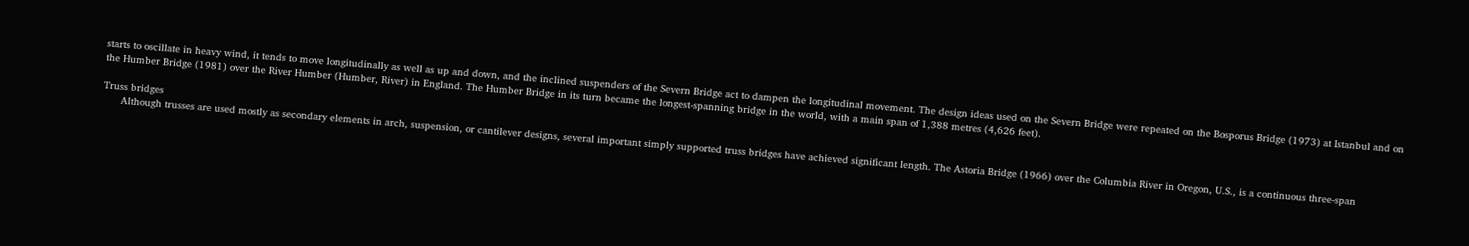starts to oscillate in heavy wind, it tends to move longitudinally as well as up and down, and the inclined suspenders of the Severn Bridge act to dampen the longitudinal movement. The design ideas used on the Severn Bridge were repeated on the Bosporus Bridge (1973) at Istanbul and on the Humber Bridge (1981) over the River Humber (Humber, River) in England. The Humber Bridge in its turn became the longest-spanning bridge in the world, with a main span of 1,388 metres (4,626 feet).

Truss bridges
      Although trusses are used mostly as secondary elements in arch, suspension, or cantilever designs, several important simply supported truss bridges have achieved significant length. The Astoria Bridge (1966) over the Columbia River in Oregon, U.S., is a continuous three-span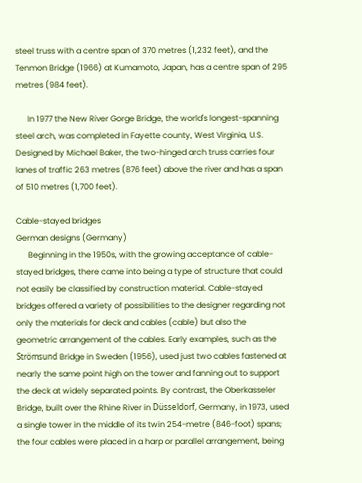steel truss with a centre span of 370 metres (1,232 feet), and the Tenmon Bridge (1966) at Kumamoto, Japan, has a centre span of 295 metres (984 feet).

      In 1977 the New River Gorge Bridge, the world's longest-spanning steel arch, was completed in Fayette county, West Virginia, U.S. Designed by Michael Baker, the two-hinged arch truss carries four lanes of traffic 263 metres (876 feet) above the river and has a span of 510 metres (1,700 feet).

Cable-stayed bridges
German designs (Germany)
      Beginning in the 1950s, with the growing acceptance of cable-stayed bridges, there came into being a type of structure that could not easily be classified by construction material. Cable-stayed bridges offered a variety of possibilities to the designer regarding not only the materials for deck and cables (cable) but also the geometric arrangement of the cables. Early examples, such as the Strömsund Bridge in Sweden (1956), used just two cables fastened at nearly the same point high on the tower and fanning out to support the deck at widely separated points. By contrast, the Oberkasseler Bridge, built over the Rhine River in Düsseldorf, Germany, in 1973, used a single tower in the middle of its twin 254-metre (846-foot) spans; the four cables were placed in a harp or parallel arrangement, being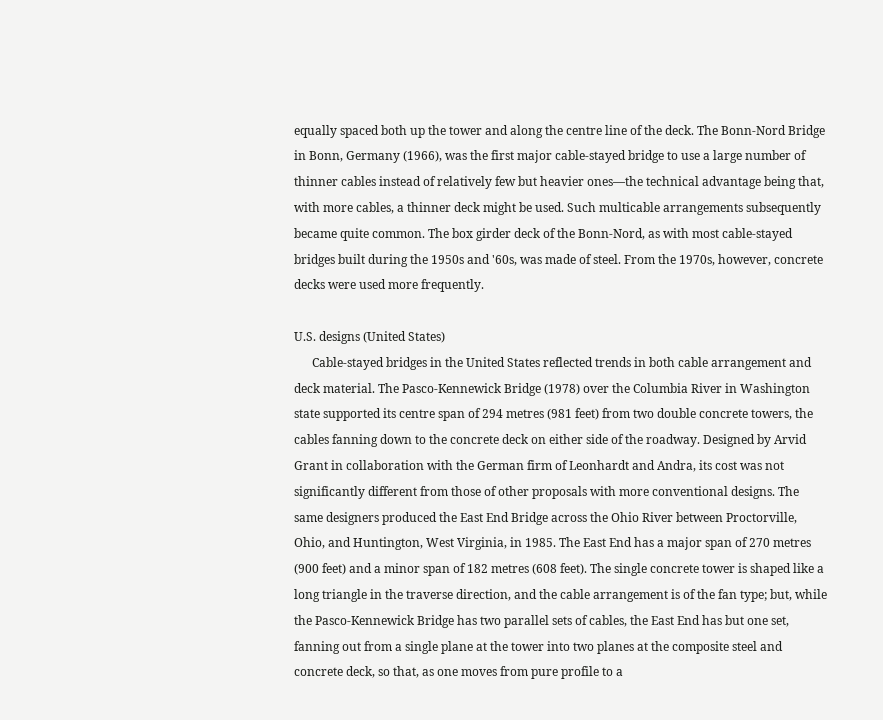equally spaced both up the tower and along the centre line of the deck. The Bonn-Nord Bridge in Bonn, Germany (1966), was the first major cable-stayed bridge to use a large number of thinner cables instead of relatively few but heavier ones—the technical advantage being that, with more cables, a thinner deck might be used. Such multicable arrangements subsequently became quite common. The box girder deck of the Bonn-Nord, as with most cable-stayed bridges built during the 1950s and '60s, was made of steel. From the 1970s, however, concrete decks were used more frequently.

U.S. designs (United States)
      Cable-stayed bridges in the United States reflected trends in both cable arrangement and deck material. The Pasco-Kennewick Bridge (1978) over the Columbia River in Washington state supported its centre span of 294 metres (981 feet) from two double concrete towers, the cables fanning down to the concrete deck on either side of the roadway. Designed by Arvid Grant in collaboration with the German firm of Leonhardt and Andra, its cost was not significantly different from those of other proposals with more conventional designs. The same designers produced the East End Bridge across the Ohio River between Proctorville, Ohio, and Huntington, West Virginia, in 1985. The East End has a major span of 270 metres (900 feet) and a minor span of 182 metres (608 feet). The single concrete tower is shaped like a long triangle in the traverse direction, and the cable arrangement is of the fan type; but, while the Pasco-Kennewick Bridge has two parallel sets of cables, the East End has but one set, fanning out from a single plane at the tower into two planes at the composite steel and concrete deck, so that, as one moves from pure profile to a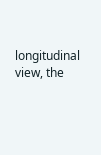longitudinal view, the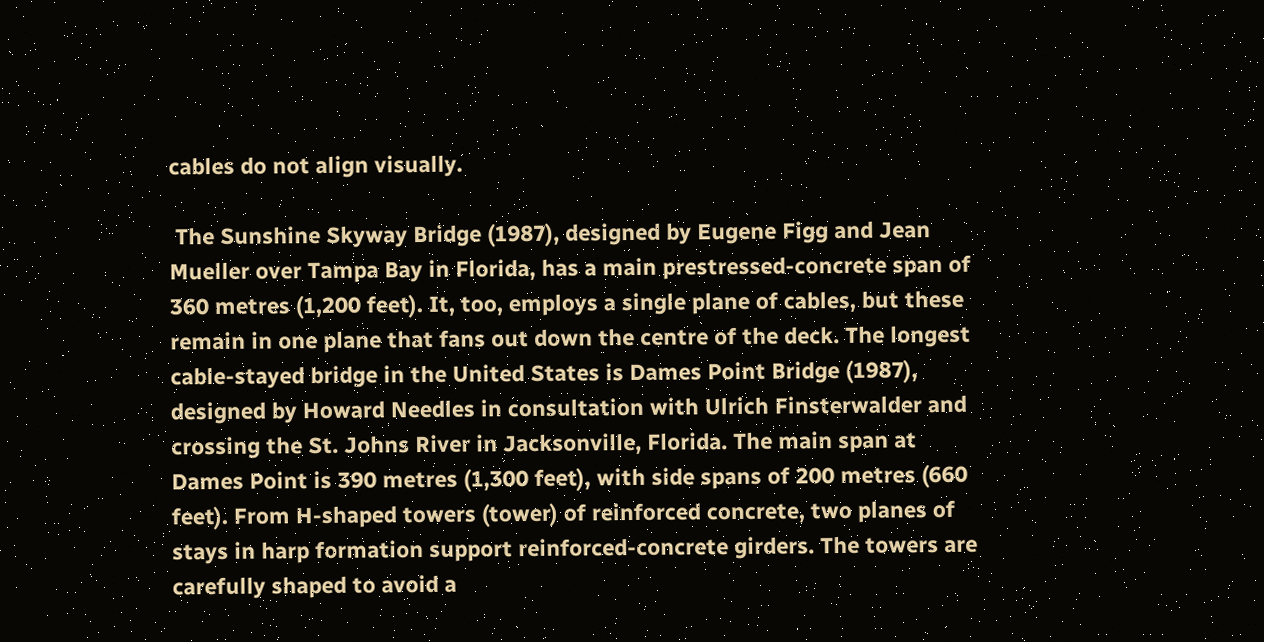cables do not align visually.

 The Sunshine Skyway Bridge (1987), designed by Eugene Figg and Jean Mueller over Tampa Bay in Florida, has a main prestressed-concrete span of 360 metres (1,200 feet). It, too, employs a single plane of cables, but these remain in one plane that fans out down the centre of the deck. The longest cable-stayed bridge in the United States is Dames Point Bridge (1987), designed by Howard Needles in consultation with Ulrich Finsterwalder and crossing the St. Johns River in Jacksonville, Florida. The main span at Dames Point is 390 metres (1,300 feet), with side spans of 200 metres (660 feet). From H-shaped towers (tower) of reinforced concrete, two planes of stays in harp formation support reinforced-concrete girders. The towers are carefully shaped to avoid a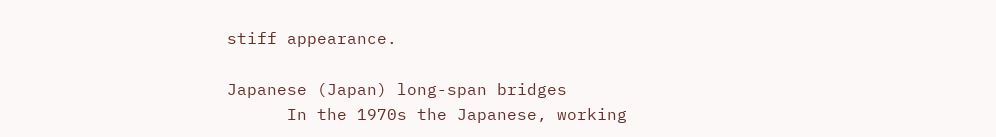stiff appearance.

Japanese (Japan) long-span bridges
      In the 1970s the Japanese, working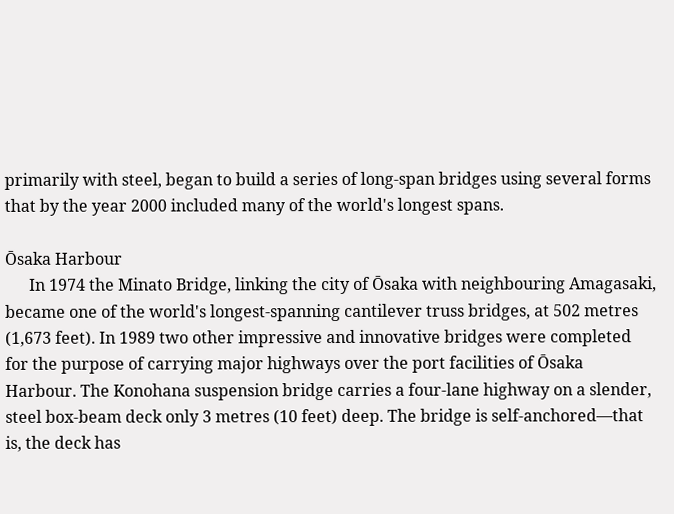primarily with steel, began to build a series of long-span bridges using several forms that by the year 2000 included many of the world's longest spans.

Ōsaka Harbour
      In 1974 the Minato Bridge, linking the city of Ōsaka with neighbouring Amagasaki, became one of the world's longest-spanning cantilever truss bridges, at 502 metres (1,673 feet). In 1989 two other impressive and innovative bridges were completed for the purpose of carrying major highways over the port facilities of Ōsaka Harbour. The Konohana suspension bridge carries a four-lane highway on a slender, steel box-beam deck only 3 metres (10 feet) deep. The bridge is self-anchored—that is, the deck has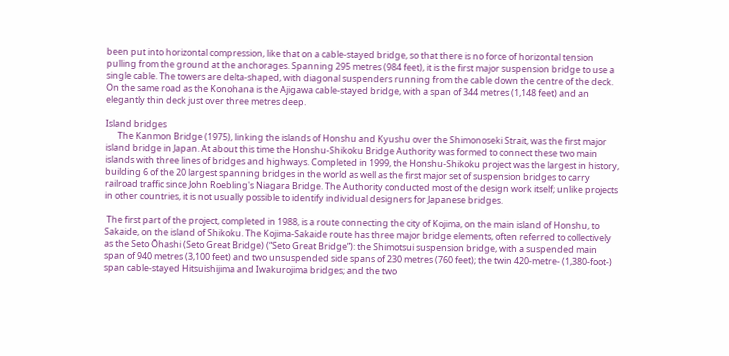been put into horizontal compression, like that on a cable-stayed bridge, so that there is no force of horizontal tension pulling from the ground at the anchorages. Spanning 295 metres (984 feet), it is the first major suspension bridge to use a single cable. The towers are delta-shaped, with diagonal suspenders running from the cable down the centre of the deck. On the same road as the Konohana is the Ajigawa cable-stayed bridge, with a span of 344 metres (1,148 feet) and an elegantly thin deck just over three metres deep.

Island bridges
      The Kanmon Bridge (1975), linking the islands of Honshu and Kyushu over the Shimonoseki Strait, was the first major island bridge in Japan. At about this time the Honshu-Shikoku Bridge Authority was formed to connect these two main islands with three lines of bridges and highways. Completed in 1999, the Honshu-Shikoku project was the largest in history, building 6 of the 20 largest spanning bridges in the world as well as the first major set of suspension bridges to carry railroad traffic since John Roebling's Niagara Bridge. The Authority conducted most of the design work itself; unlike projects in other countries, it is not usually possible to identify individual designers for Japanese bridges.

 The first part of the project, completed in 1988, is a route connecting the city of Kojima, on the main island of Honshu, to Sakaide, on the island of Shikoku. The Kojima-Sakaide route has three major bridge elements, often referred to collectively as the Seto Ōhashi (Seto Great Bridge) (“Seto Great Bridge”): the Shimotsui suspension bridge, with a suspended main span of 940 metres (3,100 feet) and two unsuspended side spans of 230 metres (760 feet); the twin 420-metre- (1,380-foot-) span cable-stayed Hitsuishijima and Iwakurojima bridges; and the two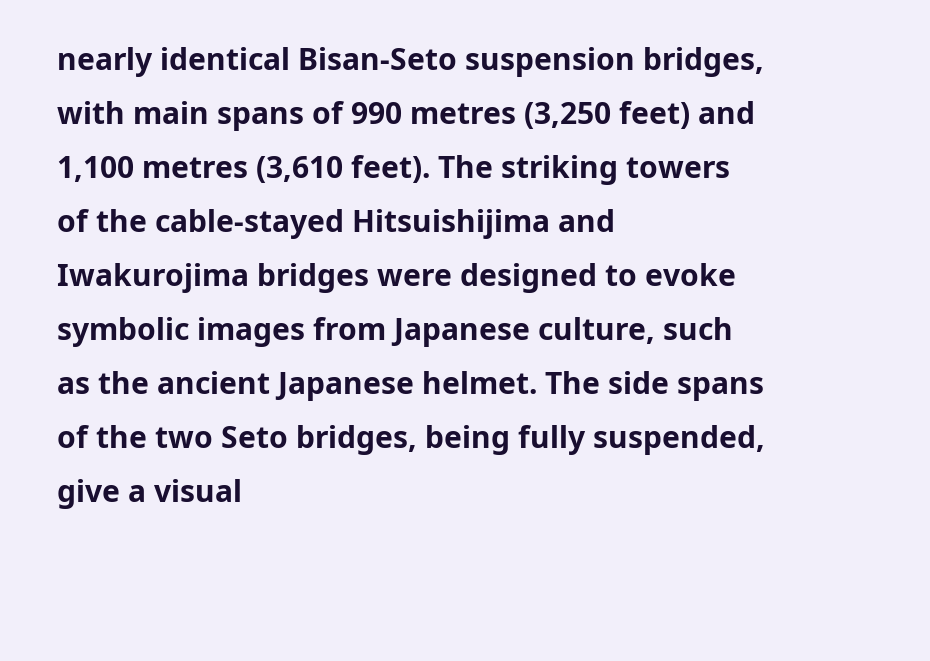nearly identical Bisan-Seto suspension bridges, with main spans of 990 metres (3,250 feet) and 1,100 metres (3,610 feet). The striking towers of the cable-stayed Hitsuishijima and Iwakurojima bridges were designed to evoke symbolic images from Japanese culture, such as the ancient Japanese helmet. The side spans of the two Seto bridges, being fully suspended, give a visual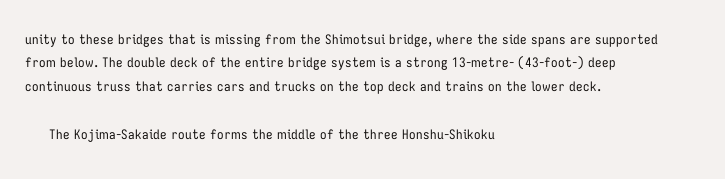unity to these bridges that is missing from the Shimotsui bridge, where the side spans are supported from below. The double deck of the entire bridge system is a strong 13-metre- (43-foot-) deep continuous truss that carries cars and trucks on the top deck and trains on the lower deck.

      The Kojima-Sakaide route forms the middle of the three Honshu-Shikoku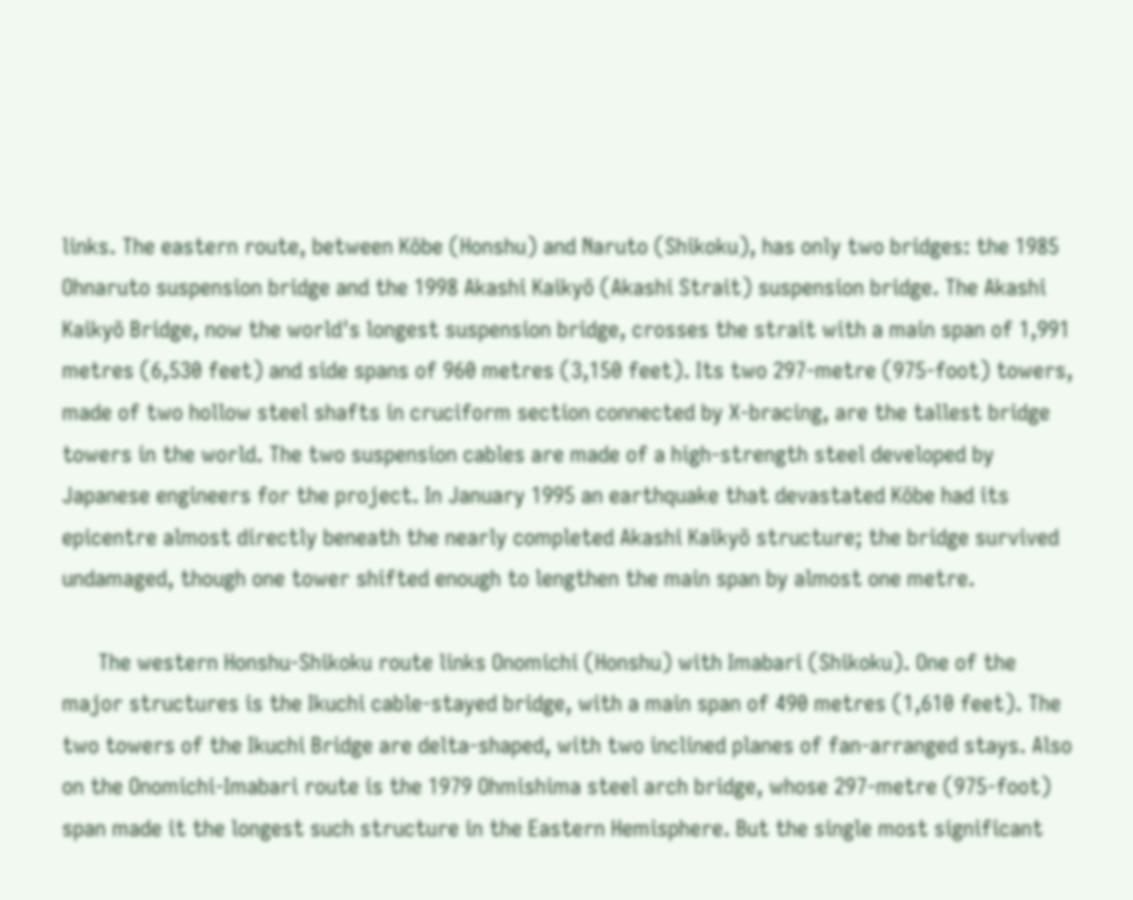links. The eastern route, between Kōbe (Honshu) and Naruto (Shikoku), has only two bridges: the 1985 Ohnaruto suspension bridge and the 1998 Akashi Kaikyō (Akashi Strait) suspension bridge. The Akashi Kaikyō Bridge, now the world's longest suspension bridge, crosses the strait with a main span of 1,991 metres (6,530 feet) and side spans of 960 metres (3,150 feet). Its two 297-metre (975-foot) towers, made of two hollow steel shafts in cruciform section connected by X-bracing, are the tallest bridge towers in the world. The two suspension cables are made of a high-strength steel developed by Japanese engineers for the project. In January 1995 an earthquake that devastated Kōbe had its epicentre almost directly beneath the nearly completed Akashi Kaikyō structure; the bridge survived undamaged, though one tower shifted enough to lengthen the main span by almost one metre.

      The western Honshu-Shikoku route links Onomichi (Honshu) with Imabari (Shikoku). One of the major structures is the Ikuchi cable-stayed bridge, with a main span of 490 metres (1,610 feet). The two towers of the Ikuchi Bridge are delta-shaped, with two inclined planes of fan-arranged stays. Also on the Onomichi-Imabari route is the 1979 Ohmishima steel arch bridge, whose 297-metre (975-foot) span made it the longest such structure in the Eastern Hemisphere. But the single most significant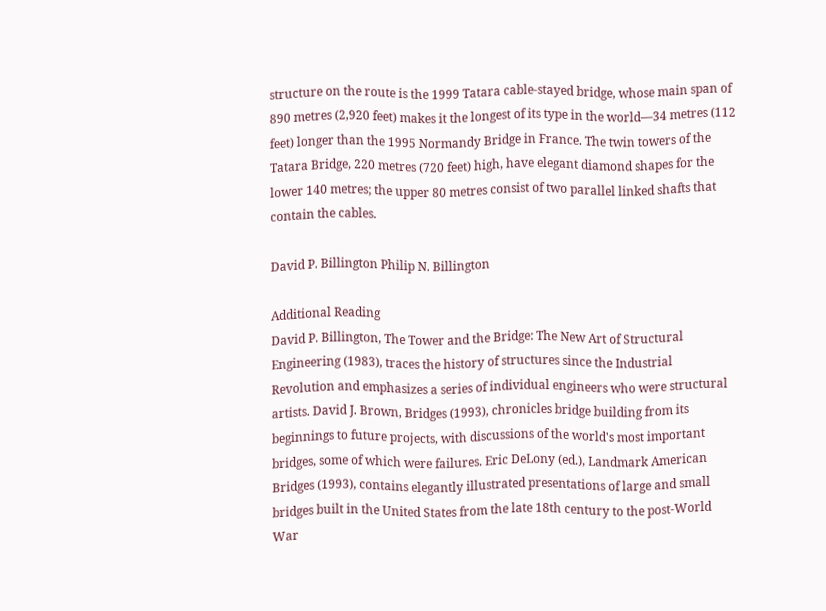structure on the route is the 1999 Tatara cable-stayed bridge, whose main span of 890 metres (2,920 feet) makes it the longest of its type in the world—34 metres (112 feet) longer than the 1995 Normandy Bridge in France. The twin towers of the Tatara Bridge, 220 metres (720 feet) high, have elegant diamond shapes for the lower 140 metres; the upper 80 metres consist of two parallel linked shafts that contain the cables.

David P. Billington Philip N. Billington

Additional Reading
David P. Billington, The Tower and the Bridge: The New Art of Structural Engineering (1983), traces the history of structures since the Industrial Revolution and emphasizes a series of individual engineers who were structural artists. David J. Brown, Bridges (1993), chronicles bridge building from its beginnings to future projects, with discussions of the world's most important bridges, some of which were failures. Eric DeLony (ed.), Landmark American Bridges (1993), contains elegantly illustrated presentations of large and small bridges built in the United States from the late 18th century to the post-World War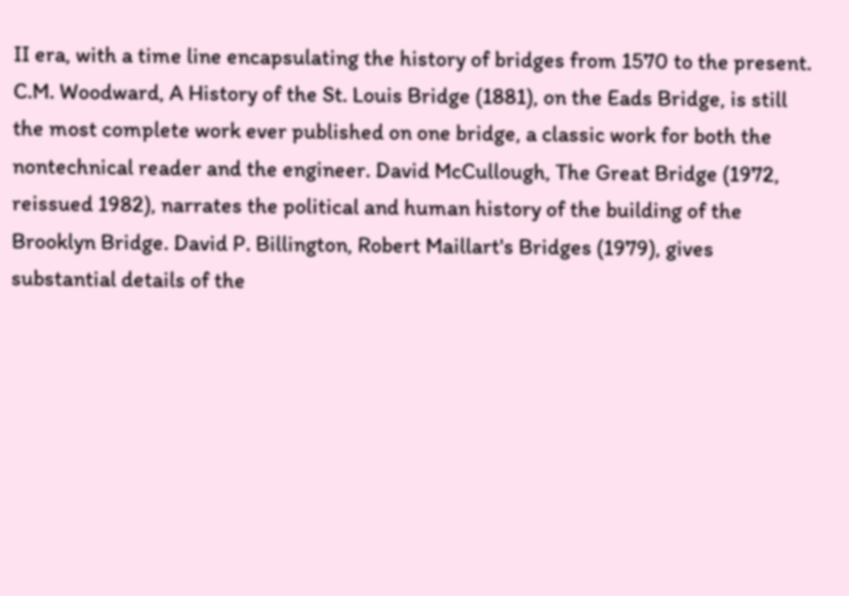II era, with a time line encapsulating the history of bridges from 1570 to the present. C.M. Woodward, A History of the St. Louis Bridge (1881), on the Eads Bridge, is still the most complete work ever published on one bridge, a classic work for both the nontechnical reader and the engineer. David McCullough, The Great Bridge (1972, reissued 1982), narrates the political and human history of the building of the Brooklyn Bridge. David P. Billington, Robert Maillart's Bridges (1979), gives substantial details of the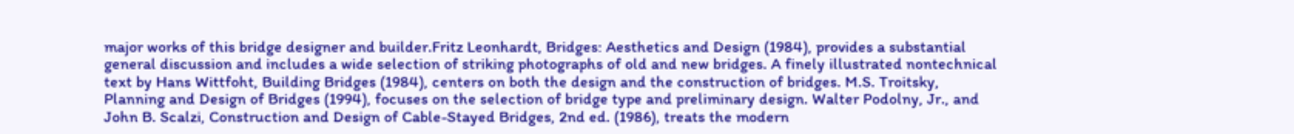major works of this bridge designer and builder.Fritz Leonhardt, Bridges: Aesthetics and Design (1984), provides a substantial general discussion and includes a wide selection of striking photographs of old and new bridges. A finely illustrated nontechnical text by Hans Wittfoht, Building Bridges (1984), centers on both the design and the construction of bridges. M.S. Troitsky, Planning and Design of Bridges (1994), focuses on the selection of bridge type and preliminary design. Walter Podolny, Jr., and John B. Scalzi, Construction and Design of Cable-Stayed Bridges, 2nd ed. (1986), treats the modern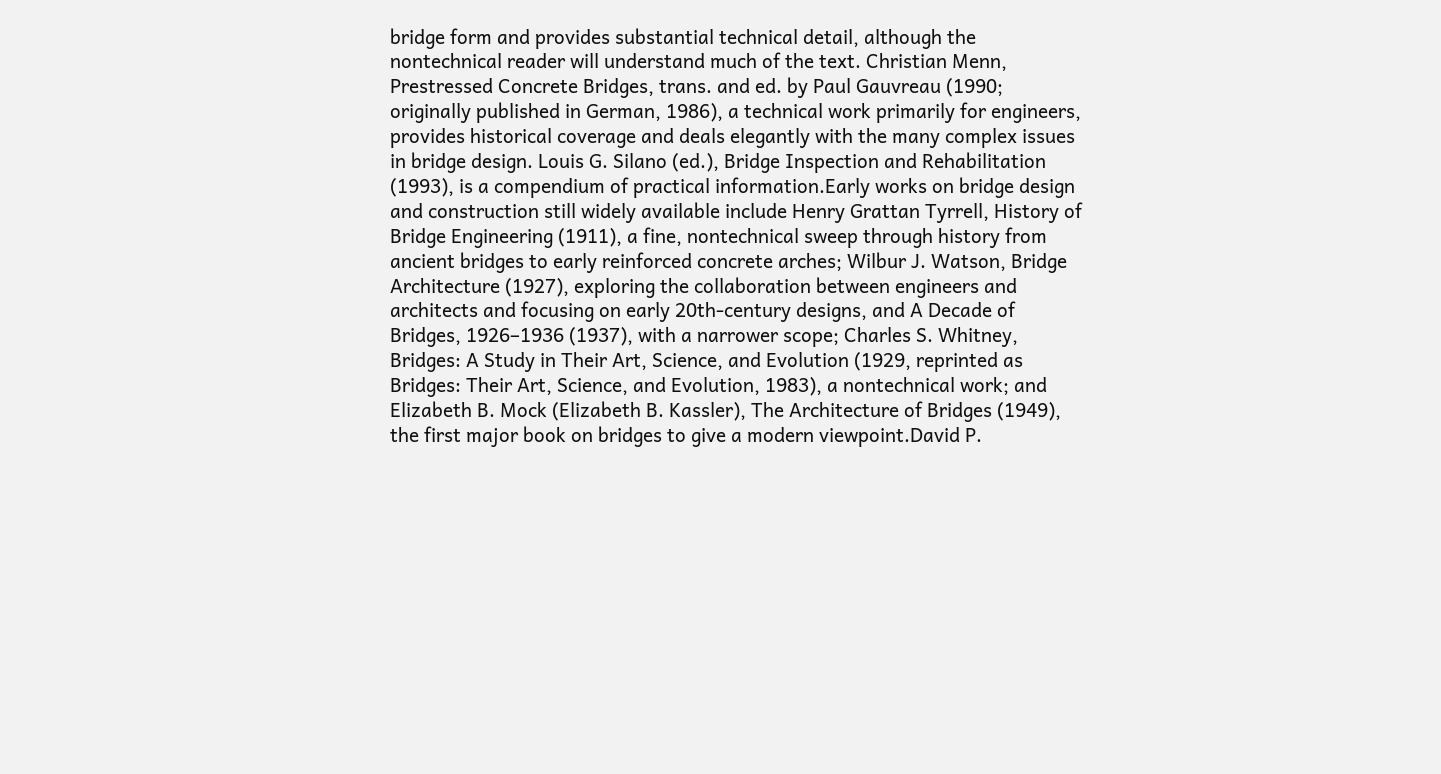bridge form and provides substantial technical detail, although the nontechnical reader will understand much of the text. Christian Menn, Prestressed Concrete Bridges, trans. and ed. by Paul Gauvreau (1990; originally published in German, 1986), a technical work primarily for engineers, provides historical coverage and deals elegantly with the many complex issues in bridge design. Louis G. Silano (ed.), Bridge Inspection and Rehabilitation (1993), is a compendium of practical information.Early works on bridge design and construction still widely available include Henry Grattan Tyrrell, History of Bridge Engineering (1911), a fine, nontechnical sweep through history from ancient bridges to early reinforced concrete arches; Wilbur J. Watson, Bridge Architecture (1927), exploring the collaboration between engineers and architects and focusing on early 20th-century designs, and A Decade of Bridges, 1926–1936 (1937), with a narrower scope; Charles S. Whitney, Bridges: A Study in Their Art, Science, and Evolution (1929, reprinted as Bridges: Their Art, Science, and Evolution, 1983), a nontechnical work; and Elizabeth B. Mock (Elizabeth B. Kassler), The Architecture of Bridges (1949), the first major book on bridges to give a modern viewpoint.David P.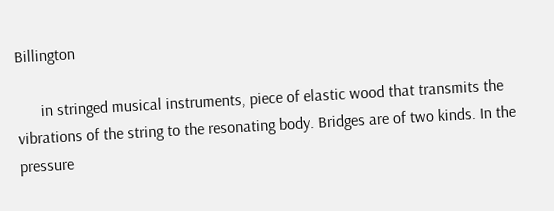Billington

      in stringed musical instruments, piece of elastic wood that transmits the vibrations of the string to the resonating body. Bridges are of two kinds. In the pressure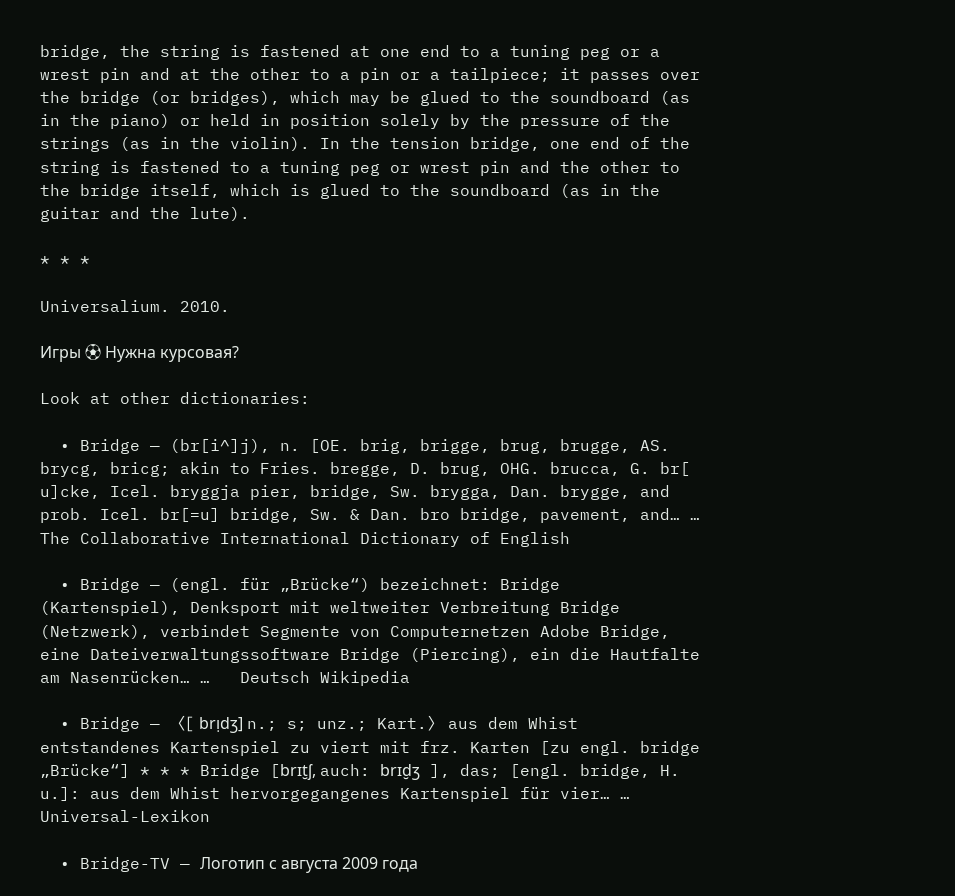bridge, the string is fastened at one end to a tuning peg or a wrest pin and at the other to a pin or a tailpiece; it passes over the bridge (or bridges), which may be glued to the soundboard (as in the piano) or held in position solely by the pressure of the strings (as in the violin). In the tension bridge, one end of the string is fastened to a tuning peg or wrest pin and the other to the bridge itself, which is glued to the soundboard (as in the guitar and the lute).

* * *

Universalium. 2010.

Игры ⚽ Нужна курсовая?

Look at other dictionaries:

  • Bridge — (br[i^]j), n. [OE. brig, brigge, brug, brugge, AS. brycg, bricg; akin to Fries. bregge, D. brug, OHG. brucca, G. br[ u]cke, Icel. bryggja pier, bridge, Sw. brygga, Dan. brygge, and prob. Icel. br[=u] bridge, Sw. & Dan. bro bridge, pavement, and… …   The Collaborative International Dictionary of English

  • Bridge — (engl. für „Brücke“) bezeichnet: Bridge (Kartenspiel), Denksport mit weltweiter Verbreitung Bridge (Netzwerk), verbindet Segmente von Computernetzen Adobe Bridge, eine Dateiverwaltungssoftware Bridge (Piercing), ein die Hautfalte am Nasenrücken… …   Deutsch Wikipedia

  • Bridge — 〈[ brı̣dʒ] n.; s; unz.; Kart.〉 aus dem Whist entstandenes Kartenspiel zu viert mit frz. Karten [zu engl. bridge „Brücke“] * * * Bridge [brɪt̮ʃ, auch: brɪd̮ʒ ], das; [engl. bridge, H. u.]: aus dem Whist hervorgegangenes Kartenspiel für vier… …   Universal-Lexikon

  • Bridge-TV — Логотип с августа 2009 года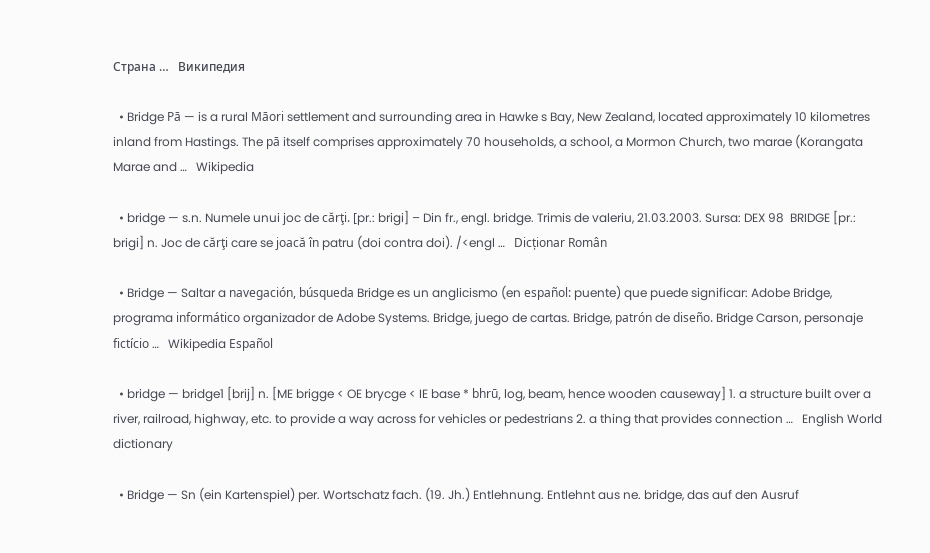Страна …   Википедия

  • Bridge Pā — is a rural Māori settlement and surrounding area in Hawke s Bay, New Zealand, located approximately 10 kilometres inland from Hastings. The pā itself comprises approximately 70 households, a school, a Mormon Church, two marae (Korangata Marae and …   Wikipedia

  • bridge — s.n. Numele unui joc de cărţi. [pr.: brigi] – Din fr., engl. bridge. Trimis de valeriu, 21.03.2003. Sursa: DEX 98  BRIDGE [pr.: brigi] n. Joc de cărţi care se joacă în patru (doi contra doi). /<engl …   Dicționar Român

  • Bridge — Saltar a navegación, búsqueda Bridge es un anglicismo (en español: puente) que puede significar: Adobe Bridge, programa informático organizador de Adobe Systems. Bridge, juego de cartas. Bridge, patrón de diseño. Bridge Carson, personaje fictício …   Wikipedia Español

  • bridge — bridge1 [brij] n. [ME brigge < OE brycge < IE base * bhrū, log, beam, hence wooden causeway] 1. a structure built over a river, railroad, highway, etc. to provide a way across for vehicles or pedestrians 2. a thing that provides connection …   English World dictionary

  • Bridge — Sn (ein Kartenspiel) per. Wortschatz fach. (19. Jh.) Entlehnung. Entlehnt aus ne. bridge, das auf den Ausruf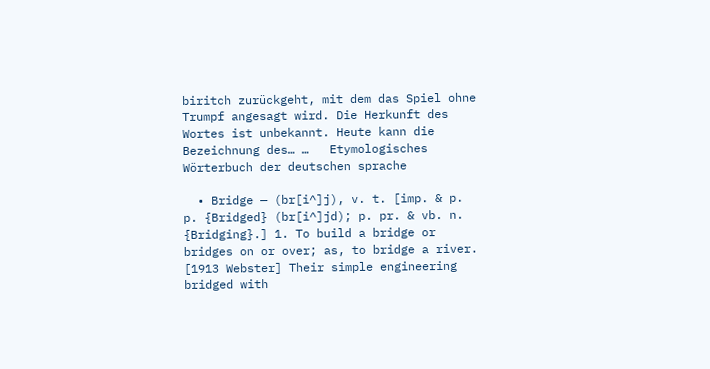biritch zurückgeht, mit dem das Spiel ohne Trumpf angesagt wird. Die Herkunft des Wortes ist unbekannt. Heute kann die Bezeichnung des… …   Etymologisches Wörterbuch der deutschen sprache

  • Bridge — (br[i^]j), v. t. [imp. & p. p. {Bridged} (br[i^]jd); p. pr. & vb. n. {Bridging}.] 1. To build a bridge or bridges on or over; as, to bridge a river. [1913 Webster] Their simple engineering bridged with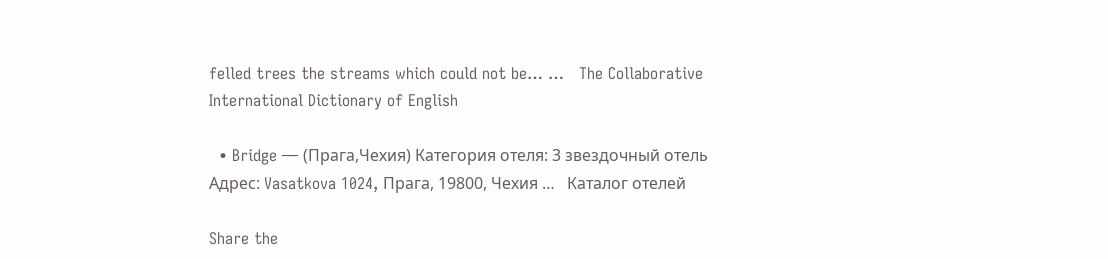felled trees the streams which could not be… …   The Collaborative International Dictionary of English

  • Bridge — (Прага,Чехия) Категория отеля: 3 звездочный отель Адрес: Vasatkova 1024, Прага, 19800, Чехия …   Каталог отелей

Share the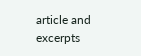article and excerpts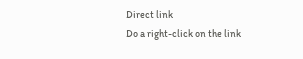Direct link
Do a right-click on the link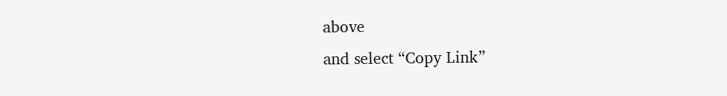above
and select “Copy Link”